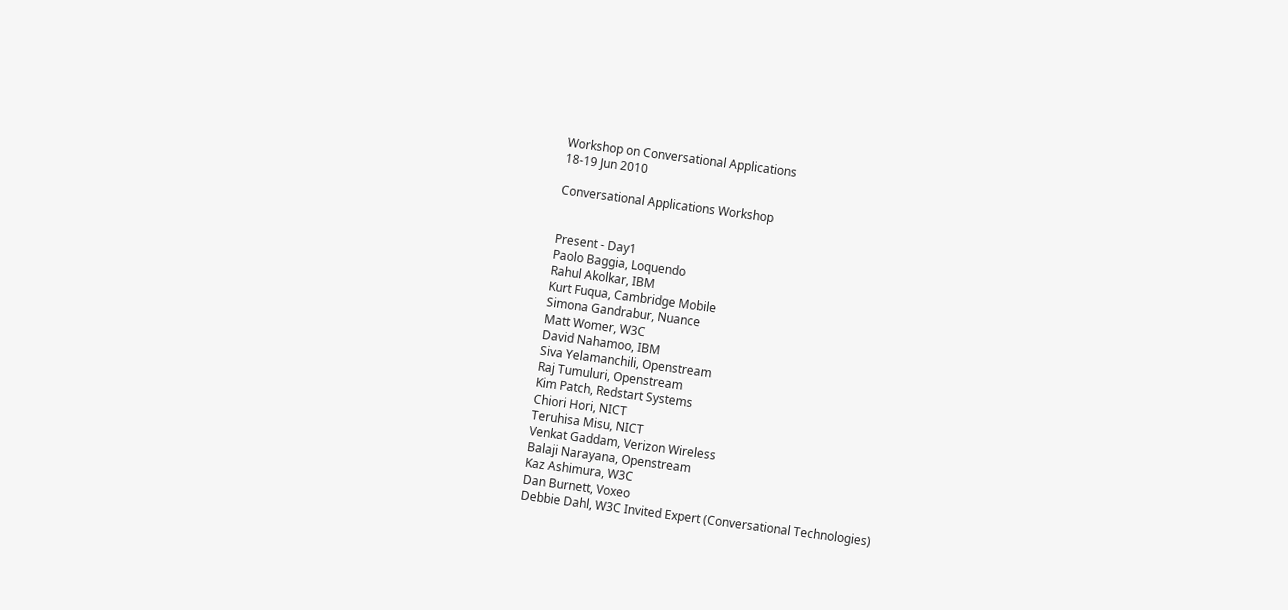Workshop on Conversational Applications
18-19 Jun 2010

Conversational Applications Workshop


Present - Day1
Paolo Baggia, Loquendo
Rahul Akolkar, IBM
Kurt Fuqua, Cambridge Mobile
Simona Gandrabur, Nuance
Matt Womer, W3C
David Nahamoo, IBM
Siva Yelamanchili, Openstream
Raj Tumuluri, Openstream
Kim Patch, Redstart Systems
Chiori Hori, NICT
Teruhisa Misu, NICT
Venkat Gaddam, Verizon Wireless
Balaji Narayana, Openstream
Kaz Ashimura, W3C
Dan Burnett, Voxeo
Debbie Dahl, W3C Invited Expert (Conversational Technologies)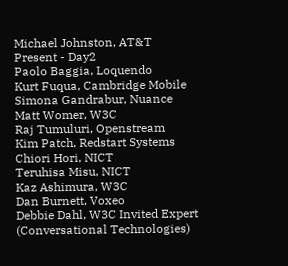Michael Johnston, AT&T
Present - Day2
Paolo Baggia, Loquendo
Kurt Fuqua, Cambridge Mobile
Simona Gandrabur, Nuance
Matt Womer, W3C
Raj Tumuluri, Openstream
Kim Patch, Redstart Systems
Chiori Hori, NICT
Teruhisa Misu, NICT
Kaz Ashimura, W3C
Dan Burnett, Voxeo
Debbie Dahl, W3C Invited Expert (Conversational Technologies)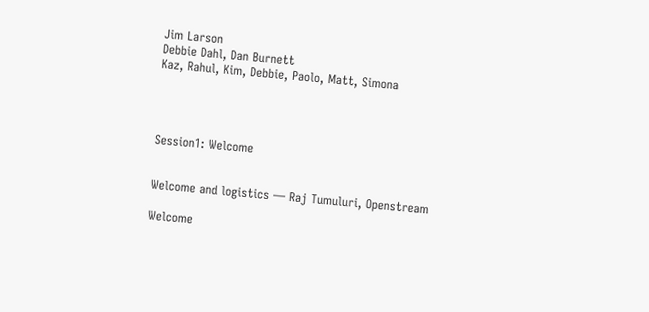Jim Larson
Debbie Dahl, Dan Burnett
Kaz, Rahul, Kim, Debbie, Paolo, Matt, Simona




Session1: Welcome


Welcome and logistics — Raj Tumuluri, Openstream

Welcome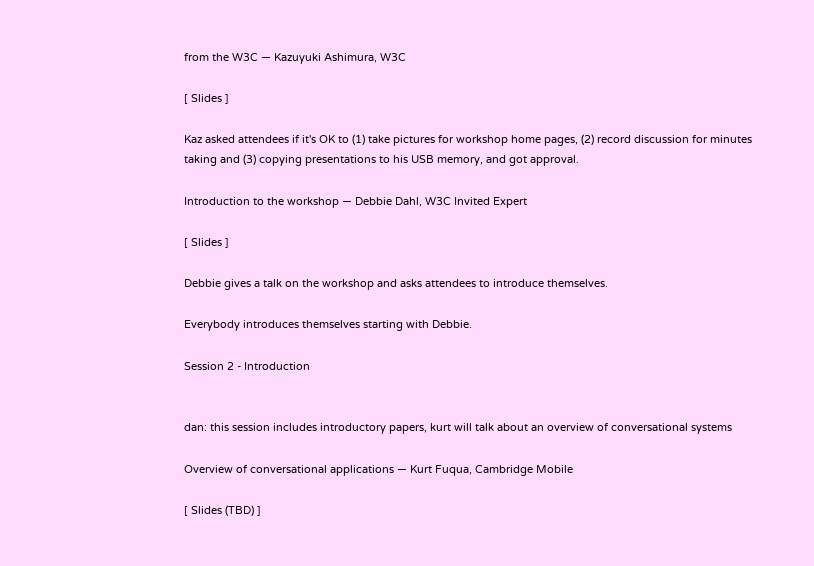from the W3C — Kazuyuki Ashimura, W3C

[ Slides ]

Kaz asked attendees if it's OK to (1) take pictures for workshop home pages, (2) record discussion for minutes taking and (3) copying presentations to his USB memory, and got approval.

Introduction to the workshop — Debbie Dahl, W3C Invited Expert

[ Slides ]

Debbie gives a talk on the workshop and asks attendees to introduce themselves.

Everybody introduces themselves starting with Debbie.

Session 2 - Introduction


dan: this session includes introductory papers, kurt will talk about an overview of conversational systems

Overview of conversational applications — Kurt Fuqua, Cambridge Mobile

[ Slides (TBD) ]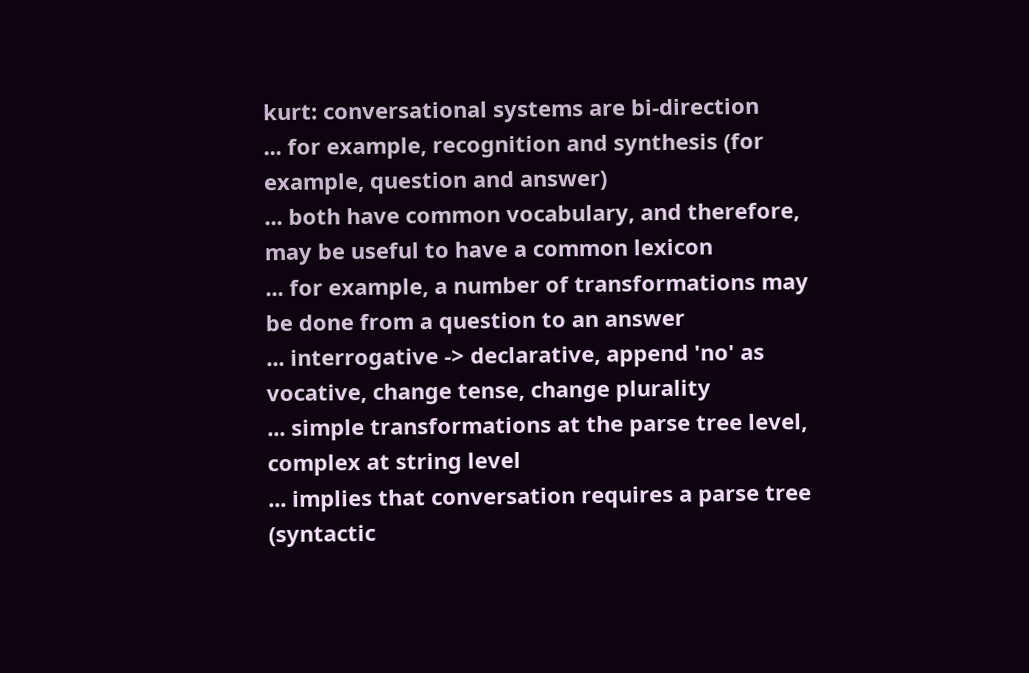kurt: conversational systems are bi-direction
... for example, recognition and synthesis (for example, question and answer)
... both have common vocabulary, and therefore, may be useful to have a common lexicon
... for example, a number of transformations may be done from a question to an answer
... interrogative -> declarative, append 'no' as vocative, change tense, change plurality
... simple transformations at the parse tree level, complex at string level
... implies that conversation requires a parse tree (syntactic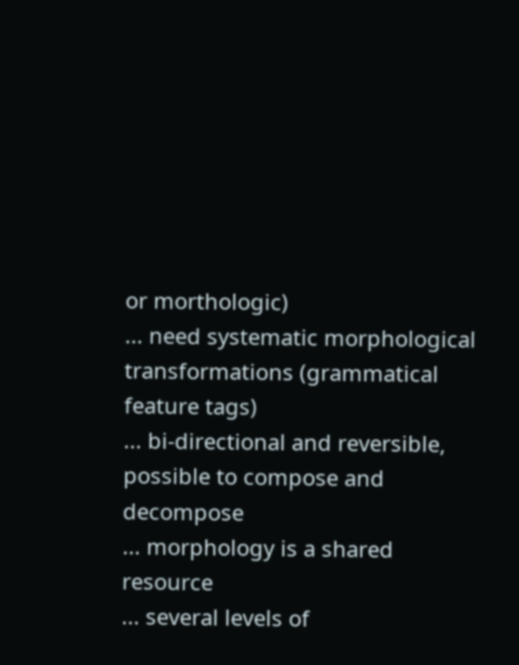or morthologic)
... need systematic morphological transformations (grammatical feature tags)
... bi-directional and reversible, possible to compose and decompose
... morphology is a shared resource
... several levels of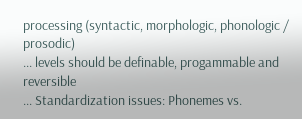processing (syntactic, morphologic, phonologic / prosodic)
... levels should be definable, progammable and reversible
... Standardization issues: Phonemes vs.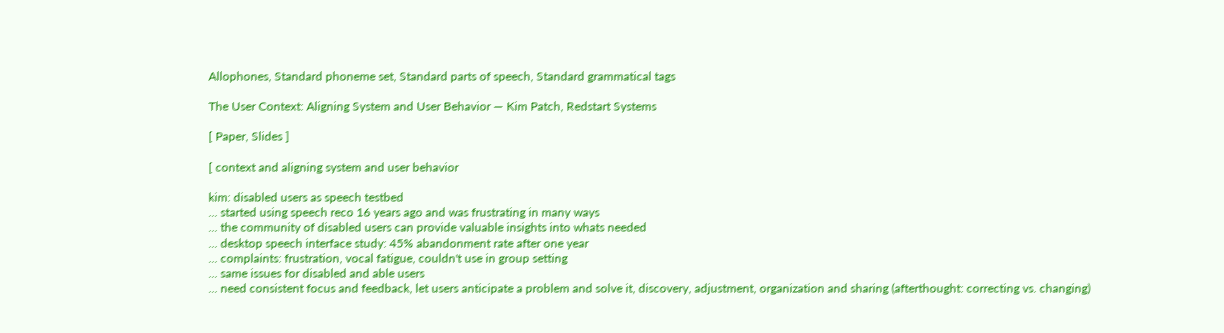Allophones, Standard phoneme set, Standard parts of speech, Standard grammatical tags

The User Context: Aligning System and User Behavior — Kim Patch, Redstart Systems

[ Paper, Slides ]

[ context and aligning system and user behavior

kim: disabled users as speech testbed
... started using speech reco 16 years ago and was frustrating in many ways
... the community of disabled users can provide valuable insights into whats needed
... desktop speech interface study: 45% abandonment rate after one year
... complaints: frustration, vocal fatigue, couldn't use in group setting
... same issues for disabled and able users
... need consistent focus and feedback, let users anticipate a problem and solve it, discovery, adjustment, organization and sharing (afterthought: correcting vs. changing)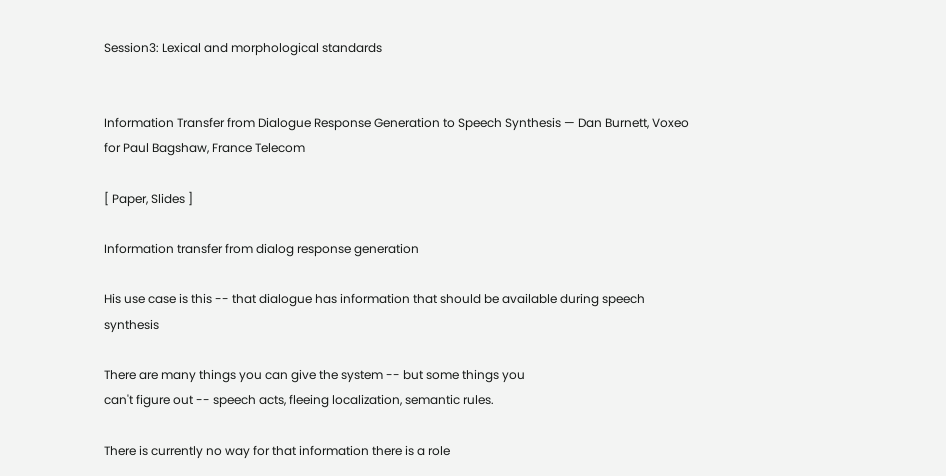Session3: Lexical and morphological standards


Information Transfer from Dialogue Response Generation to Speech Synthesis — Dan Burnett, Voxeo for Paul Bagshaw, France Telecom

[ Paper, Slides ]

Information transfer from dialog response generation

His use case is this -- that dialogue has information that should be available during speech synthesis

There are many things you can give the system -- but some things you
can't figure out -- speech acts, fleeing localization, semantic rules.

There is currently no way for that information there is a role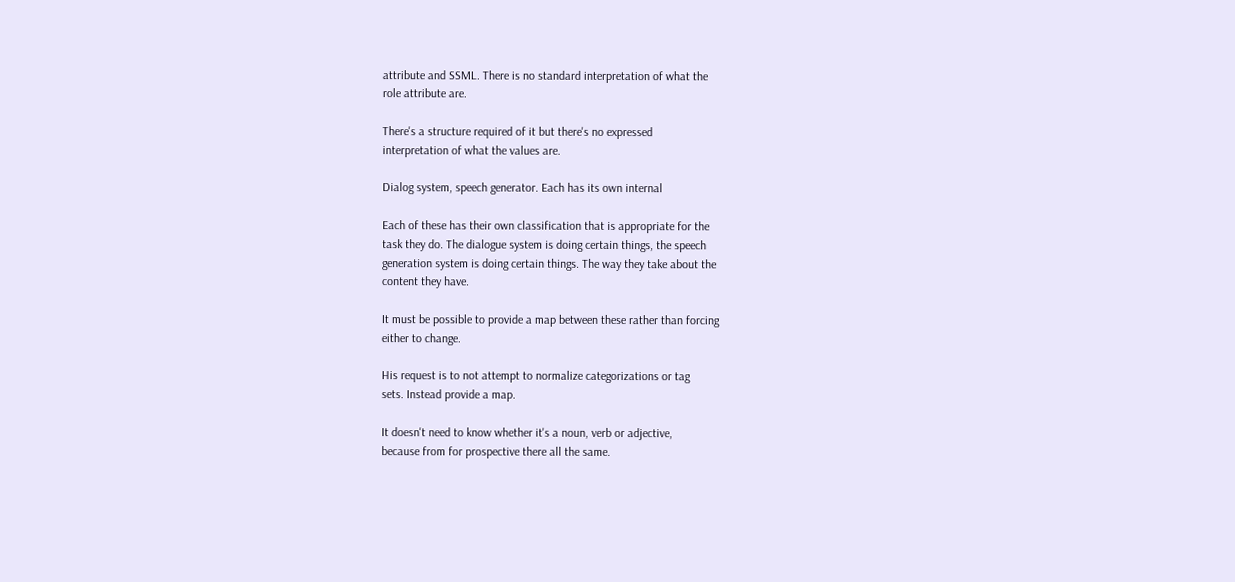attribute and SSML. There is no standard interpretation of what the
role attribute are.

There's a structure required of it but there's no expressed
interpretation of what the values are.

Dialog system, speech generator. Each has its own internal

Each of these has their own classification that is appropriate for the
task they do. The dialogue system is doing certain things, the speech
generation system is doing certain things. The way they take about the
content they have.

It must be possible to provide a map between these rather than forcing
either to change.

His request is to not attempt to normalize categorizations or tag
sets. Instead provide a map.

It doesn't need to know whether it's a noun, verb or adjective,
because from for prospective there all the same.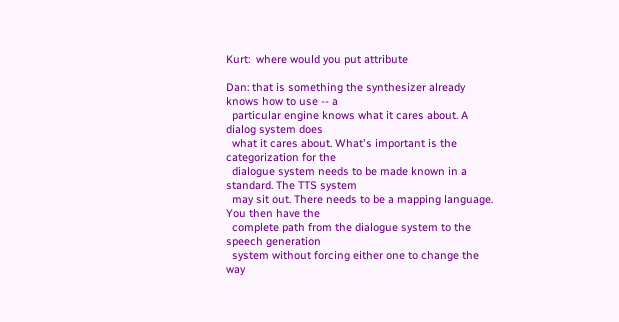Kurt:  where would you put attribute

Dan: that is something the synthesizer already knows how to use -- a
  particular engine knows what it cares about. A dialog system does
  what it cares about. What's important is the categorization for the
  dialogue system needs to be made known in a standard. The TTS system
  may sit out. There needs to be a mapping language. You then have the
  complete path from the dialogue system to the speech generation
  system without forcing either one to change the way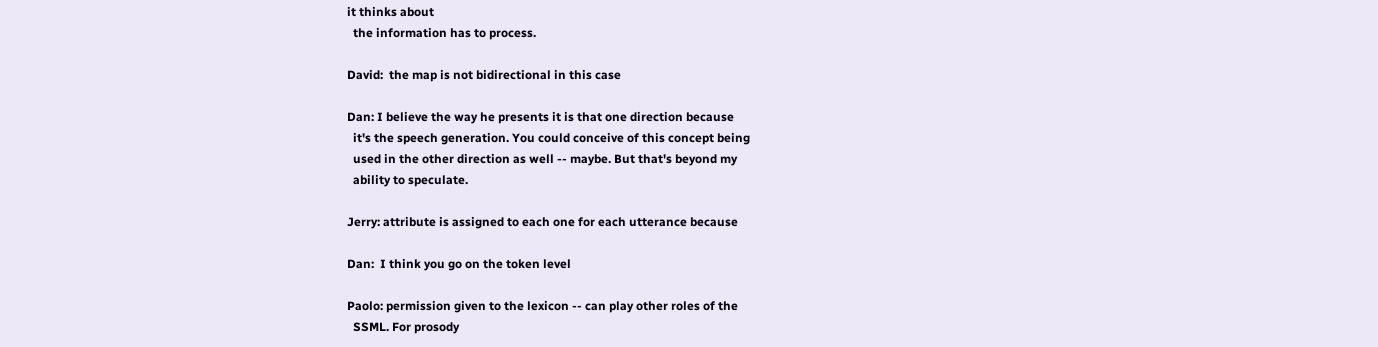it thinks about
  the information has to process.

David:  the map is not bidirectional in this case

Dan: I believe the way he presents it is that one direction because
  it's the speech generation. You could conceive of this concept being
  used in the other direction as well -- maybe. But that's beyond my
  ability to speculate.

Jerry: attribute is assigned to each one for each utterance because

Dan:  I think you go on the token level

Paolo: permission given to the lexicon -- can play other roles of the
  SSML. For prosody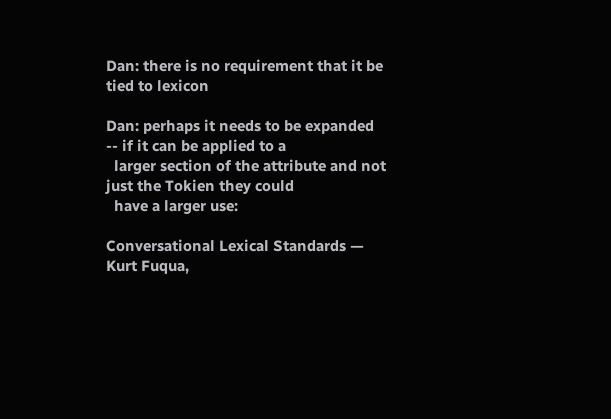Dan: there is no requirement that it be tied to lexicon

Dan: perhaps it needs to be expanded -- if it can be applied to a
  larger section of the attribute and not just the Tokien they could
  have a larger use:

Conversational Lexical Standards — Kurt Fuqua,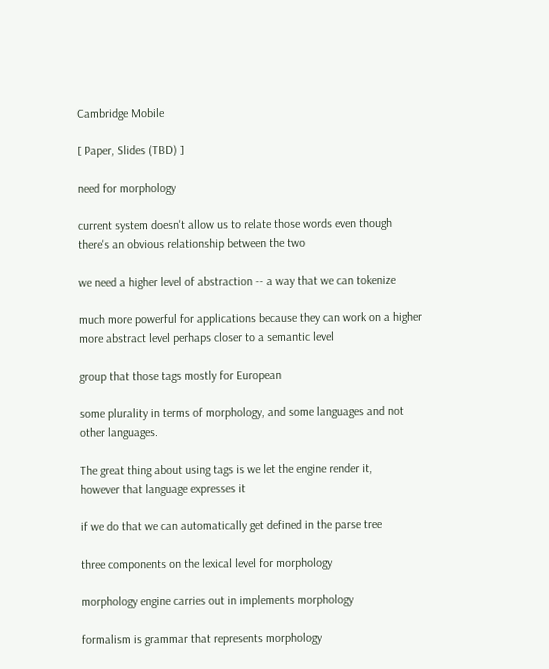Cambridge Mobile

[ Paper, Slides (TBD) ]

need for morphology

current system doesn't allow us to relate those words even though
there's an obvious relationship between the two

we need a higher level of abstraction -- a way that we can tokenize

much more powerful for applications because they can work on a higher
more abstract level perhaps closer to a semantic level

group that those tags mostly for European

some plurality in terms of morphology, and some languages and not
other languages.

The great thing about using tags is we let the engine render it,
however that language expresses it

if we do that we can automatically get defined in the parse tree

three components on the lexical level for morphology

morphology engine carries out in implements morphology

formalism is grammar that represents morphology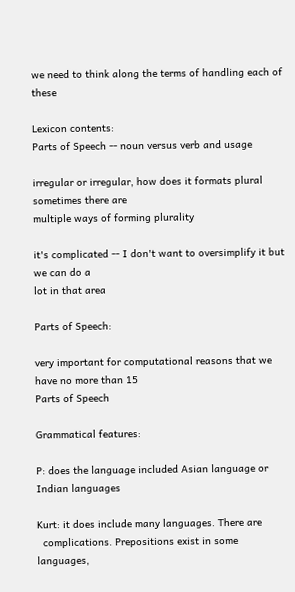we need to think along the terms of handling each of these

Lexicon contents:
Parts of Speech -- noun versus verb and usage

irregular or irregular, how does it formats plural sometimes there are
multiple ways of forming plurality

it's complicated -- I don't want to oversimplify it but we can do a
lot in that area

Parts of Speech:

very important for computational reasons that we have no more than 15
Parts of Speech

Grammatical features:

P: does the language included Asian language or Indian languages

Kurt: it does include many languages. There are
  complications. Prepositions exist in some languages,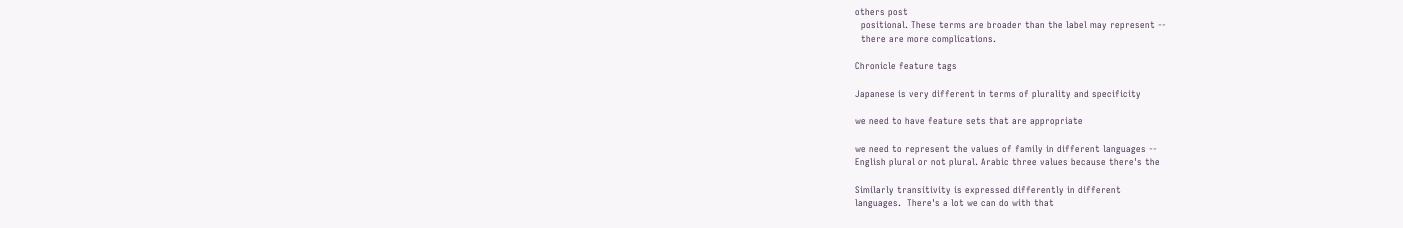others post
  positional. These terms are broader than the label may represent --
  there are more complications.

Chronicle feature tags

Japanese is very different in terms of plurality and specificity

we need to have feature sets that are appropriate

we need to represent the values of family in different languages --
English plural or not plural. Arabic three values because there's the

Similarly transitivity is expressed differently in different
languages.  There's a lot we can do with that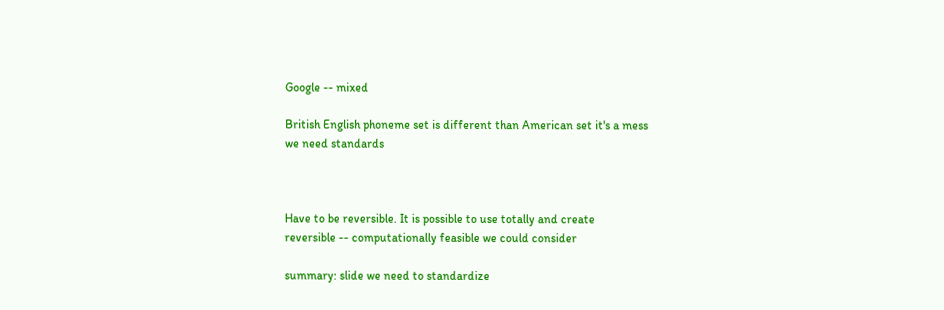Google -- mixed

British English phoneme set is different than American set it's a mess
we need standards



Have to be reversible. It is possible to use totally and create
reversible -- computationally feasible we could consider

summary: slide we need to standardize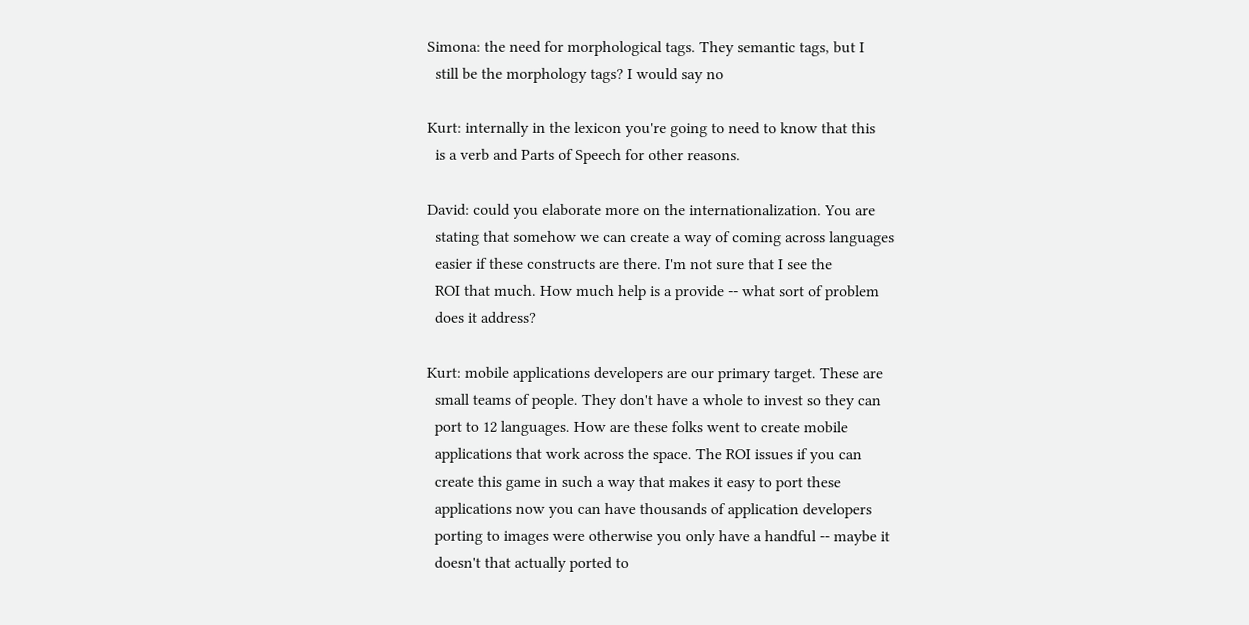Simona: the need for morphological tags. They semantic tags, but I
  still be the morphology tags? I would say no

Kurt: internally in the lexicon you're going to need to know that this
  is a verb and Parts of Speech for other reasons.

David: could you elaborate more on the internationalization. You are
  stating that somehow we can create a way of coming across languages
  easier if these constructs are there. I'm not sure that I see the
  ROI that much. How much help is a provide -- what sort of problem
  does it address?

Kurt: mobile applications developers are our primary target. These are
  small teams of people. They don't have a whole to invest so they can
  port to 12 languages. How are these folks went to create mobile
  applications that work across the space. The ROI issues if you can
  create this game in such a way that makes it easy to port these
  applications now you can have thousands of application developers
  porting to images were otherwise you only have a handful -- maybe it
  doesn't that actually ported to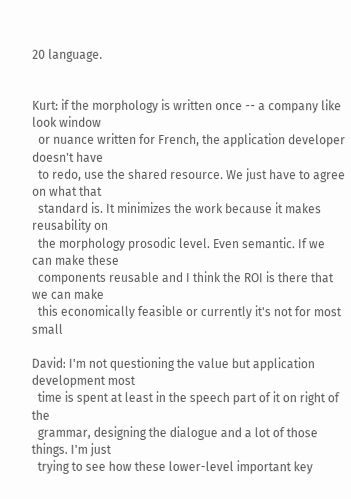20 language.


Kurt: if the morphology is written once -- a company like look window
  or nuance written for French, the application developer doesn't have
  to redo, use the shared resource. We just have to agree on what that
  standard is. It minimizes the work because it makes reusability on
  the morphology prosodic level. Even semantic. If we can make these
  components reusable and I think the ROI is there that we can make
  this economically feasible or currently it's not for most small

David: I'm not questioning the value but application development most
  time is spent at least in the speech part of it on right of the
  grammar, designing the dialogue and a lot of those things. I'm just
  trying to see how these lower-level important key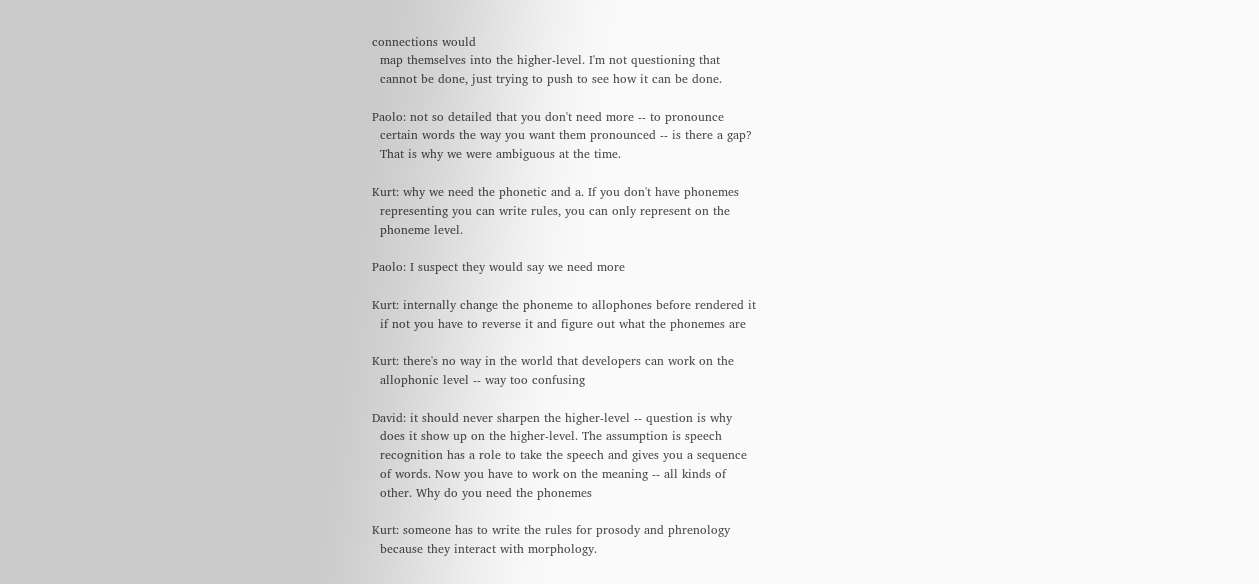connections would
  map themselves into the higher-level. I'm not questioning that
  cannot be done, just trying to push to see how it can be done.

Paolo: not so detailed that you don't need more -- to pronounce
  certain words the way you want them pronounced -- is there a gap?
  That is why we were ambiguous at the time.

Kurt: why we need the phonetic and a. If you don't have phonemes
  representing you can write rules, you can only represent on the
  phoneme level.

Paolo: I suspect they would say we need more

Kurt: internally change the phoneme to allophones before rendered it
  if not you have to reverse it and figure out what the phonemes are

Kurt: there's no way in the world that developers can work on the
  allophonic level -- way too confusing

David: it should never sharpen the higher-level -- question is why
  does it show up on the higher-level. The assumption is speech
  recognition has a role to take the speech and gives you a sequence
  of words. Now you have to work on the meaning -- all kinds of
  other. Why do you need the phonemes

Kurt: someone has to write the rules for prosody and phrenology
  because they interact with morphology.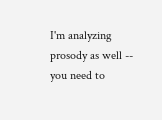I'm analyzing prosody as well -- you need to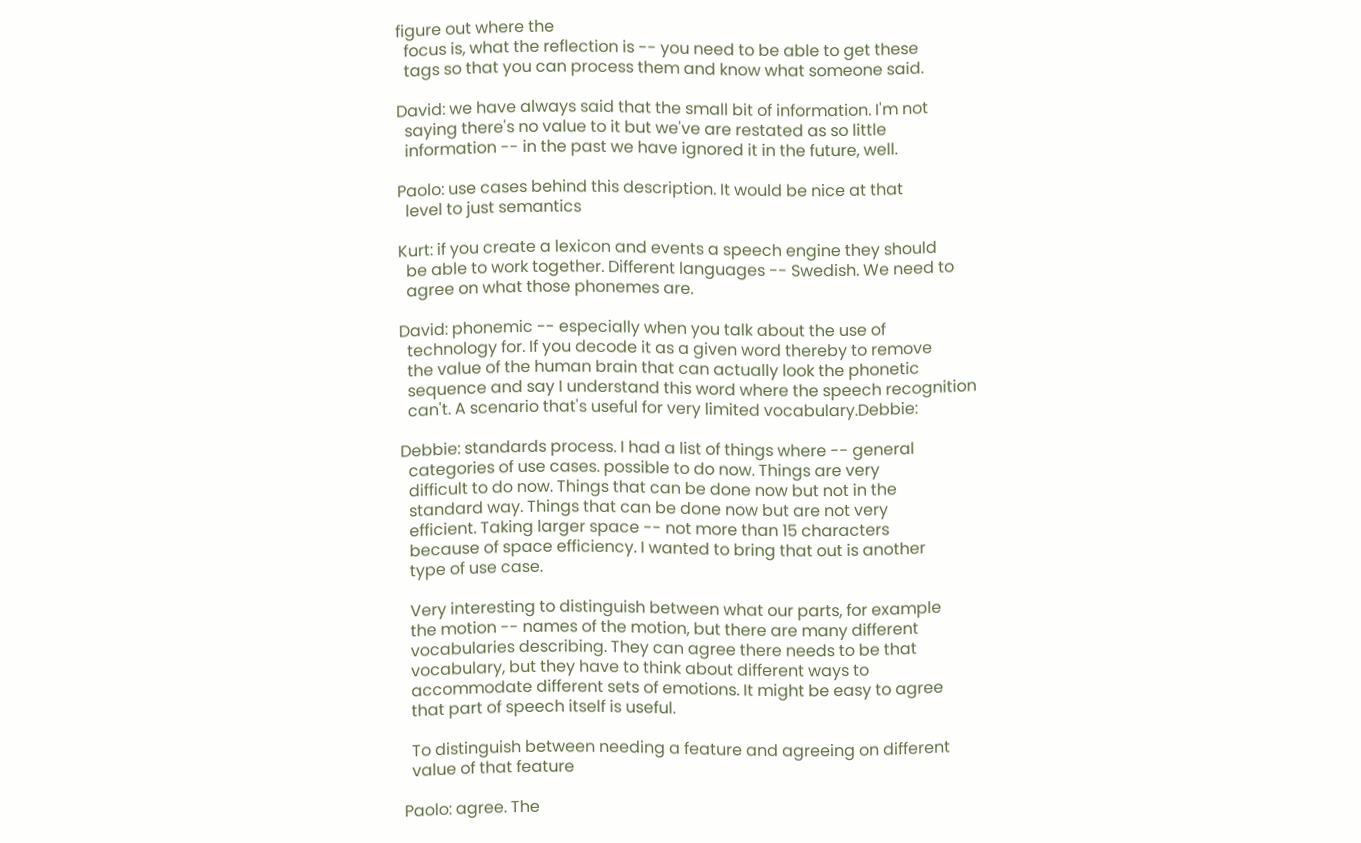figure out where the
  focus is, what the reflection is -- you need to be able to get these
  tags so that you can process them and know what someone said.

David: we have always said that the small bit of information. I'm not
  saying there's no value to it but we've are restated as so little
  information -- in the past we have ignored it in the future, well.

Paolo: use cases behind this description. It would be nice at that
  level to just semantics

Kurt: if you create a lexicon and events a speech engine they should
  be able to work together. Different languages -- Swedish. We need to
  agree on what those phonemes are.

David: phonemic -- especially when you talk about the use of
  technology for. If you decode it as a given word thereby to remove
  the value of the human brain that can actually look the phonetic
  sequence and say I understand this word where the speech recognition
  can't. A scenario that's useful for very limited vocabulary.Debbie:

Debbie: standards process. I had a list of things where -- general
  categories of use cases. possible to do now. Things are very
  difficult to do now. Things that can be done now but not in the
  standard way. Things that can be done now but are not very
  efficient. Taking larger space -- not more than 15 characters
  because of space efficiency. I wanted to bring that out is another
  type of use case.

  Very interesting to distinguish between what our parts, for example
  the motion -- names of the motion, but there are many different
  vocabularies describing. They can agree there needs to be that
  vocabulary, but they have to think about different ways to
  accommodate different sets of emotions. It might be easy to agree
  that part of speech itself is useful.

  To distinguish between needing a feature and agreeing on different
  value of that feature

Paolo: agree. The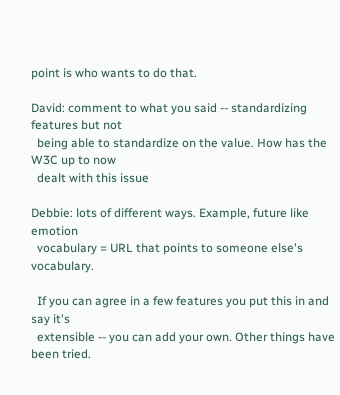point is who wants to do that.

David: comment to what you said -- standardizing features but not
  being able to standardize on the value. How has the W3C up to now
  dealt with this issue

Debbie: lots of different ways. Example, future like emotion
  vocabulary = URL that points to someone else's vocabulary.

  If you can agree in a few features you put this in and say it's
  extensible -- you can add your own. Other things have been tried.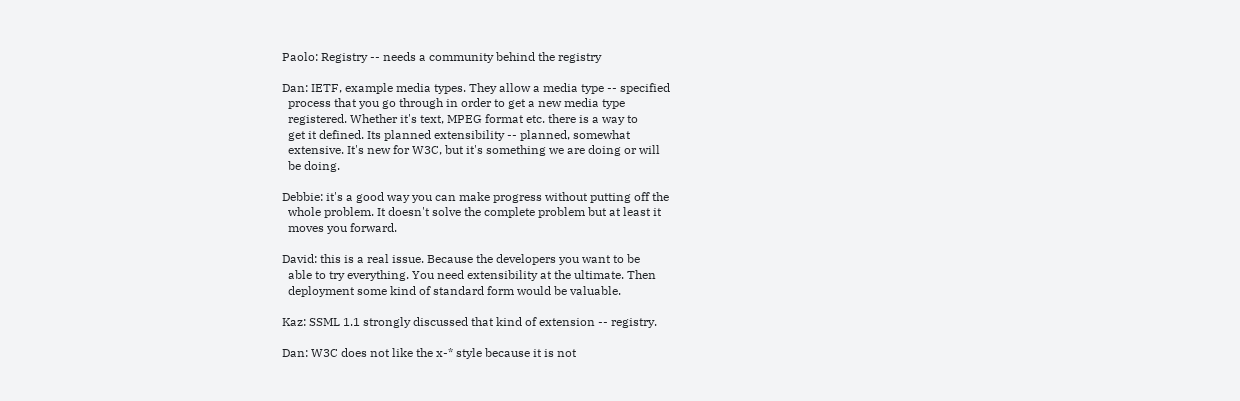Paolo: Registry -- needs a community behind the registry

Dan: IETF, example media types. They allow a media type -- specified
  process that you go through in order to get a new media type
  registered. Whether it's text, MPEG format etc. there is a way to
  get it defined. Its planned extensibility -- planned, somewhat
  extensive. It's new for W3C, but it's something we are doing or will
  be doing.

Debbie: it's a good way you can make progress without putting off the
  whole problem. It doesn't solve the complete problem but at least it
  moves you forward.

David: this is a real issue. Because the developers you want to be
  able to try everything. You need extensibility at the ultimate. Then
  deployment some kind of standard form would be valuable.

Kaz: SSML 1.1 strongly discussed that kind of extension -- registry.

Dan: W3C does not like the x-* style because it is not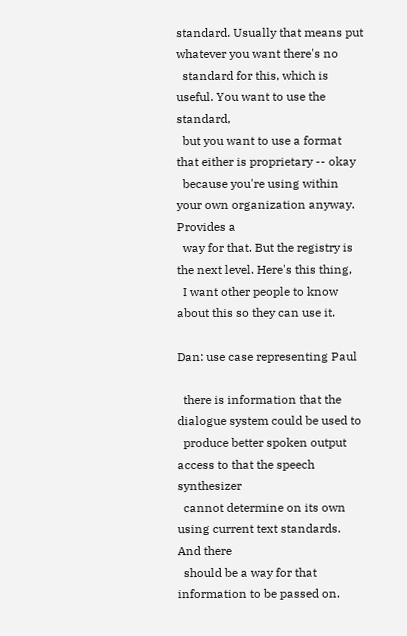standard. Usually that means put whatever you want there's no
  standard for this, which is useful. You want to use the standard,
  but you want to use a format that either is proprietary -- okay
  because you're using within your own organization anyway. Provides a
  way for that. But the registry is the next level. Here's this thing,
  I want other people to know about this so they can use it.

Dan: use case representing Paul

  there is information that the dialogue system could be used to
  produce better spoken output access to that the speech synthesizer
  cannot determine on its own using current text standards. And there
  should be a way for that information to be passed on.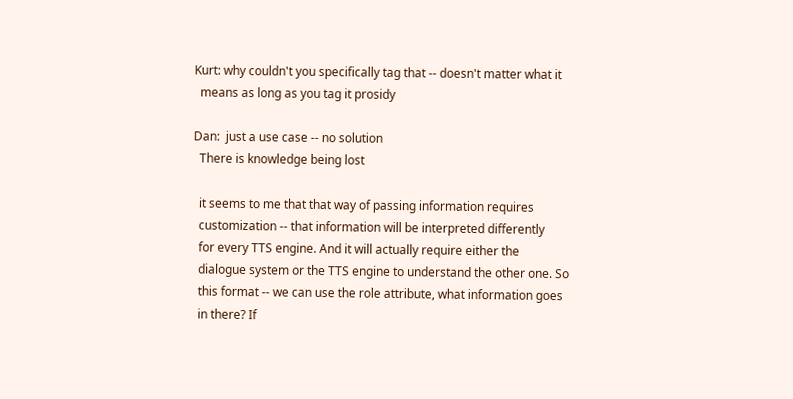Kurt: why couldn't you specifically tag that -- doesn't matter what it
  means as long as you tag it prosidy

Dan:  just a use case -- no solution
  There is knowledge being lost

  it seems to me that that way of passing information requires
  customization -- that information will be interpreted differently
  for every TTS engine. And it will actually require either the
  dialogue system or the TTS engine to understand the other one. So
  this format -- we can use the role attribute, what information goes
  in there? If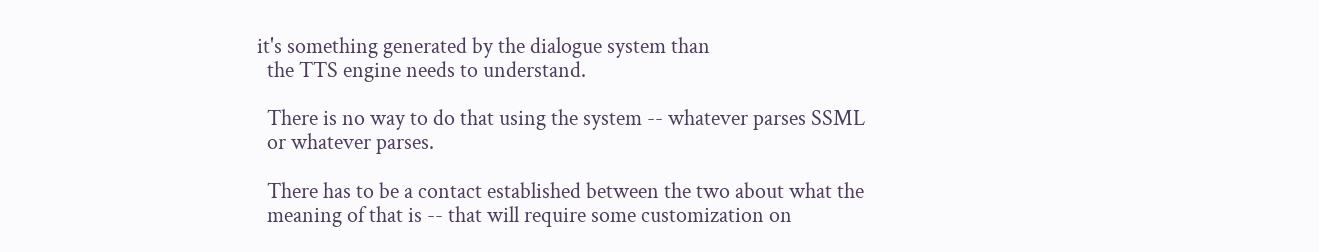it's something generated by the dialogue system than
  the TTS engine needs to understand.

  There is no way to do that using the system -- whatever parses SSML
  or whatever parses.

  There has to be a contact established between the two about what the
  meaning of that is -- that will require some customization on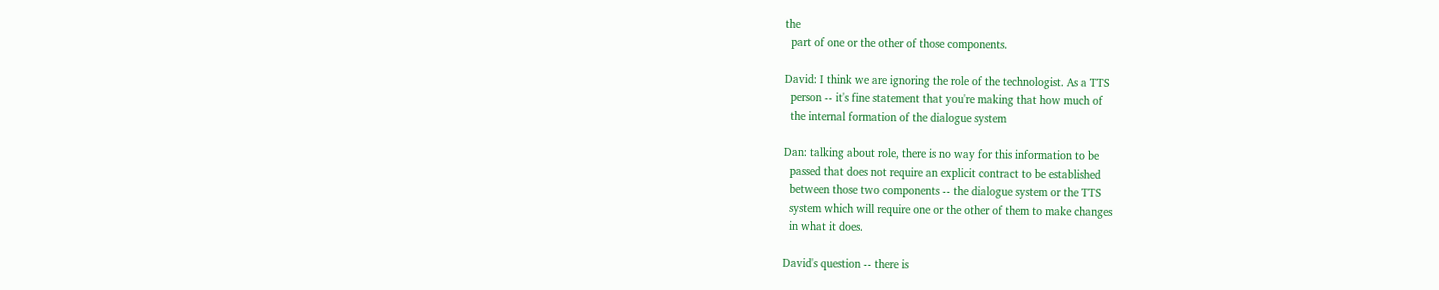the
  part of one or the other of those components.

David: I think we are ignoring the role of the technologist. As a TTS
  person -- it's fine statement that you're making that how much of
  the internal formation of the dialogue system

Dan: talking about role, there is no way for this information to be
  passed that does not require an explicit contract to be established
  between those two components -- the dialogue system or the TTS
  system which will require one or the other of them to make changes
  in what it does.

David's question -- there is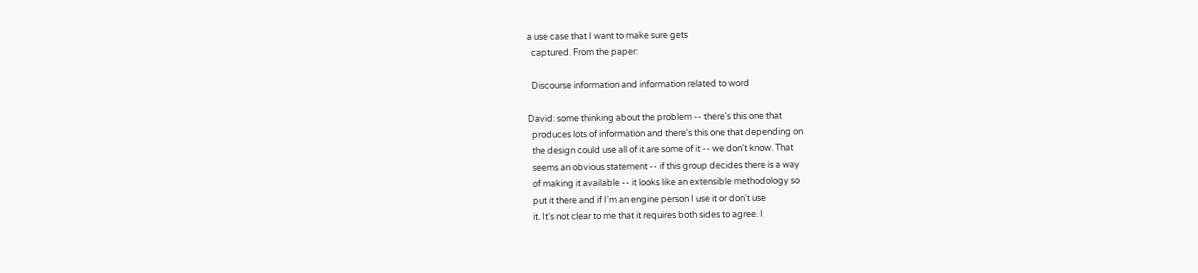a use case that I want to make sure gets
  captured. From the paper:

  Discourse information and information related to word

David: some thinking about the problem -- there's this one that
  produces lots of information and there's this one that depending on
  the design could use all of it are some of it -- we don't know. That
  seems an obvious statement -- if this group decides there is a way
  of making it available -- it looks like an extensible methodology so
  put it there and if I'm an engine person I use it or don't use
  it. It's not clear to me that it requires both sides to agree. I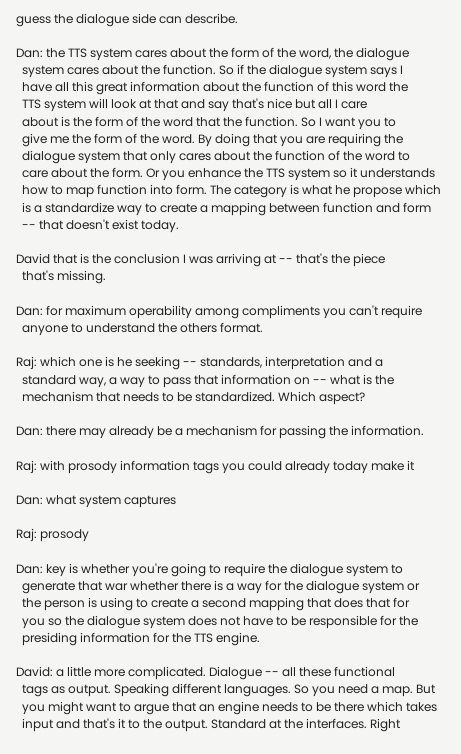guess the dialogue side can describe.

Dan: the TTS system cares about the form of the word, the dialogue
  system cares about the function. So if the dialogue system says I
  have all this great information about the function of this word the
  TTS system will look at that and say that's nice but all I care
  about is the form of the word that the function. So I want you to
  give me the form of the word. By doing that you are requiring the
  dialogue system that only cares about the function of the word to
  care about the form. Or you enhance the TTS system so it understands
  how to map function into form. The category is what he propose which
  is a standardize way to create a mapping between function and form
  -- that doesn't exist today.

David that is the conclusion I was arriving at -- that's the piece
  that's missing.

Dan: for maximum operability among compliments you can't require
  anyone to understand the others format.

Raj: which one is he seeking -- standards, interpretation and a
  standard way, a way to pass that information on -- what is the
  mechanism that needs to be standardized. Which aspect?

Dan: there may already be a mechanism for passing the information.

Raj: with prosody information tags you could already today make it

Dan: what system captures

Raj: prosody

Dan: key is whether you're going to require the dialogue system to
  generate that war whether there is a way for the dialogue system or
  the person is using to create a second mapping that does that for
  you so the dialogue system does not have to be responsible for the
  presiding information for the TTS engine.

David: a little more complicated. Dialogue -- all these functional
  tags as output. Speaking different languages. So you need a map. But
  you might want to argue that an engine needs to be there which takes
  input and that's it to the output. Standard at the interfaces. Right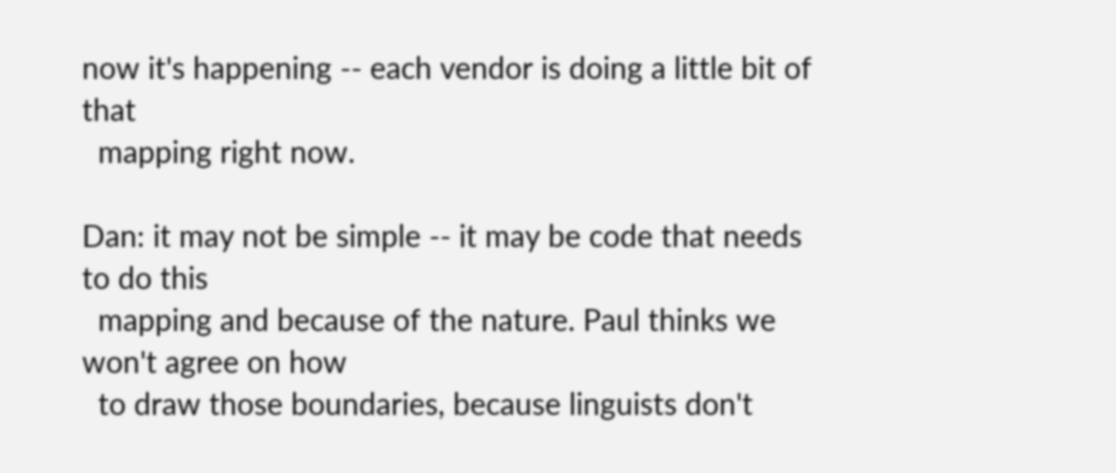now it's happening -- each vendor is doing a little bit of that
  mapping right now.

Dan: it may not be simple -- it may be code that needs to do this
  mapping and because of the nature. Paul thinks we won't agree on how
  to draw those boundaries, because linguists don't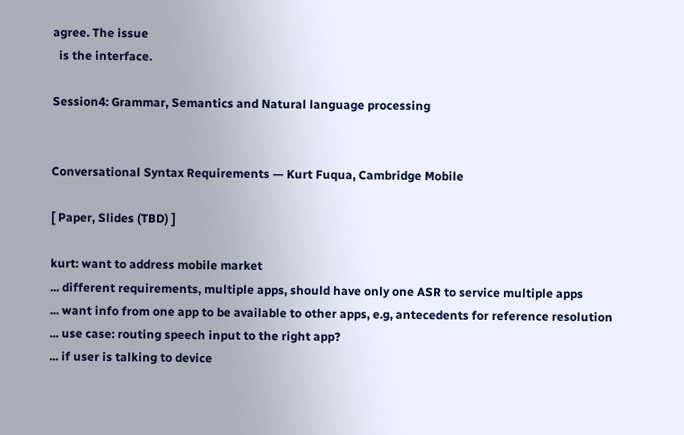agree. The issue
  is the interface.

Session4: Grammar, Semantics and Natural language processing


Conversational Syntax Requirements — Kurt Fuqua, Cambridge Mobile

[ Paper, Slides (TBD) ]

kurt: want to address mobile market
... different requirements, multiple apps, should have only one ASR to service multiple apps
... want info from one app to be available to other apps, e.g, antecedents for reference resolution
... use case: routing speech input to the right app?
... if user is talking to device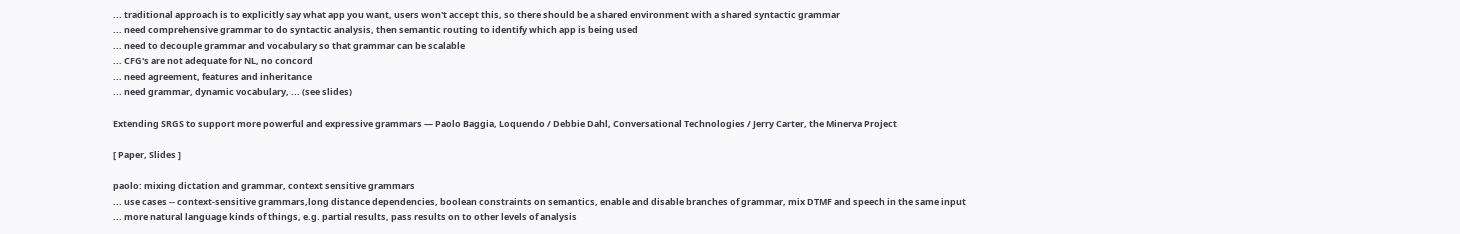... traditional approach is to explicitly say what app you want, users won't accept this, so there should be a shared environment with a shared syntactic grammar
... need comprehensive grammar to do syntactic analysis, then semantic routing to identify which app is being used
... need to decouple grammar and vocabulary so that grammar can be scalable
... CFG's are not adequate for NL, no concord
... need agreement, features and inheritance
... need grammar, dynamic vocabulary, ... (see slides)

Extending SRGS to support more powerful and expressive grammars — Paolo Baggia, Loquendo / Debbie Dahl, Conversational Technologies / Jerry Carter, the Minerva Project

[ Paper, Slides ]

paolo: mixing dictation and grammar, context sensitive grammars
... use cases -- context-sensitive grammars,long distance dependencies, boolean constraints on semantics, enable and disable branches of grammar, mix DTMF and speech in the same input
... more natural language kinds of things, e.g. partial results, pass results on to other levels of analysis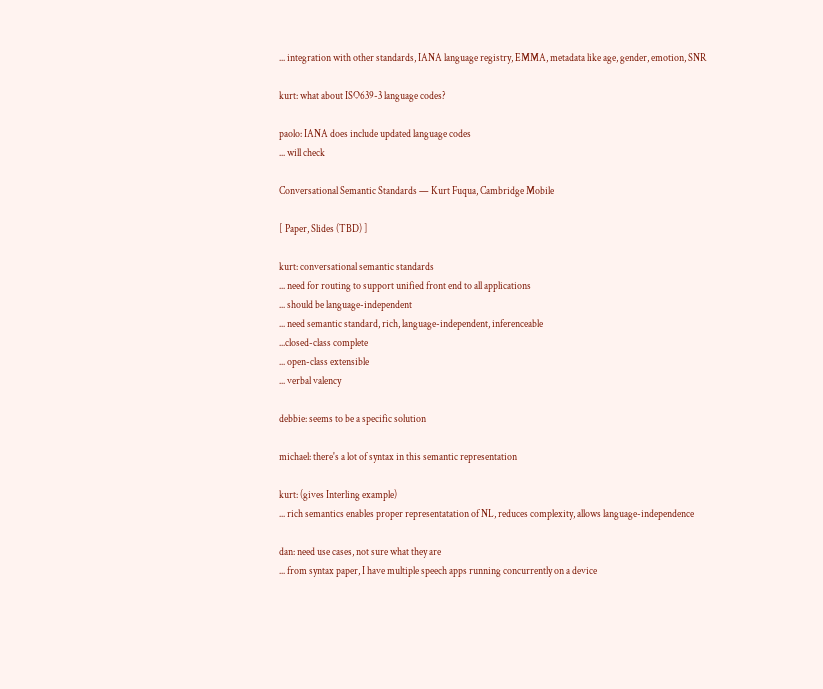... integration with other standards, IANA language registry, EMMA, metadata like age, gender, emotion, SNR

kurt: what about ISO639-3 language codes?

paolo: IANA does include updated language codes
... will check

Conversational Semantic Standards — Kurt Fuqua, Cambridge Mobile

[ Paper, Slides (TBD) ]

kurt: conversational semantic standards
... need for routing to support unified front end to all applications
... should be language-independent
... need semantic standard, rich, language-independent, inferenceable
...closed-class complete
... open-class extensible
... verbal valency

debbie: seems to be a specific solution

michael: there's a lot of syntax in this semantic representation

kurt: (gives Interling example)
... rich semantics enables proper representatation of NL, reduces complexity, allows language-independence

dan: need use cases, not sure what they are
... from syntax paper, I have multiple speech apps running concurrently on a device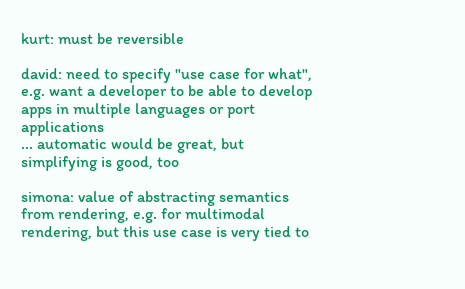kurt: must be reversible

david: need to specify "use case for what", e.g. want a developer to be able to develop apps in multiple languages or port applications
... automatic would be great, but simplifying is good, too

simona: value of abstracting semantics from rendering, e.g. for multimodal rendering, but this use case is very tied to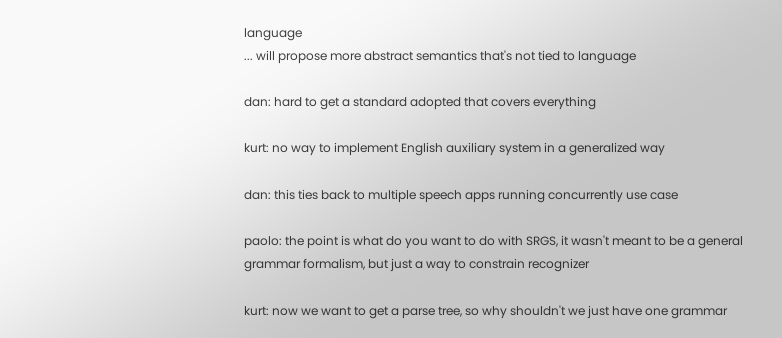language
... will propose more abstract semantics that's not tied to language

dan: hard to get a standard adopted that covers everything

kurt: no way to implement English auxiliary system in a generalized way

dan: this ties back to multiple speech apps running concurrently use case

paolo: the point is what do you want to do with SRGS, it wasn't meant to be a general grammar formalism, but just a way to constrain recognizer

kurt: now we want to get a parse tree, so why shouldn't we just have one grammar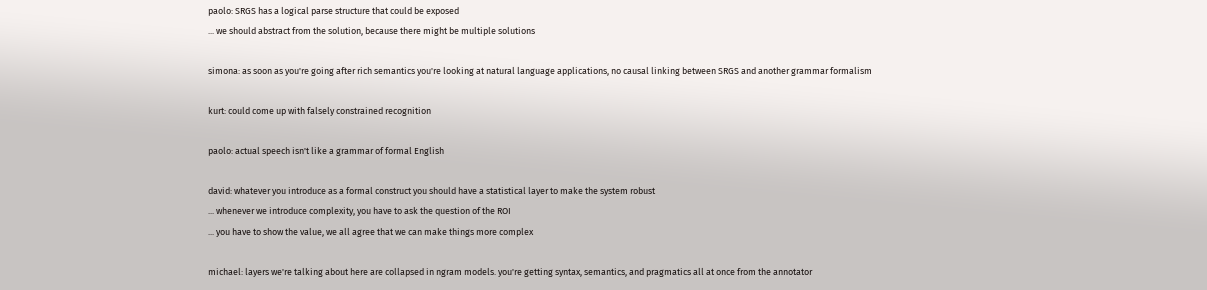paolo: SRGS has a logical parse structure that could be exposed
... we should abstract from the solution, because there might be multiple solutions

simona: as soon as you're going after rich semantics you're looking at natural language applications, no causal linking between SRGS and another grammar formalism

kurt: could come up with falsely constrained recognition

paolo: actual speech isn't like a grammar of formal English

david: whatever you introduce as a formal construct you should have a statistical layer to make the system robust
... whenever we introduce complexity, you have to ask the question of the ROI
... you have to show the value, we all agree that we can make things more complex

michael: layers we're talking about here are collapsed in ngram models. you're getting syntax, semantics, and pragmatics all at once from the annotator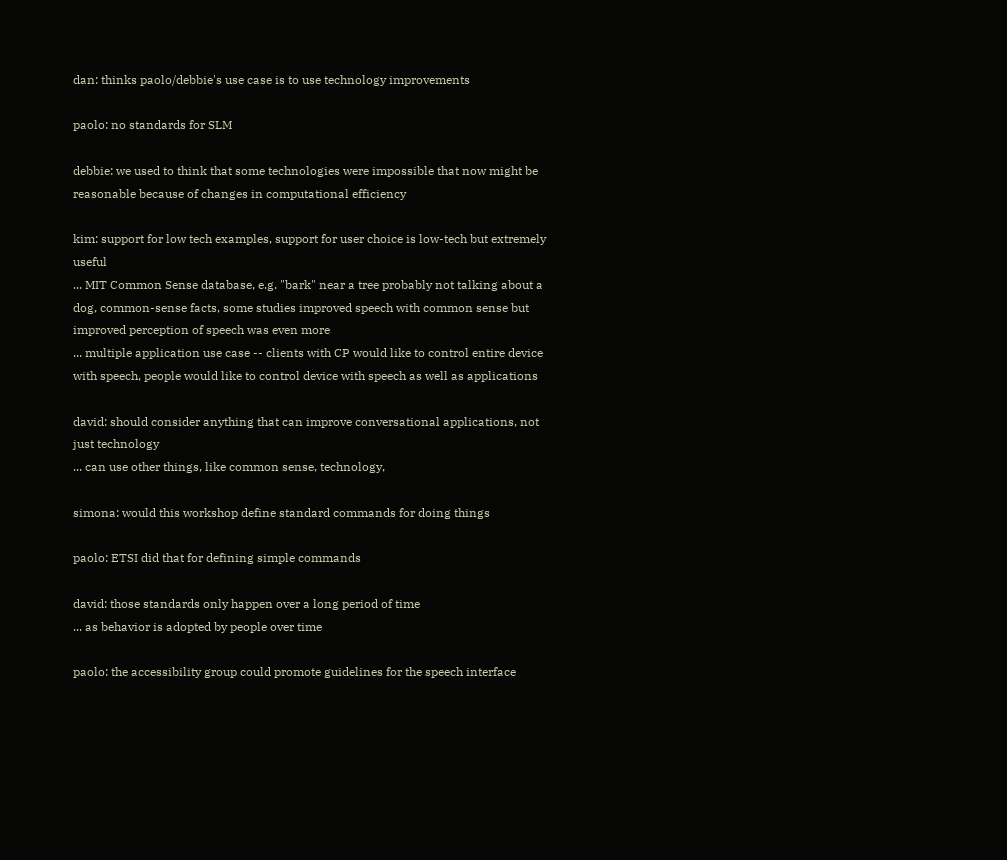dan: thinks paolo/debbie's use case is to use technology improvements

paolo: no standards for SLM

debbie: we used to think that some technologies were impossible that now might be reasonable because of changes in computational efficiency

kim: support for low tech examples, support for user choice is low-tech but extremely useful
... MIT Common Sense database, e.g. "bark" near a tree probably not talking about a dog, common-sense facts, some studies improved speech with common sense but improved perception of speech was even more
... multiple application use case -- clients with CP would like to control entire device with speech, people would like to control device with speech as well as applications

david: should consider anything that can improve conversational applications, not just technology
... can use other things, like common sense, technology,

simona: would this workshop define standard commands for doing things

paolo: ETSI did that for defining simple commands

david: those standards only happen over a long period of time
... as behavior is adopted by people over time

paolo: the accessibility group could promote guidelines for the speech interface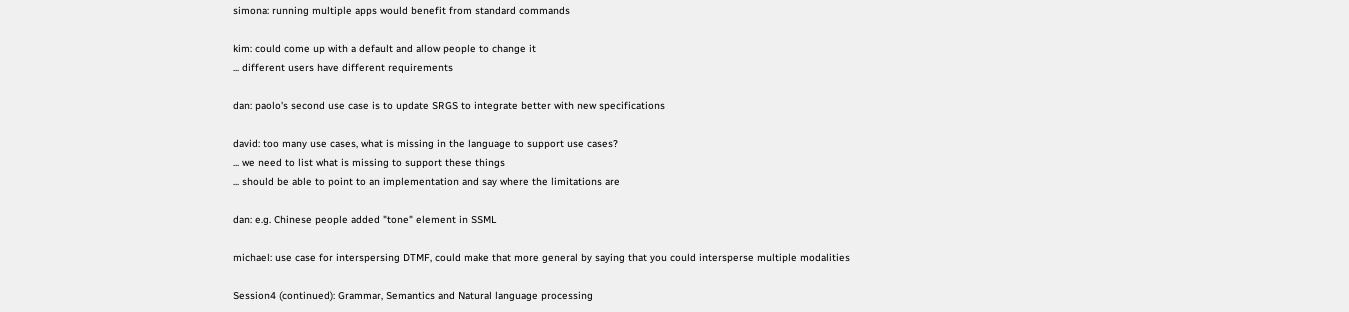simona: running multiple apps would benefit from standard commands

kim: could come up with a default and allow people to change it
... different users have different requirements

dan: paolo's second use case is to update SRGS to integrate better with new specifications

david: too many use cases, what is missing in the language to support use cases?
... we need to list what is missing to support these things
... should be able to point to an implementation and say where the limitations are

dan: e.g. Chinese people added "tone" element in SSML

michael: use case for interspersing DTMF, could make that more general by saying that you could intersperse multiple modalities

Session4 (continued): Grammar, Semantics and Natural language processing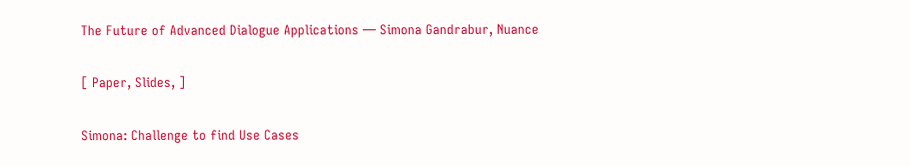The Future of Advanced Dialogue Applications — Simona Gandrabur, Nuance

[ Paper, Slides, ]

Simona: Challenge to find Use Cases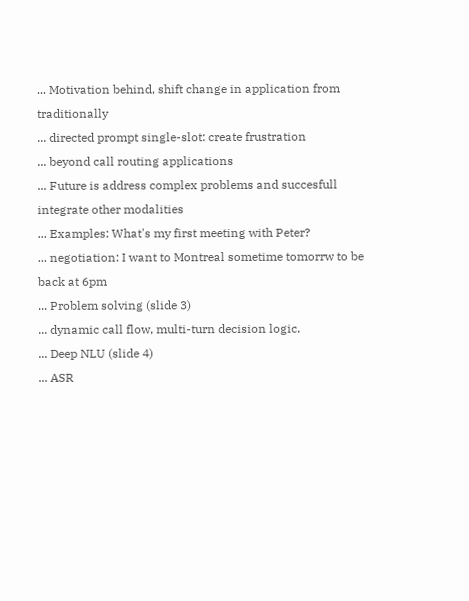... Motivation behind, shift change in application from traditionally
... directed prompt single-slot: create frustration
... beyond call routing applications
... Future is address complex problems and succesfull integrate other modalities
... Examples: What's my first meeting with Peter?
... negotiation: I want to Montreal sometime tomorrw to be back at 6pm
... Problem solving (slide 3)
... dynamic call flow, multi-turn decision logic.
... Deep NLU (slide 4)
... ASR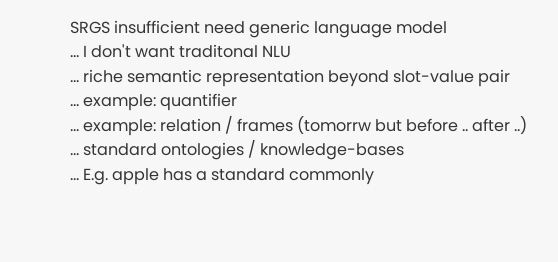SRGS insufficient need generic language model
... I don't want traditonal NLU
... riche semantic representation beyond slot-value pair
... example: quantifier
... example: relation / frames (tomorrw but before .. after ..)
... standard ontologies / knowledge-bases
... E.g. apple has a standard commonly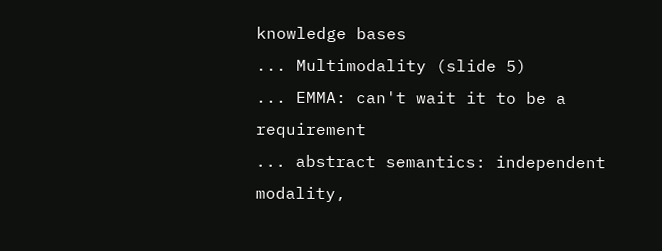knowledge bases
... Multimodality (slide 5)
... EMMA: can't wait it to be a requirement
... abstract semantics: independent modality,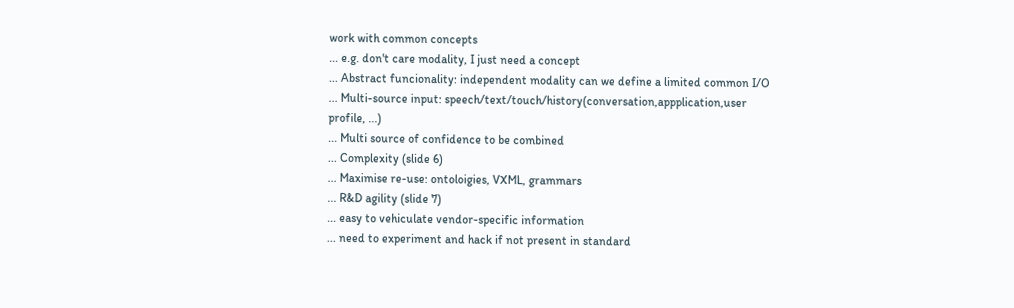work with common concepts
... e.g. don't care modality, I just need a concept
... Abstract funcionality: independent modality can we define a limited common I/O
... Multi-source input: speech/text/touch/history(conversation,appplication,user profile, ...)
... Multi source of confidence to be combined
... Complexity (slide 6)
... Maximise re-use: ontoloigies, VXML, grammars
... R&D agility (slide 7)
... easy to vehiculate vendor-specific information
... need to experiment and hack if not present in standard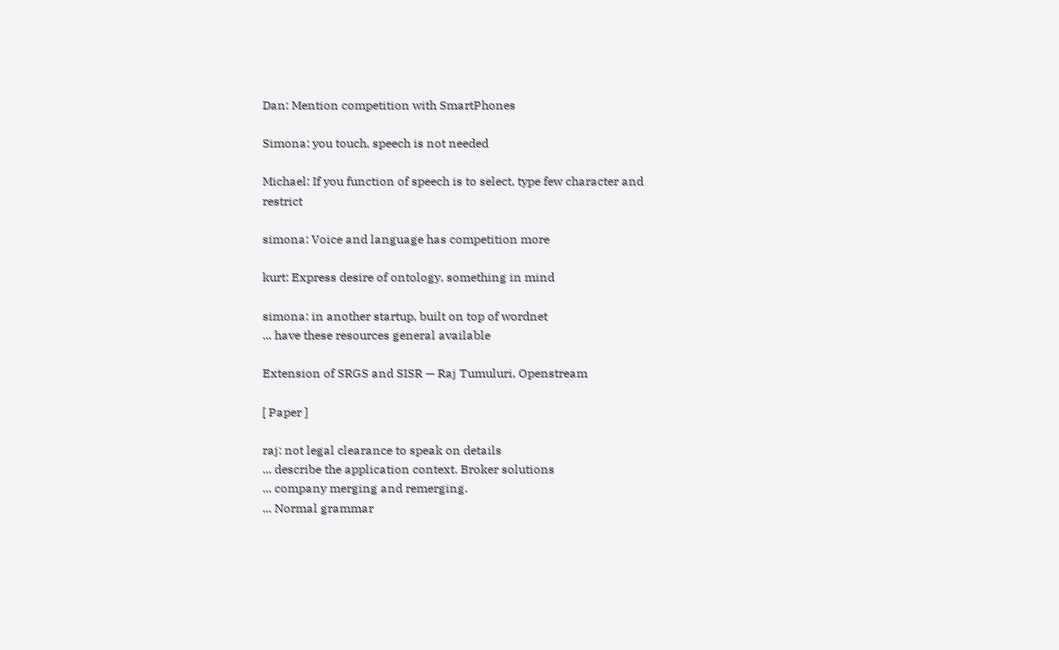Dan: Mention competition with SmartPhones

Simona: you touch, speech is not needed

Michael: If you function of speech is to select, type few character and restrict

simona: Voice and language has competition more

kurt: Express desire of ontology, something in mind

simona: in another startup, built on top of wordnet
... have these resources general available

Extension of SRGS and SISR — Raj Tumuluri, Openstream

[ Paper ]

raj: not legal clearance to speak on details
... describe the application context. Broker solutions
... company merging and remerging.
... Normal grammar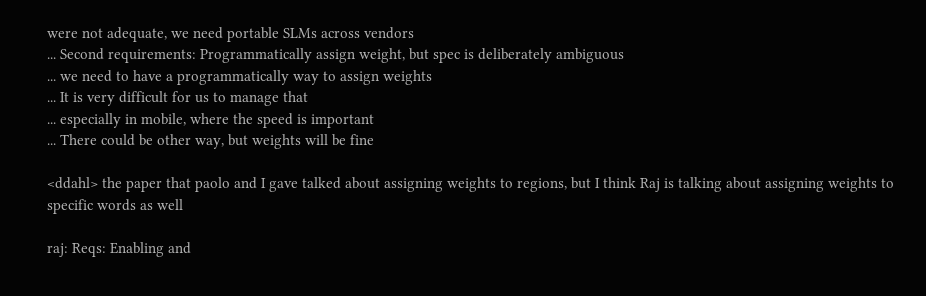were not adequate, we need portable SLMs across vendors
... Second requirements: Programmatically assign weight, but spec is deliberately ambiguous
... we need to have a programmatically way to assign weights
... It is very difficult for us to manage that
... especially in mobile, where the speed is important
... There could be other way, but weights will be fine

<ddahl> the paper that paolo and I gave talked about assigning weights to regions, but I think Raj is talking about assigning weights to specific words as well

raj: Reqs: Enabling and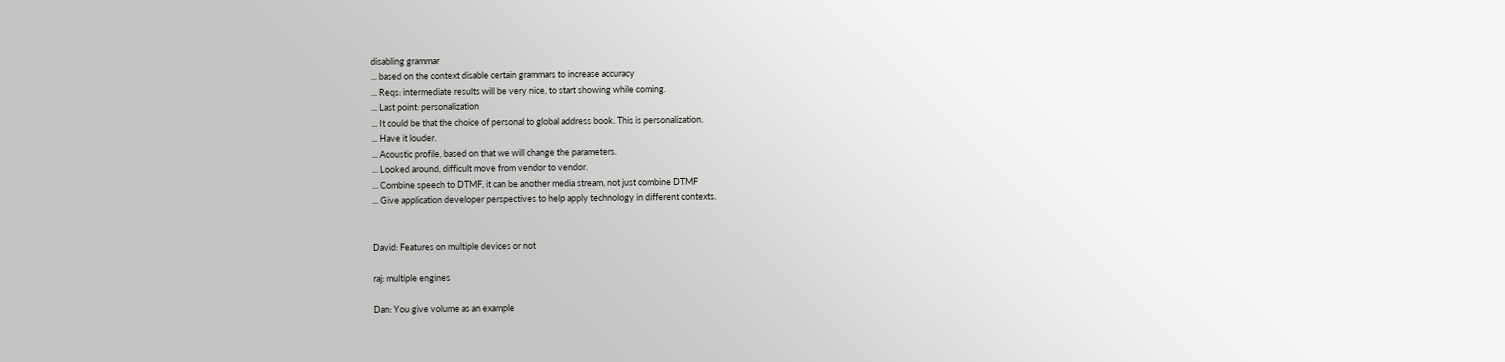disabling grammar
... based on the context disable certain grammars to increase accuracy
... Reqs: intermediate results will be very nice, to start showing while coming.
... Last point: personalization
... It could be that the choice of personal to global address book. This is personalization.
... Have it louder.
... Acoustic profile, based on that we will change the parameters.
... Looked around, difficult move from vendor to vendor.
... Combine speech to DTMF, it can be another media stream, not just combine DTMF
... Give application developer perspectives to help apply technology in different contexts.


David: Features on multiple devices or not

raj: multiple engines

Dan: You give volume as an example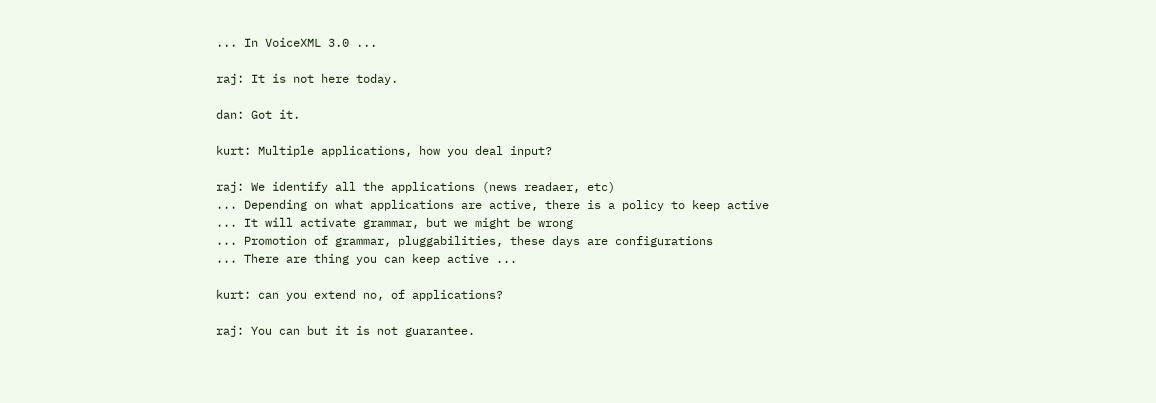... In VoiceXML 3.0 ...

raj: It is not here today.

dan: Got it.

kurt: Multiple applications, how you deal input?

raj: We identify all the applications (news readaer, etc)
... Depending on what applications are active, there is a policy to keep active
... It will activate grammar, but we might be wrong
... Promotion of grammar, pluggabilities, these days are configurations
... There are thing you can keep active ...

kurt: can you extend no, of applications?

raj: You can but it is not guarantee.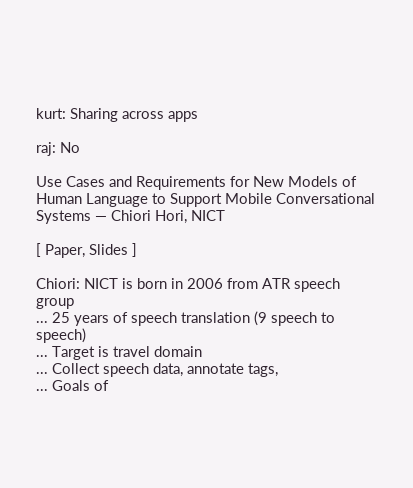kurt: Sharing across apps

raj: No

Use Cases and Requirements for New Models of Human Language to Support Mobile Conversational Systems — Chiori Hori, NICT

[ Paper, Slides ]

Chiori: NICT is born in 2006 from ATR speech group
... 25 years of speech translation (9 speech to speech)
... Target is travel domain
... Collect speech data, annotate tags,
... Goals of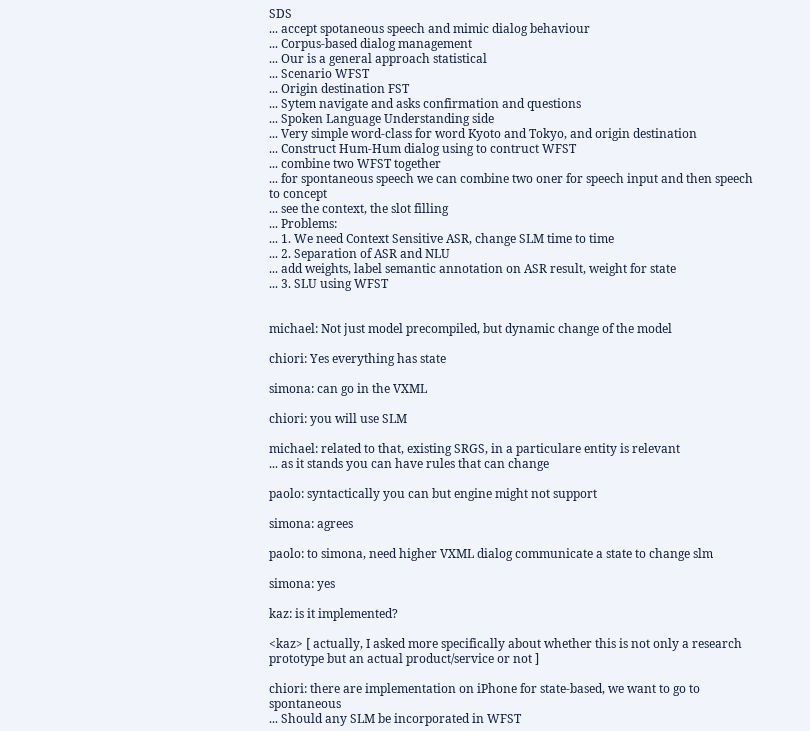SDS
... accept spotaneous speech and mimic dialog behaviour
... Corpus-based dialog management
... Our is a general approach statistical
... Scenario WFST
... Origin destination FST
... Sytem navigate and asks confirmation and questions
... Spoken Language Understanding side
... Very simple word-class for word Kyoto and Tokyo, and origin destination
... Construct Hum-Hum dialog using to contruct WFST
... combine two WFST together
... for spontaneous speech we can combine two oner for speech input and then speech to concept
... see the context, the slot filling
... Problems:
... 1. We need Context Sensitive ASR, change SLM time to time
... 2. Separation of ASR and NLU
... add weights, label semantic annotation on ASR result, weight for state
... 3. SLU using WFST


michael: Not just model precompiled, but dynamic change of the model

chiori: Yes everything has state

simona: can go in the VXML

chiori: you will use SLM

michael: related to that, existing SRGS, in a particulare entity is relevant
... as it stands you can have rules that can change

paolo: syntactically you can but engine might not support

simona: agrees

paolo: to simona, need higher VXML dialog communicate a state to change slm

simona: yes

kaz: is it implemented?

<kaz> [ actually, I asked more specifically about whether this is not only a research prototype but an actual product/service or not ]

chiori: there are implementation on iPhone for state-based, we want to go to spontaneous
... Should any SLM be incorporated in WFST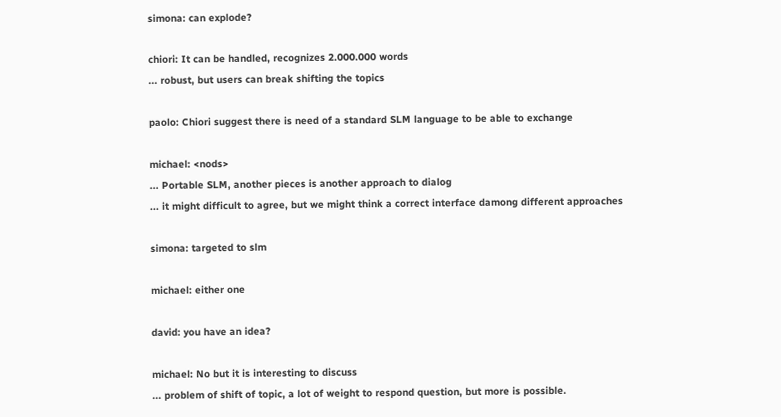simona: can explode?

chiori: It can be handled, recognizes 2.000.000 words
... robust, but users can break shifting the topics

paolo: Chiori suggest there is need of a standard SLM language to be able to exchange

michael: <nods>
... Portable SLM, another pieces is another approach to dialog
... it might difficult to agree, but we might think a correct interface damong different approaches

simona: targeted to slm

michael: either one

david: you have an idea?

michael: No but it is interesting to discuss
... problem of shift of topic, a lot of weight to respond question, but more is possible.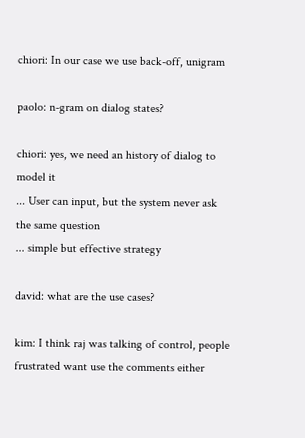chiori: In our case we use back-off, unigram

paolo: n-gram on dialog states?

chiori: yes, we need an history of dialog to model it
... User can input, but the system never ask the same question
... simple but effective strategy

david: what are the use cases?

kim: I think raj was talking of control, people frustrated want use the comments either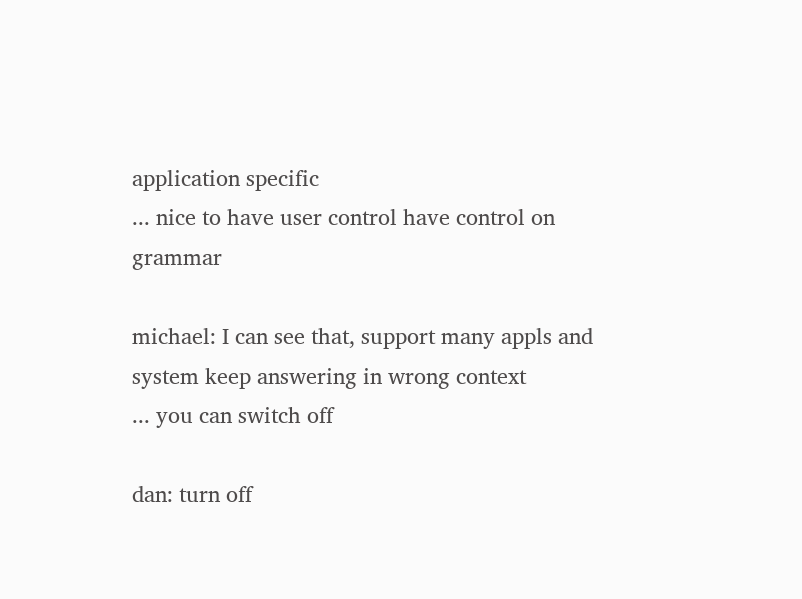application specific
... nice to have user control have control on grammar

michael: I can see that, support many appls and system keep answering in wrong context
... you can switch off

dan: turn off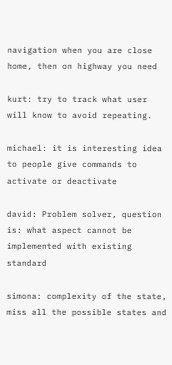navigation when you are close home, then on highway you need

kurt: try to track what user will know to avoid repeating.

michael: it is interesting idea to people give commands to activate or deactivate

david: Problem solver, question is: what aspect cannot be implemented with existing standard

simona: complexity of the state, miss all the possible states and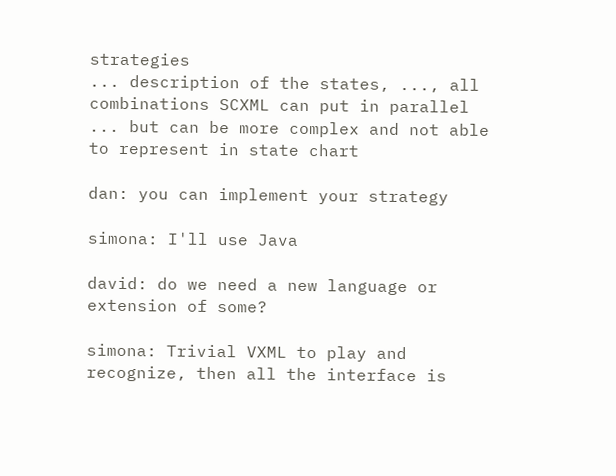strategies
... description of the states, ..., all combinations SCXML can put in parallel
... but can be more complex and not able to represent in state chart

dan: you can implement your strategy

simona: I'll use Java

david: do we need a new language or extension of some?

simona: Trivial VXML to play and recognize, then all the interface is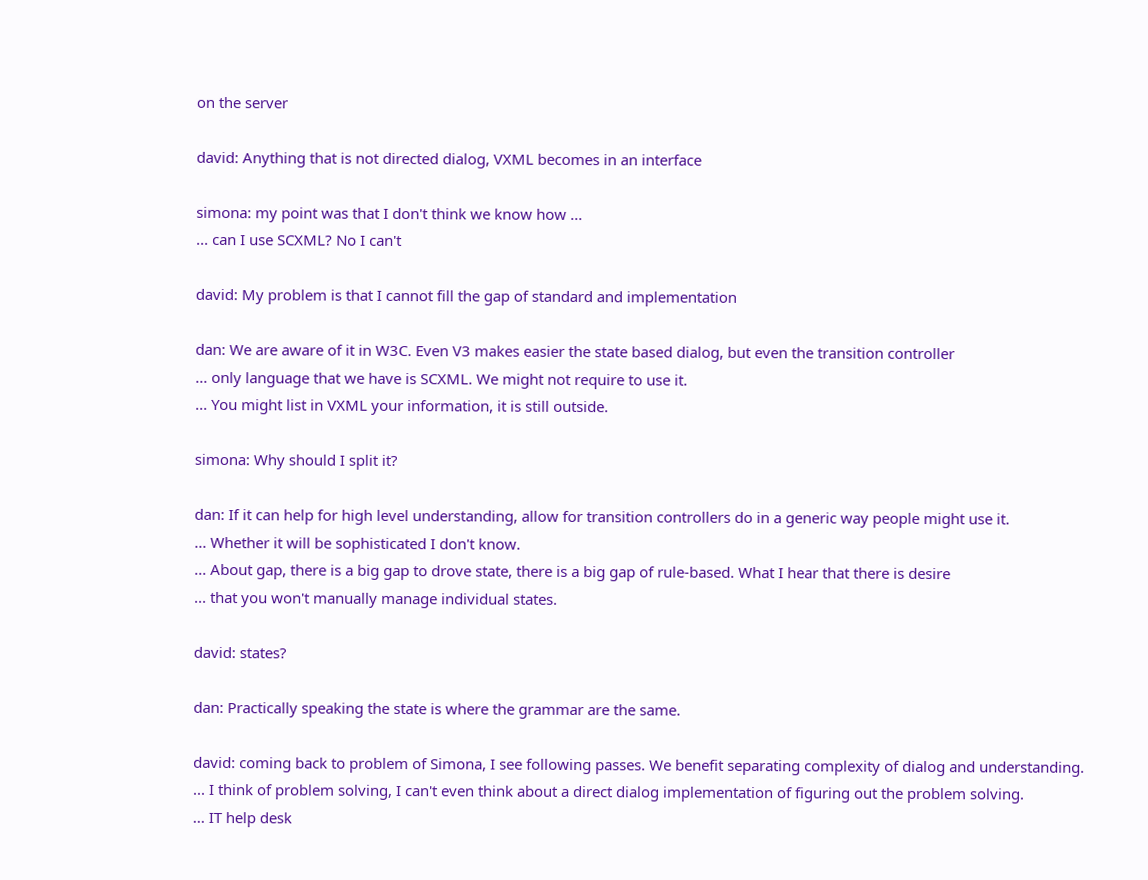on the server

david: Anything that is not directed dialog, VXML becomes in an interface

simona: my point was that I don't think we know how ...
... can I use SCXML? No I can't

david: My problem is that I cannot fill the gap of standard and implementation

dan: We are aware of it in W3C. Even V3 makes easier the state based dialog, but even the transition controller
... only language that we have is SCXML. We might not require to use it.
... You might list in VXML your information, it is still outside.

simona: Why should I split it?

dan: If it can help for high level understanding, allow for transition controllers do in a generic way people might use it.
... Whether it will be sophisticated I don't know.
... About gap, there is a big gap to drove state, there is a big gap of rule-based. What I hear that there is desire
... that you won't manually manage individual states.

david: states?

dan: Practically speaking the state is where the grammar are the same.

david: coming back to problem of Simona, I see following passes. We benefit separating complexity of dialog and understanding.
... I think of problem solving, I can't even think about a direct dialog implementation of figuring out the problem solving.
... IT help desk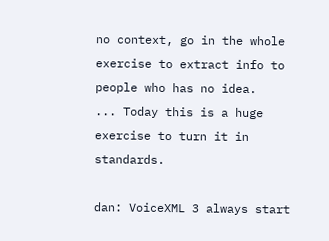no context, go in the whole exercise to extract info to people who has no idea.
... Today this is a huge exercise to turn it in standards.

dan: VoiceXML 3 always start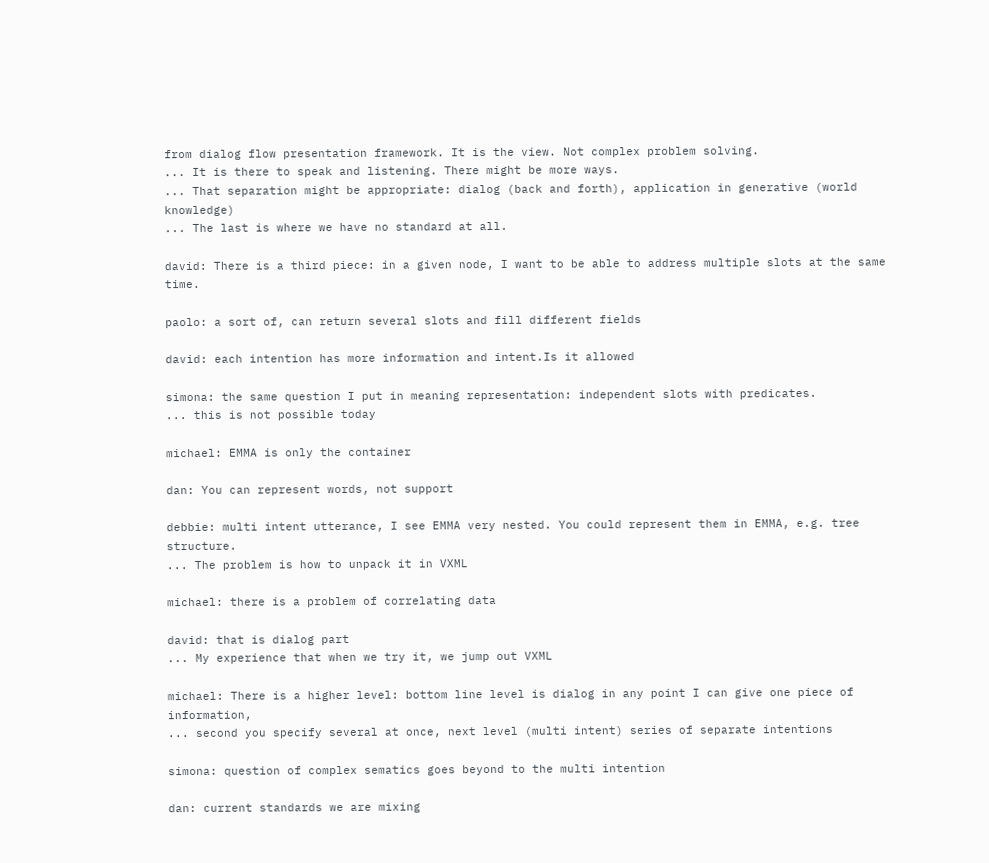from dialog flow presentation framework. It is the view. Not complex problem solving.
... It is there to speak and listening. There might be more ways.
... That separation might be appropriate: dialog (back and forth), application in generative (world knowledge)
... The last is where we have no standard at all.

david: There is a third piece: in a given node, I want to be able to address multiple slots at the same time.

paolo: a sort of, can return several slots and fill different fields

david: each intention has more information and intent.Is it allowed

simona: the same question I put in meaning representation: independent slots with predicates.
... this is not possible today

michael: EMMA is only the container

dan: You can represent words, not support

debbie: multi intent utterance, I see EMMA very nested. You could represent them in EMMA, e.g. tree structure.
... The problem is how to unpack it in VXML

michael: there is a problem of correlating data

david: that is dialog part
... My experience that when we try it, we jump out VXML

michael: There is a higher level: bottom line level is dialog in any point I can give one piece of information,
... second you specify several at once, next level (multi intent) series of separate intentions

simona: question of complex sematics goes beyond to the multi intention

dan: current standards we are mixing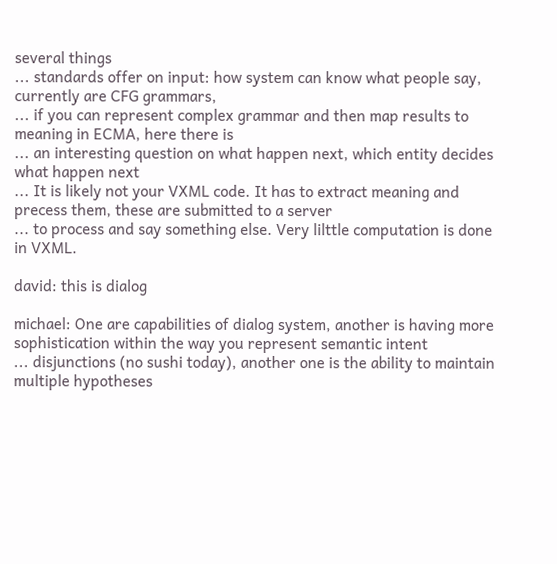several things
... standards offer on input: how system can know what people say, currently are CFG grammars,
... if you can represent complex grammar and then map results to meaning in ECMA, here there is
... an interesting question on what happen next, which entity decides what happen next
... It is likely not your VXML code. It has to extract meaning and precess them, these are submitted to a server
... to process and say something else. Very lilttle computation is done in VXML.

david: this is dialog

michael: One are capabilities of dialog system, another is having more sophistication within the way you represent semantic intent
... disjunctions (no sushi today), another one is the ability to maintain multiple hypotheses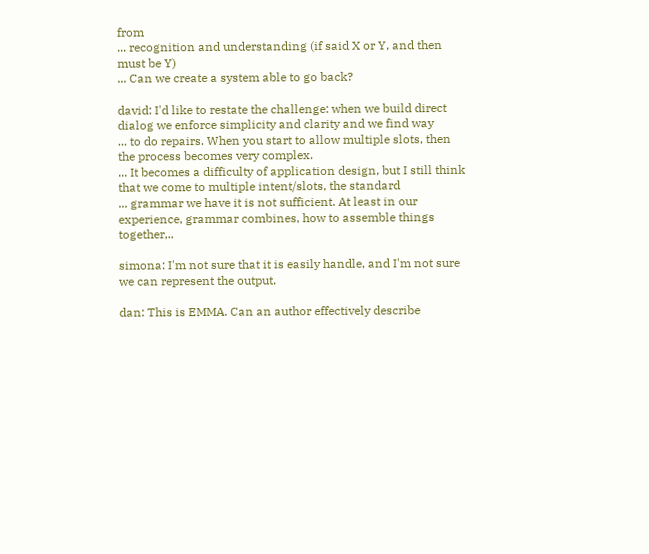from
... recognition and understanding (if said X or Y, and then must be Y)
... Can we create a system able to go back?

david: I'd like to restate the challenge: when we build direct dialog we enforce simplicity and clarity and we find way
... to do repairs. When you start to allow multiple slots, then the process becomes very complex.
... It becomes a difficulty of application design, but I still think that we come to multiple intent/slots, the standard
... grammar we have it is not sufficient. At least in our experience, grammar combines, how to assemble things together,..

simona: I'm not sure that it is easily handle, and I'm not sure we can represent the output.

dan: This is EMMA. Can an author effectively describe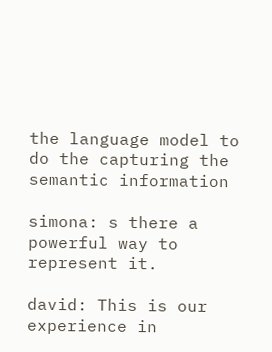the language model to do the capturing the semantic information

simona: s there a powerful way to represent it.

david: This is our experience in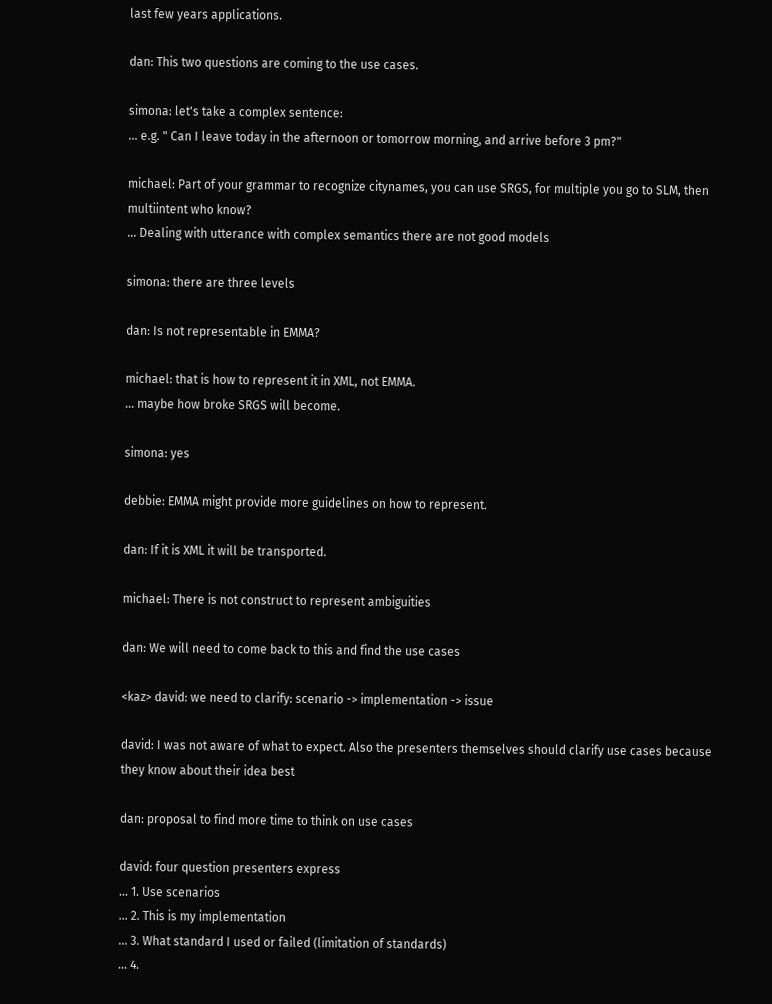last few years applications.

dan: This two questions are coming to the use cases.

simona: let's take a complex sentence:
... e.g. " Can I leave today in the afternoon or tomorrow morning, and arrive before 3 pm?"

michael: Part of your grammar to recognize citynames, you can use SRGS, for multiple you go to SLM, then multiintent who know?
... Dealing with utterance with complex semantics there are not good models

simona: there are three levels

dan: Is not representable in EMMA?

michael: that is how to represent it in XML, not EMMA.
... maybe how broke SRGS will become.

simona: yes

debbie: EMMA might provide more guidelines on how to represent.

dan: If it is XML it will be transported.

michael: There is not construct to represent ambiguities

dan: We will need to come back to this and find the use cases

<kaz> david: we need to clarify: scenario -> implementation -> issue

david: I was not aware of what to expect. Also the presenters themselves should clarify use cases because they know about their idea best

dan: proposal to find more time to think on use cases

david: four question presenters express
... 1. Use scenarios
... 2. This is my implementation
... 3. What standard I used or failed (limitation of standards)
... 4.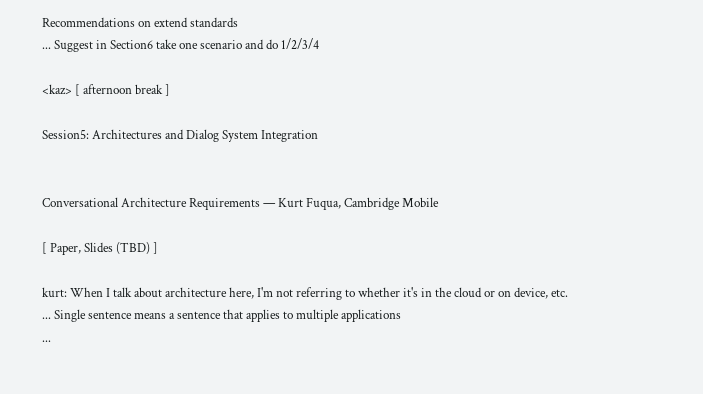Recommendations on extend standards
... Suggest in Section6 take one scenario and do 1/2/3/4

<kaz> [ afternoon break ]

Session5: Architectures and Dialog System Integration


Conversational Architecture Requirements — Kurt Fuqua, Cambridge Mobile

[ Paper, Slides (TBD) ]

kurt: When I talk about architecture here, I'm not referring to whether it's in the cloud or on device, etc.
... Single sentence means a sentence that applies to multiple applications
...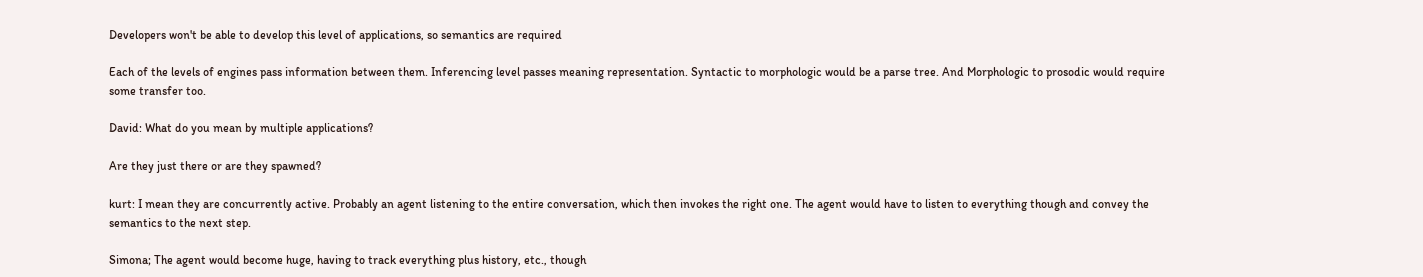Developers won't be able to develop this level of applications, so semantics are required

Each of the levels of engines pass information between them. Inferencing level passes meaning representation. Syntactic to morphologic would be a parse tree. And Morphologic to prosodic would require some transfer too.

David: What do you mean by multiple applications?

Are they just there or are they spawned?

kurt: I mean they are concurrently active. Probably an agent listening to the entire conversation, which then invokes the right one. The agent would have to listen to everything though and convey the semantics to the next step.

Simona; The agent would become huge, having to track everything plus history, etc., though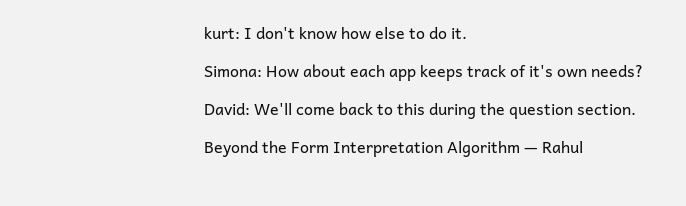kurt: I don't know how else to do it.

Simona: How about each app keeps track of it's own needs?

David: We'll come back to this during the question section.

Beyond the Form Interpretation Algorithm — Rahul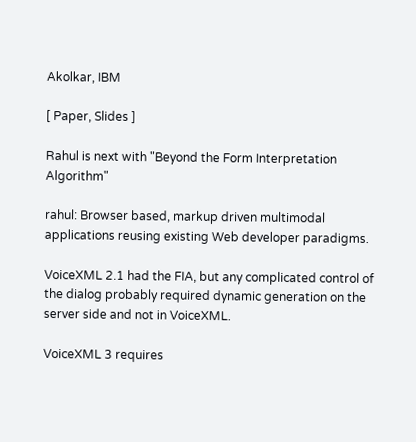Akolkar, IBM

[ Paper, Slides ]

Rahul is next with "Beyond the Form Interpretation Algorithm"

rahul: Browser based, markup driven multimodal applications reusing existing Web developer paradigms.

VoiceXML 2.1 had the FIA, but any complicated control of the dialog probably required dynamic generation on the server side and not in VoiceXML.

VoiceXML 3 requires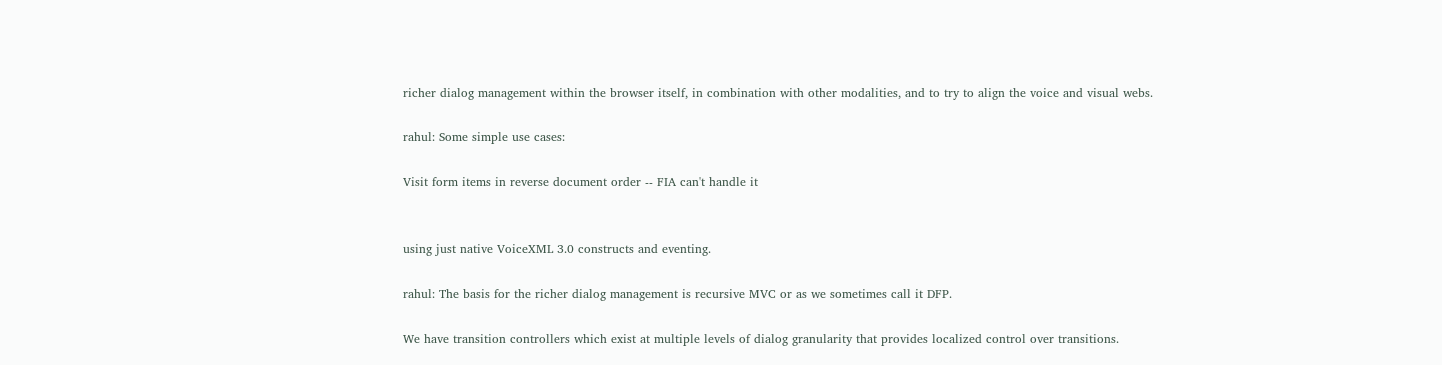richer dialog management within the browser itself, in combination with other modalities, and to try to align the voice and visual webs.

rahul: Some simple use cases:

Visit form items in reverse document order -- FIA can't handle it


using just native VoiceXML 3.0 constructs and eventing.

rahul: The basis for the richer dialog management is recursive MVC or as we sometimes call it DFP.

We have transition controllers which exist at multiple levels of dialog granularity that provides localized control over transitions.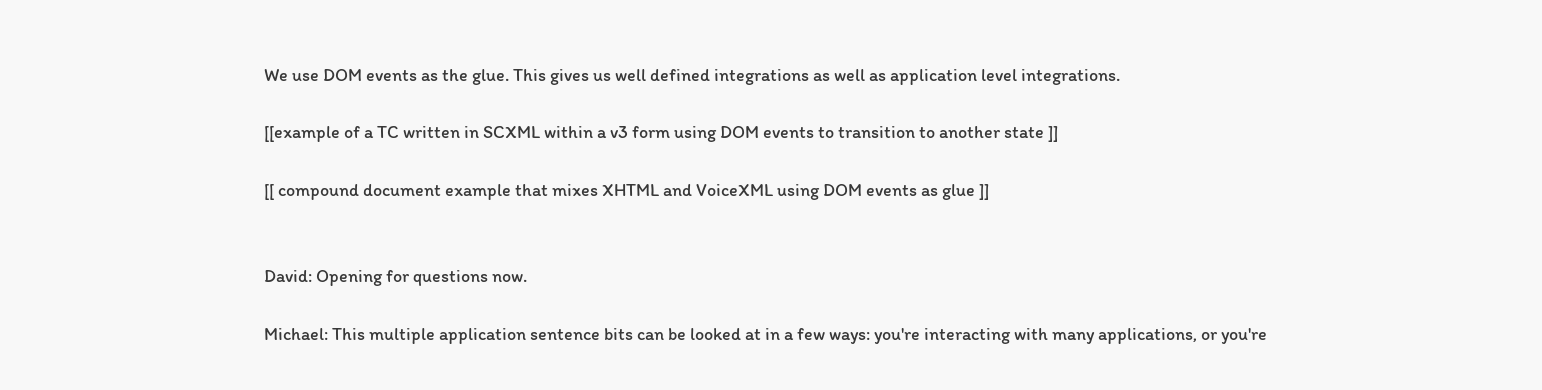We use DOM events as the glue. This gives us well defined integrations as well as application level integrations.

[[example of a TC written in SCXML within a v3 form using DOM events to transition to another state ]]

[[ compound document example that mixes XHTML and VoiceXML using DOM events as glue ]]


David: Opening for questions now.

Michael: This multiple application sentence bits can be looked at in a few ways: you're interacting with many applications, or you're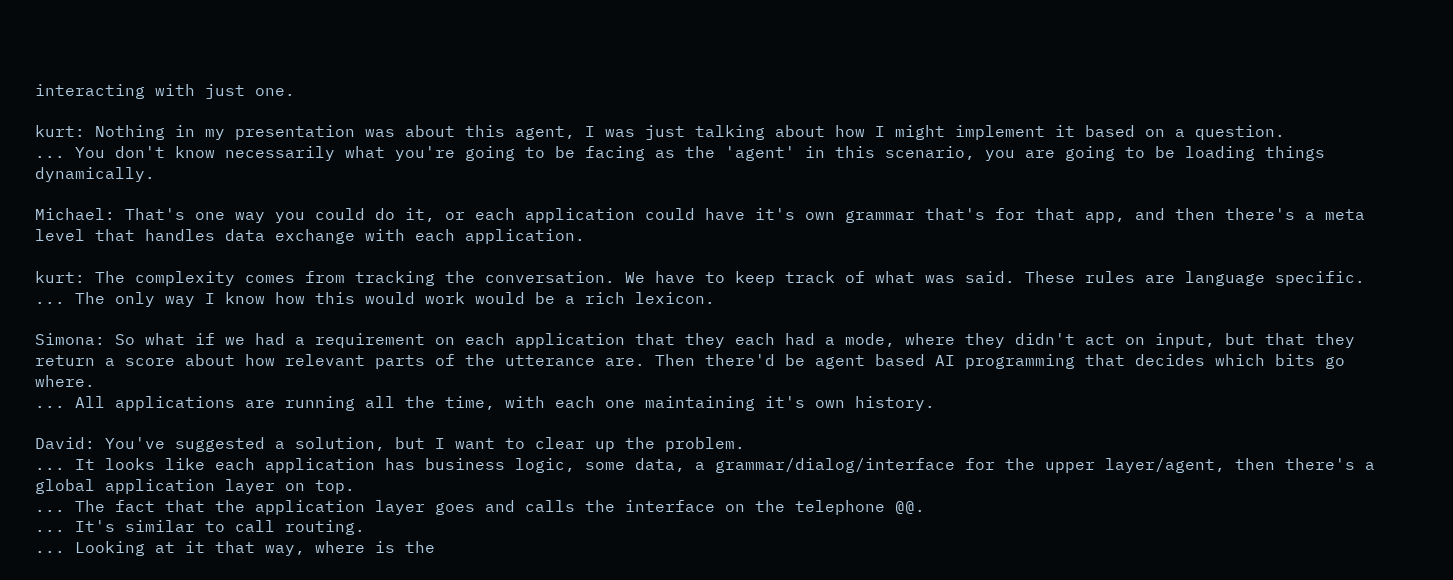interacting with just one.

kurt: Nothing in my presentation was about this agent, I was just talking about how I might implement it based on a question.
... You don't know necessarily what you're going to be facing as the 'agent' in this scenario, you are going to be loading things dynamically.

Michael: That's one way you could do it, or each application could have it's own grammar that's for that app, and then there's a meta level that handles data exchange with each application.

kurt: The complexity comes from tracking the conversation. We have to keep track of what was said. These rules are language specific.
... The only way I know how this would work would be a rich lexicon.

Simona: So what if we had a requirement on each application that they each had a mode, where they didn't act on input, but that they return a score about how relevant parts of the utterance are. Then there'd be agent based AI programming that decides which bits go where.
... All applications are running all the time, with each one maintaining it's own history.

David: You've suggested a solution, but I want to clear up the problem.
... It looks like each application has business logic, some data, a grammar/dialog/interface for the upper layer/agent, then there's a global application layer on top.
... The fact that the application layer goes and calls the interface on the telephone @@.
... It's similar to call routing.
... Looking at it that way, where is the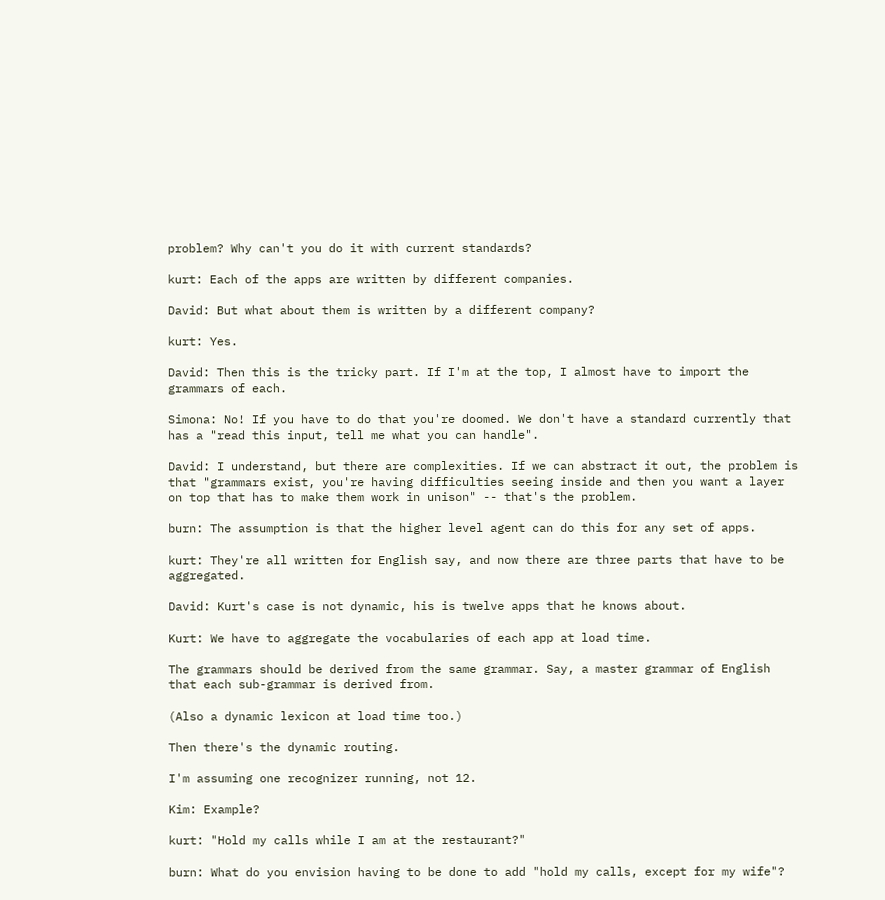problem? Why can't you do it with current standards?

kurt: Each of the apps are written by different companies.

David: But what about them is written by a different company?

kurt: Yes.

David: Then this is the tricky part. If I'm at the top, I almost have to import the grammars of each.

Simona: No! If you have to do that you're doomed. We don't have a standard currently that has a "read this input, tell me what you can handle".

David: I understand, but there are complexities. If we can abstract it out, the problem is that "grammars exist, you're having difficulties seeing inside and then you want a layer on top that has to make them work in unison" -- that's the problem.

burn: The assumption is that the higher level agent can do this for any set of apps.

kurt: They're all written for English say, and now there are three parts that have to be aggregated.

David: Kurt's case is not dynamic, his is twelve apps that he knows about.

Kurt: We have to aggregate the vocabularies of each app at load time.

The grammars should be derived from the same grammar. Say, a master grammar of English that each sub-grammar is derived from.

(Also a dynamic lexicon at load time too.)

Then there's the dynamic routing.

I'm assuming one recognizer running, not 12.

Kim: Example?

kurt: "Hold my calls while I am at the restaurant?"

burn: What do you envision having to be done to add "hold my calls, except for my wife"?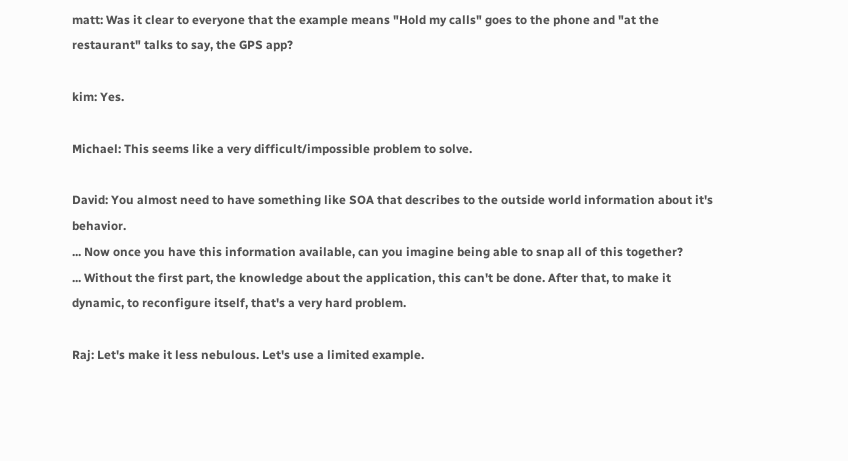matt: Was it clear to everyone that the example means "Hold my calls" goes to the phone and "at the restaurant" talks to say, the GPS app?

kim: Yes.

Michael: This seems like a very difficult/impossible problem to solve.

David: You almost need to have something like SOA that describes to the outside world information about it's behavior.
... Now once you have this information available, can you imagine being able to snap all of this together?
... Without the first part, the knowledge about the application, this can't be done. After that, to make it dynamic, to reconfigure itself, that's a very hard problem.

Raj: Let's make it less nebulous. Let's use a limited example.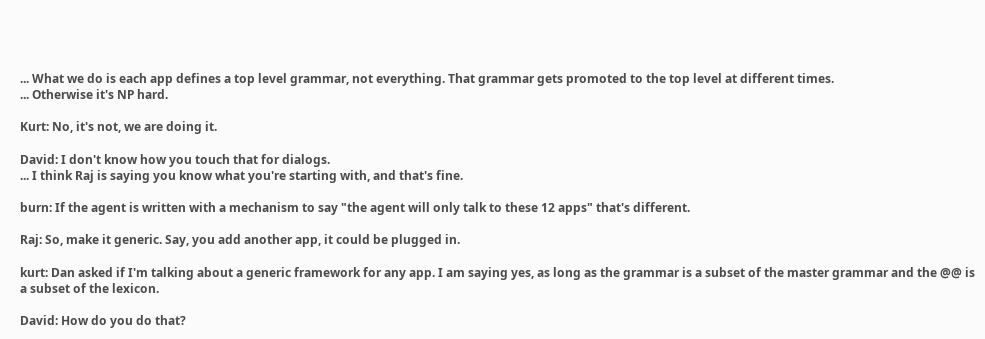... What we do is each app defines a top level grammar, not everything. That grammar gets promoted to the top level at different times.
... Otherwise it's NP hard.

Kurt: No, it's not, we are doing it.

David: I don't know how you touch that for dialogs.
... I think Raj is saying you know what you're starting with, and that's fine.

burn: If the agent is written with a mechanism to say "the agent will only talk to these 12 apps" that's different.

Raj: So, make it generic. Say, you add another app, it could be plugged in.

kurt: Dan asked if I'm talking about a generic framework for any app. I am saying yes, as long as the grammar is a subset of the master grammar and the @@ is a subset of the lexicon.

David: How do you do that?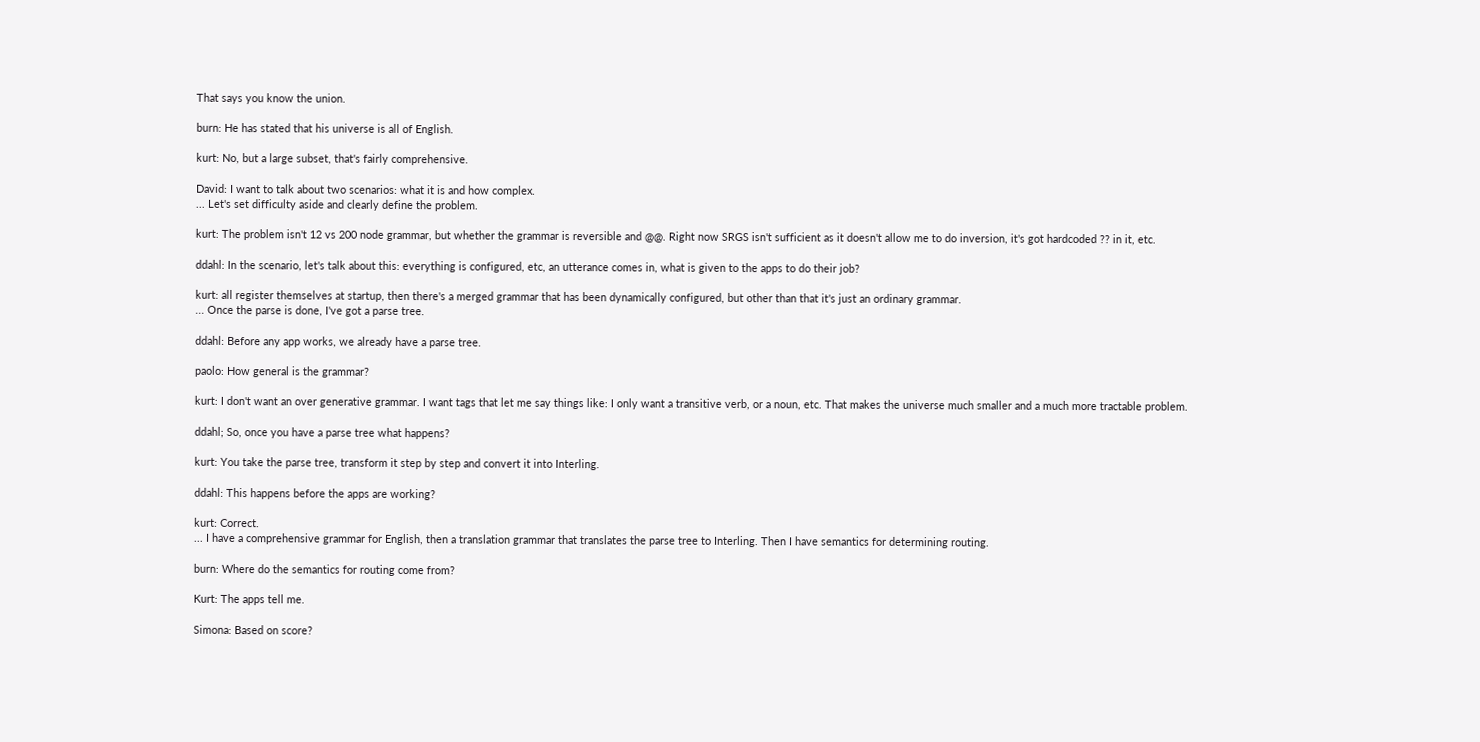That says you know the union.

burn: He has stated that his universe is all of English.

kurt: No, but a large subset, that's fairly comprehensive.

David: I want to talk about two scenarios: what it is and how complex.
... Let's set difficulty aside and clearly define the problem.

kurt: The problem isn't 12 vs 200 node grammar, but whether the grammar is reversible and @@. Right now SRGS isn't sufficient as it doesn't allow me to do inversion, it's got hardcoded ?? in it, etc.

ddahl: In the scenario, let's talk about this: everything is configured, etc, an utterance comes in, what is given to the apps to do their job?

kurt: all register themselves at startup, then there's a merged grammar that has been dynamically configured, but other than that it's just an ordinary grammar.
... Once the parse is done, I've got a parse tree.

ddahl: Before any app works, we already have a parse tree.

paolo: How general is the grammar?

kurt: I don't want an over generative grammar. I want tags that let me say things like: I only want a transitive verb, or a noun, etc. That makes the universe much smaller and a much more tractable problem.

ddahl; So, once you have a parse tree what happens?

kurt: You take the parse tree, transform it step by step and convert it into Interling.

ddahl: This happens before the apps are working?

kurt: Correct.
... I have a comprehensive grammar for English, then a translation grammar that translates the parse tree to Interling. Then I have semantics for determining routing.

burn: Where do the semantics for routing come from?

Kurt: The apps tell me.

Simona: Based on score?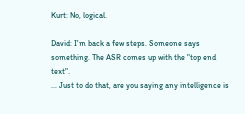Kurt: No, logical.

David: I'm back a few steps. Someone says something. The ASR comes up with the "top end text".
... Just to do that, are you saying any intelligence is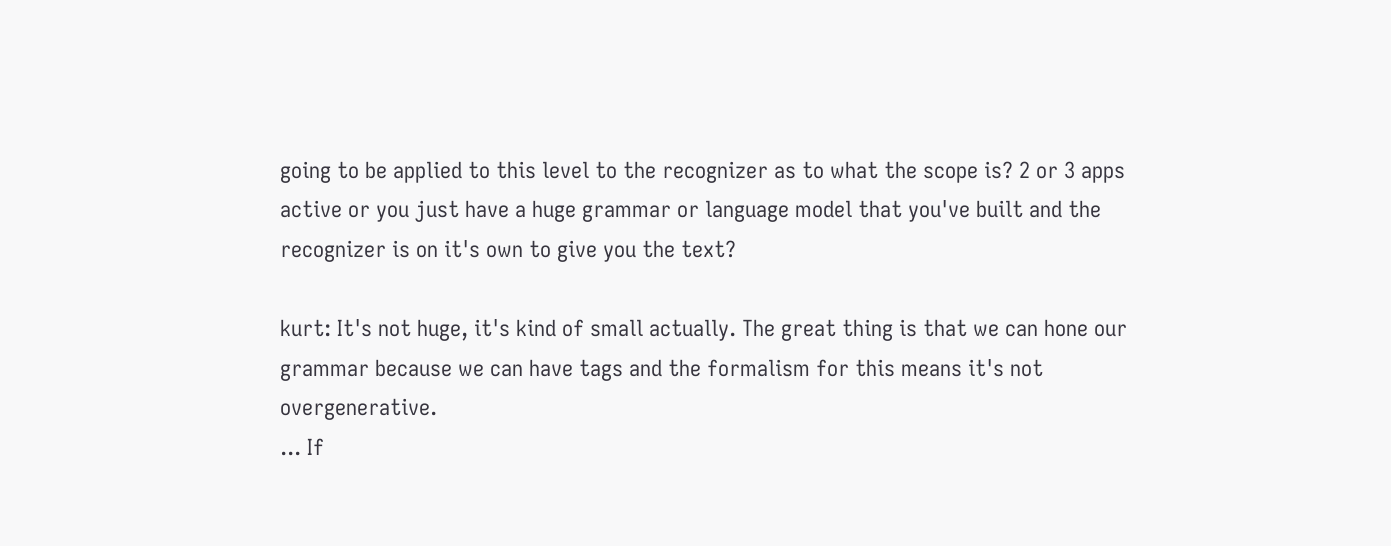going to be applied to this level to the recognizer as to what the scope is? 2 or 3 apps active or you just have a huge grammar or language model that you've built and the recognizer is on it's own to give you the text?

kurt: It's not huge, it's kind of small actually. The great thing is that we can hone our grammar because we can have tags and the formalism for this means it's not overgenerative.
... If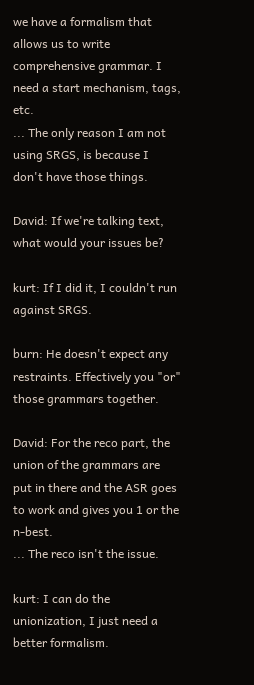we have a formalism that allows us to write comprehensive grammar. I need a start mechanism, tags, etc.
... The only reason I am not using SRGS, is because I don't have those things.

David: If we're talking text, what would your issues be?

kurt: If I did it, I couldn't run against SRGS.

burn: He doesn't expect any restraints. Effectively you "or" those grammars together.

David: For the reco part, the union of the grammars are put in there and the ASR goes to work and gives you 1 or the n-best.
... The reco isn't the issue.

kurt: I can do the unionization, I just need a better formalism.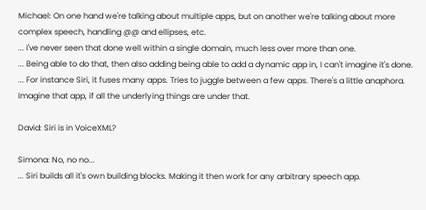Michael: On one hand we're talking about multiple apps, but on another we're talking about more complex speech, handling @@ and ellipses, etc.
... I've never seen that done well within a single domain, much less over more than one.
... Being able to do that, then also adding being able to add a dynamic app in, I can't imagine it's done.
... For instance Siri, it fuses many apps. Tries to juggle between a few apps. There's a little anaphora. Imagine that app, if all the underlying things are under that.

David: Siri is in VoiceXML?

Simona: No, no no...
... Siri builds all it's own building blocks. Making it then work for any arbitrary speech app.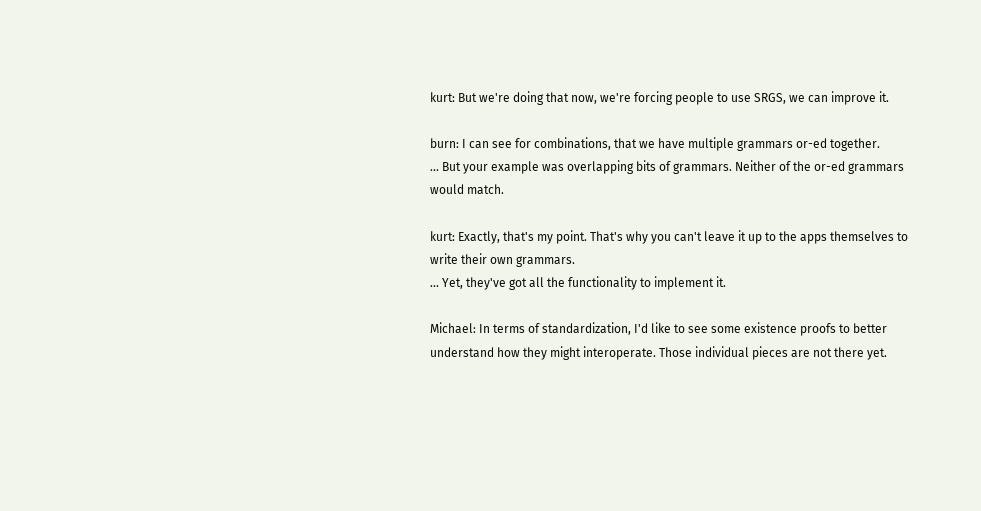kurt: But we're doing that now, we're forcing people to use SRGS, we can improve it.

burn: I can see for combinations, that we have multiple grammars or-ed together.
... But your example was overlapping bits of grammars. Neither of the or-ed grammars would match.

kurt: Exactly, that's my point. That's why you can't leave it up to the apps themselves to write their own grammars.
... Yet, they've got all the functionality to implement it.

Michael: In terms of standardization, I'd like to see some existence proofs to better understand how they might interoperate. Those individual pieces are not there yet.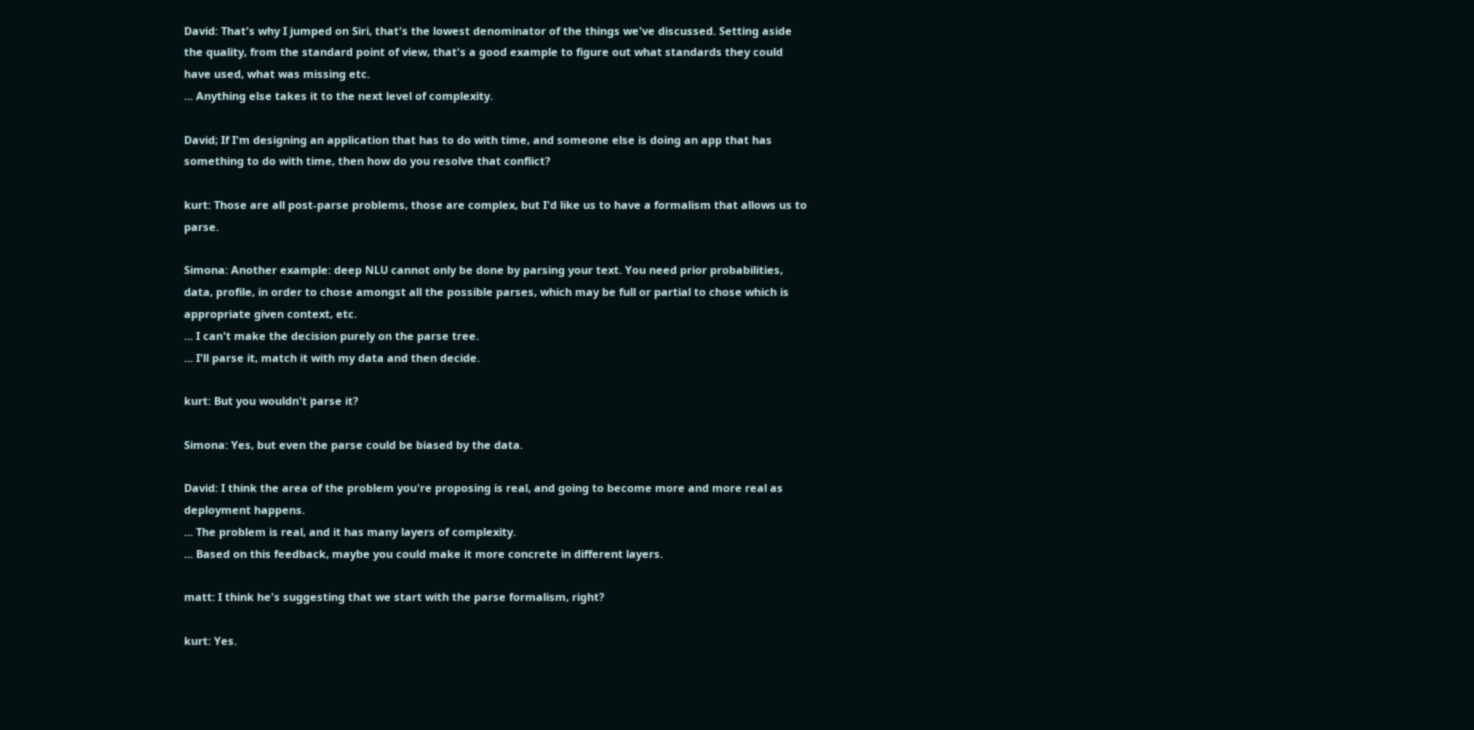David: That's why I jumped on Siri, that's the lowest denominator of the things we've discussed. Setting aside the quality, from the standard point of view, that's a good example to figure out what standards they could have used, what was missing etc.
... Anything else takes it to the next level of complexity.

David; If I'm designing an application that has to do with time, and someone else is doing an app that has something to do with time, then how do you resolve that conflict?

kurt: Those are all post-parse problems, those are complex, but I'd like us to have a formalism that allows us to parse.

Simona: Another example: deep NLU cannot only be done by parsing your text. You need prior probabilities, data, profile, in order to chose amongst all the possible parses, which may be full or partial to chose which is appropriate given context, etc.
... I can't make the decision purely on the parse tree.
... I'll parse it, match it with my data and then decide.

kurt: But you wouldn't parse it?

Simona: Yes, but even the parse could be biased by the data.

David: I think the area of the problem you're proposing is real, and going to become more and more real as deployment happens.
... The problem is real, and it has many layers of complexity.
... Based on this feedback, maybe you could make it more concrete in different layers.

matt: I think he's suggesting that we start with the parse formalism, right?

kurt: Yes.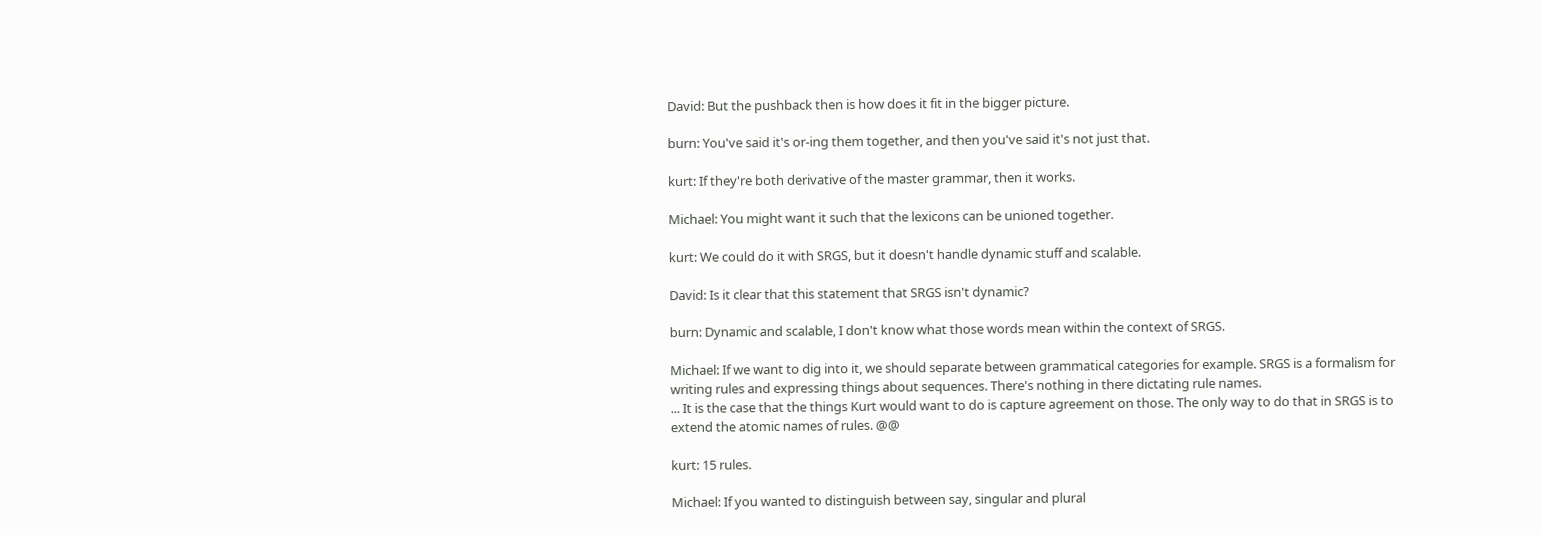David: But the pushback then is how does it fit in the bigger picture.

burn: You've said it's or-ing them together, and then you've said it's not just that.

kurt: If they're both derivative of the master grammar, then it works.

Michael: You might want it such that the lexicons can be unioned together.

kurt: We could do it with SRGS, but it doesn't handle dynamic stuff and scalable.

David: Is it clear that this statement that SRGS isn't dynamic?

burn: Dynamic and scalable, I don't know what those words mean within the context of SRGS.

Michael: If we want to dig into it, we should separate between grammatical categories for example. SRGS is a formalism for writing rules and expressing things about sequences. There's nothing in there dictating rule names.
... It is the case that the things Kurt would want to do is capture agreement on those. The only way to do that in SRGS is to extend the atomic names of rules. @@

kurt: 15 rules.

Michael: If you wanted to distinguish between say, singular and plural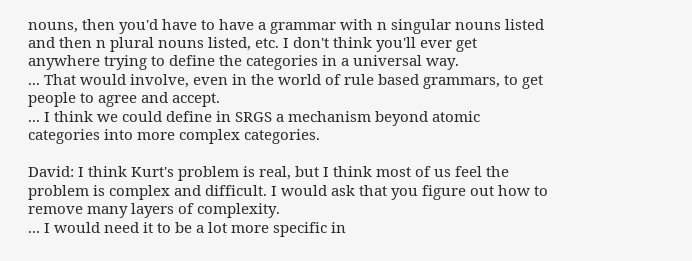nouns, then you'd have to have a grammar with n singular nouns listed and then n plural nouns listed, etc. I don't think you'll ever get anywhere trying to define the categories in a universal way.
... That would involve, even in the world of rule based grammars, to get people to agree and accept.
... I think we could define in SRGS a mechanism beyond atomic categories into more complex categories.

David: I think Kurt's problem is real, but I think most of us feel the problem is complex and difficult. I would ask that you figure out how to remove many layers of complexity.
... I would need it to be a lot more specific in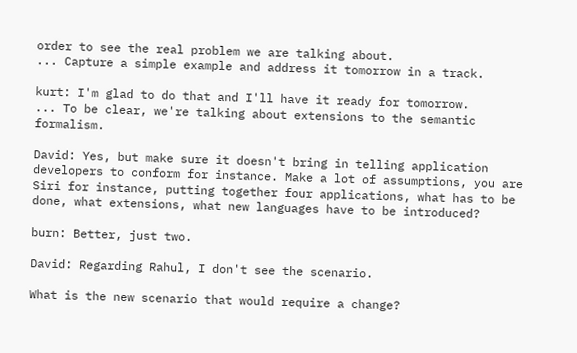order to see the real problem we are talking about.
... Capture a simple example and address it tomorrow in a track.

kurt: I'm glad to do that and I'll have it ready for tomorrow.
... To be clear, we're talking about extensions to the semantic formalism.

David: Yes, but make sure it doesn't bring in telling application developers to conform for instance. Make a lot of assumptions, you are Siri for instance, putting together four applications, what has to be done, what extensions, what new languages have to be introduced?

burn: Better, just two.

David: Regarding Rahul, I don't see the scenario.

What is the new scenario that would require a change?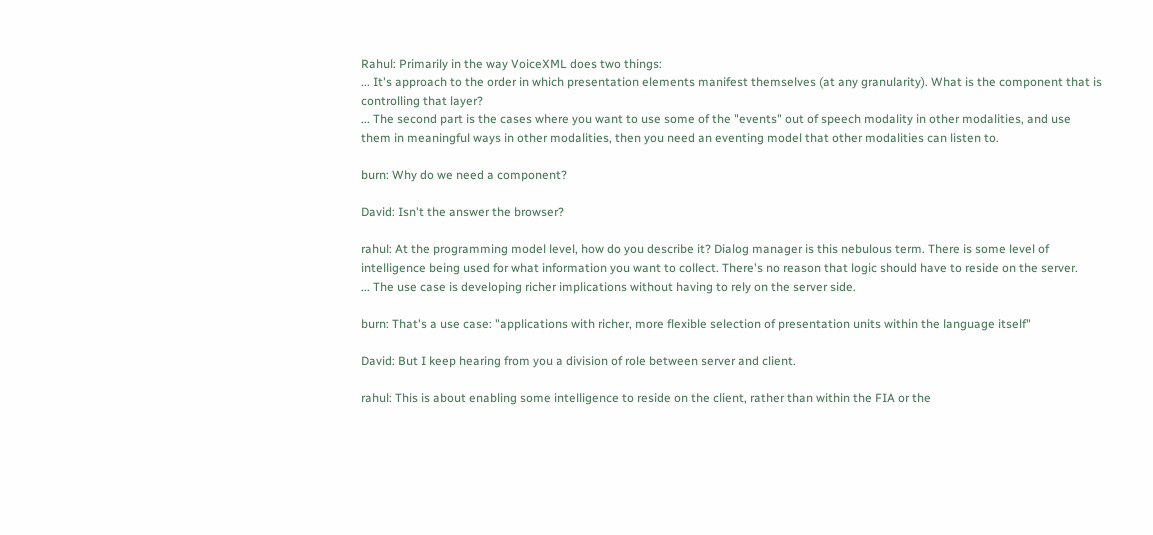Rahul: Primarily in the way VoiceXML does two things:
... It's approach to the order in which presentation elements manifest themselves (at any granularity). What is the component that is controlling that layer?
... The second part is the cases where you want to use some of the "events" out of speech modality in other modalities, and use them in meaningful ways in other modalities, then you need an eventing model that other modalities can listen to.

burn: Why do we need a component?

David: Isn't the answer the browser?

rahul: At the programming model level, how do you describe it? Dialog manager is this nebulous term. There is some level of intelligence being used for what information you want to collect. There's no reason that logic should have to reside on the server.
... The use case is developing richer implications without having to rely on the server side.

burn: That's a use case: "applications with richer, more flexible selection of presentation units within the language itself"

David: But I keep hearing from you a division of role between server and client.

rahul: This is about enabling some intelligence to reside on the client, rather than within the FIA or the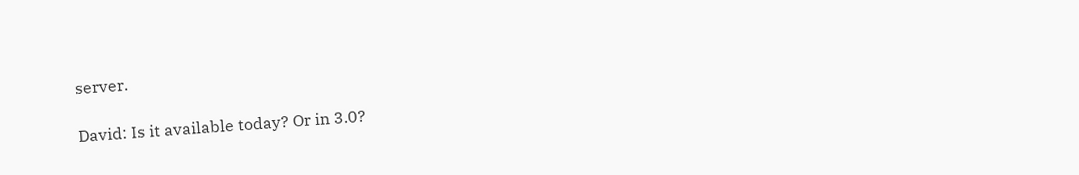server.

David: Is it available today? Or in 3.0?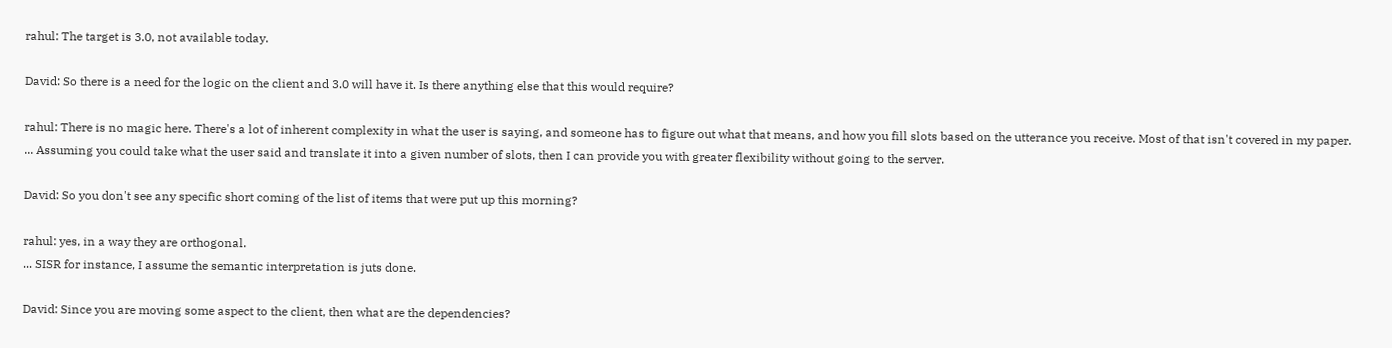rahul: The target is 3.0, not available today.

David: So there is a need for the logic on the client and 3.0 will have it. Is there anything else that this would require?

rahul: There is no magic here. There's a lot of inherent complexity in what the user is saying, and someone has to figure out what that means, and how you fill slots based on the utterance you receive. Most of that isn't covered in my paper.
... Assuming you could take what the user said and translate it into a given number of slots, then I can provide you with greater flexibility without going to the server.

David: So you don't see any specific short coming of the list of items that were put up this morning?

rahul: yes, in a way they are orthogonal.
... SISR for instance, I assume the semantic interpretation is juts done.

David: Since you are moving some aspect to the client, then what are the dependencies?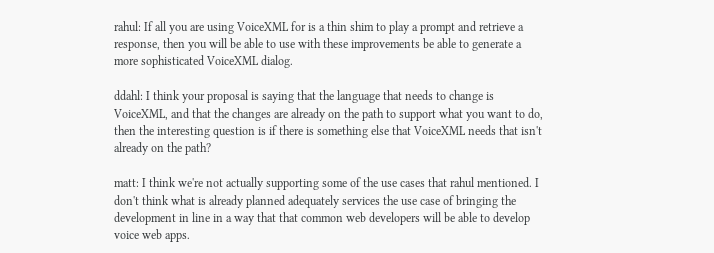rahul: If all you are using VoiceXML for is a thin shim to play a prompt and retrieve a response, then you will be able to use with these improvements be able to generate a more sophisticated VoiceXML dialog.

ddahl: I think your proposal is saying that the language that needs to change is VoiceXML, and that the changes are already on the path to support what you want to do, then the interesting question is if there is something else that VoiceXML needs that isn't already on the path?

matt: I think we're not actually supporting some of the use cases that rahul mentioned. I don't think what is already planned adequately services the use case of bringing the development in line in a way that that common web developers will be able to develop voice web apps.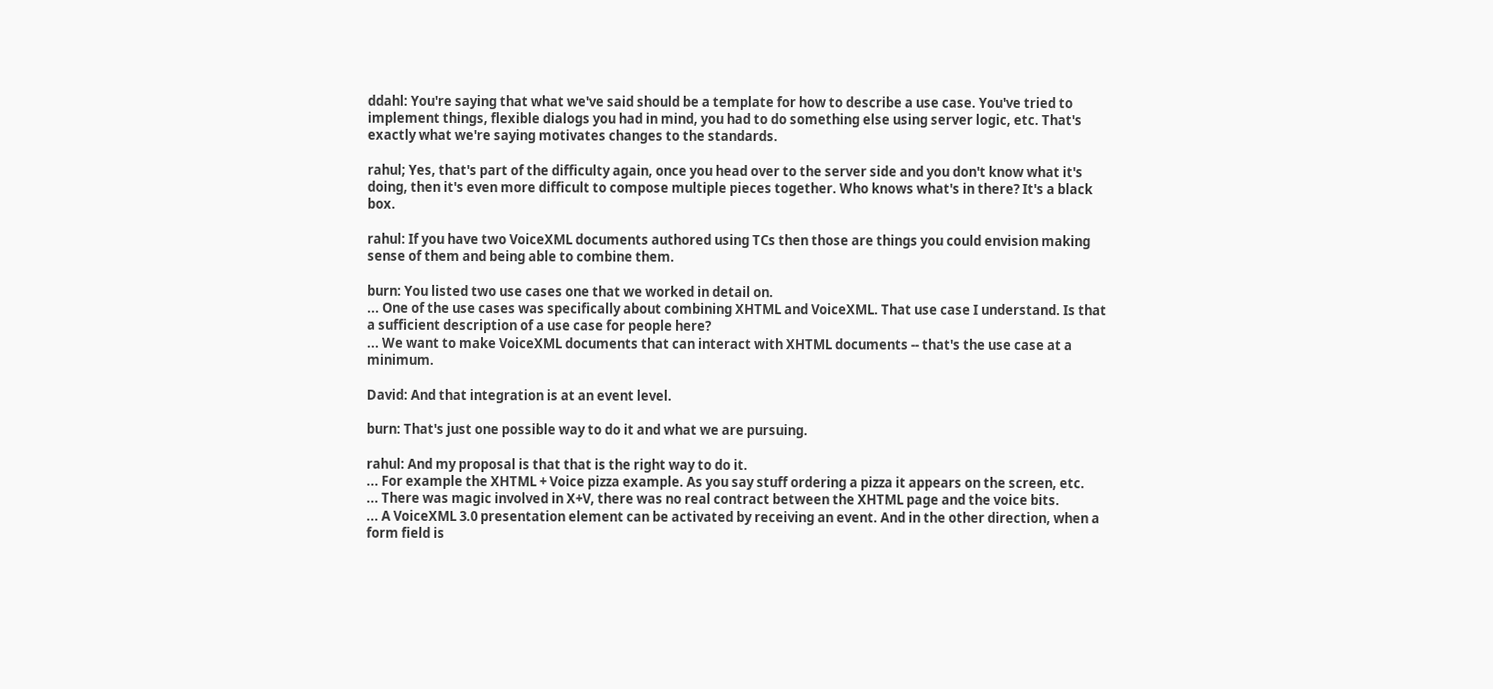ddahl: You're saying that what we've said should be a template for how to describe a use case. You've tried to implement things, flexible dialogs you had in mind, you had to do something else using server logic, etc. That's exactly what we're saying motivates changes to the standards.

rahul; Yes, that's part of the difficulty again, once you head over to the server side and you don't know what it's doing, then it's even more difficult to compose multiple pieces together. Who knows what's in there? It's a black box.

rahul: If you have two VoiceXML documents authored using TCs then those are things you could envision making sense of them and being able to combine them.

burn: You listed two use cases one that we worked in detail on.
... One of the use cases was specifically about combining XHTML and VoiceXML. That use case I understand. Is that a sufficient description of a use case for people here?
... We want to make VoiceXML documents that can interact with XHTML documents -- that's the use case at a minimum.

David: And that integration is at an event level.

burn: That's just one possible way to do it and what we are pursuing.

rahul: And my proposal is that that is the right way to do it.
... For example the XHTML + Voice pizza example. As you say stuff ordering a pizza it appears on the screen, etc.
... There was magic involved in X+V, there was no real contract between the XHTML page and the voice bits.
... A VoiceXML 3.0 presentation element can be activated by receiving an event. And in the other direction, when a form field is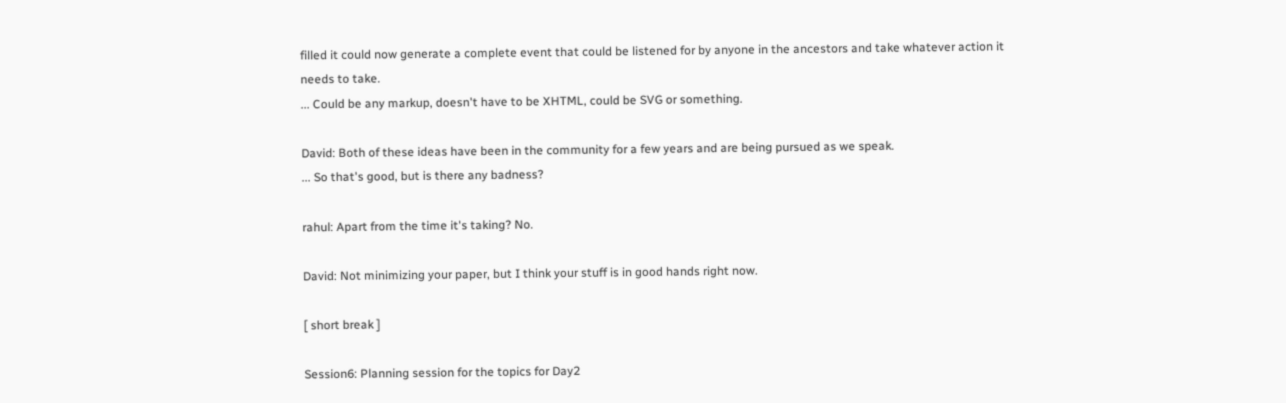filled it could now generate a complete event that could be listened for by anyone in the ancestors and take whatever action it needs to take.
... Could be any markup, doesn't have to be XHTML, could be SVG or something.

David: Both of these ideas have been in the community for a few years and are being pursued as we speak.
... So that's good, but is there any badness?

rahul: Apart from the time it's taking? No.

David: Not minimizing your paper, but I think your stuff is in good hands right now.

[ short break ]

Session6: Planning session for the topics for Day2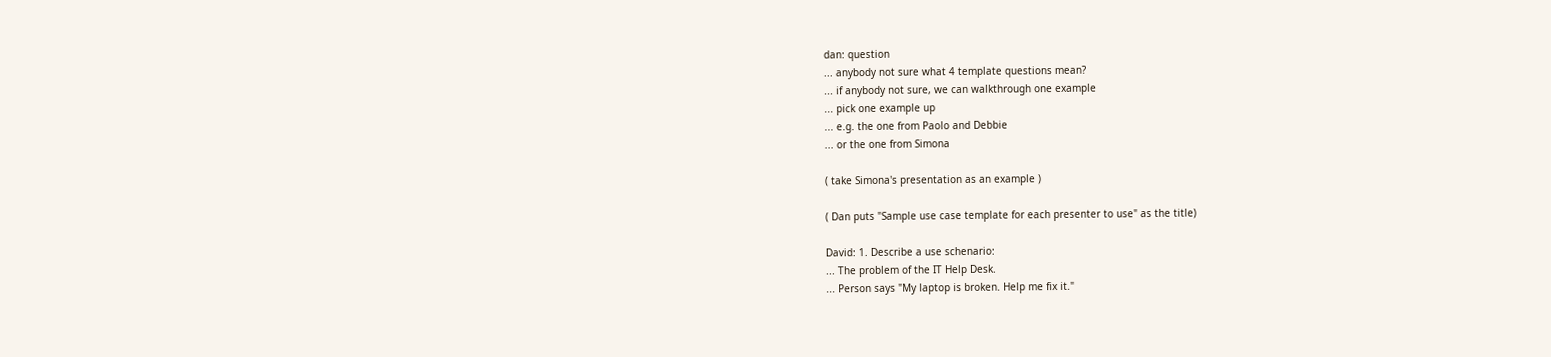dan: question
... anybody not sure what 4 template questions mean?
... if anybody not sure, we can walkthrough one example
... pick one example up
... e.g. the one from Paolo and Debbie
... or the one from Simona

( take Simona's presentation as an example )

( Dan puts "Sample use case template for each presenter to use" as the title)

David: 1. Describe a use schenario:
... The problem of the IT Help Desk.
... Person says "My laptop is broken. Help me fix it."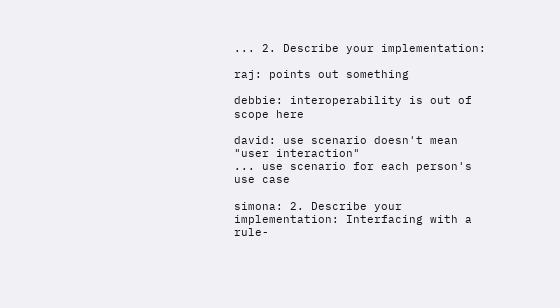... 2. Describe your implementation:

raj: points out something

debbie: interoperability is out of scope here

david: use scenario doesn't mean "user interaction"
... use scenario for each person's use case

simona: 2. Describe your implementation: Interfacing with a rule-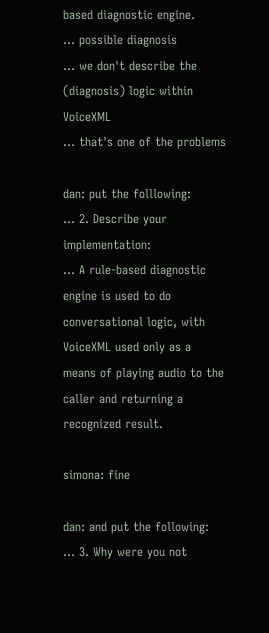based diagnostic engine.
... possible diagnosis
... we don't describe the (diagnosis) logic within VoiceXML
... that's one of the problems

dan: put the folllowing:
... 2. Describe your implementation:
... A rule-based diagnostic engine is used to do conversational logic, with VoiceXML used only as a means of playing audio to the caller and returning a recognized result.

simona: fine

dan: and put the following:
... 3. Why were you not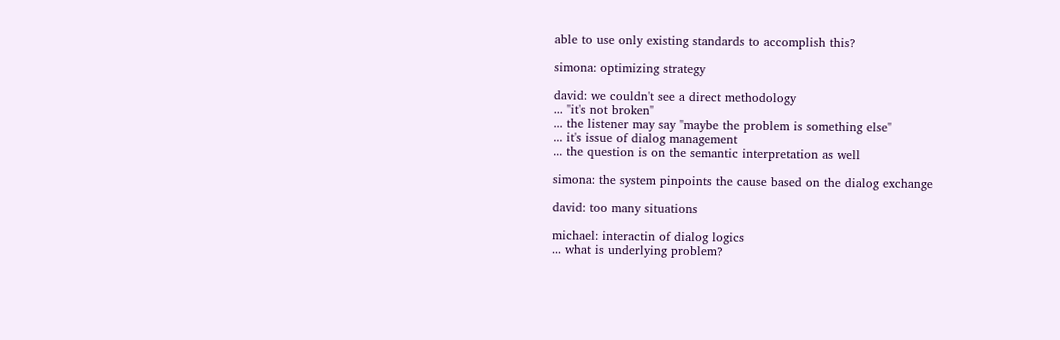able to use only existing standards to accomplish this?

simona: optimizing strategy

david: we couldn't see a direct methodology
... "it's not broken"
... the listener may say "maybe the problem is something else"
... it's issue of dialog management
... the question is on the semantic interpretation as well

simona: the system pinpoints the cause based on the dialog exchange

david: too many situations

michael: interactin of dialog logics
... what is underlying problem?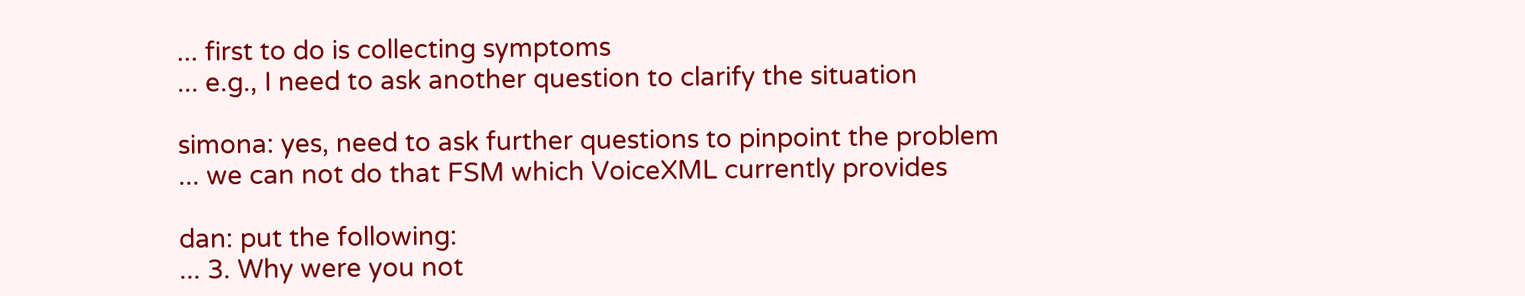... first to do is collecting symptoms
... e.g., I need to ask another question to clarify the situation

simona: yes, need to ask further questions to pinpoint the problem
... we can not do that FSM which VoiceXML currently provides

dan: put the following:
... 3. Why were you not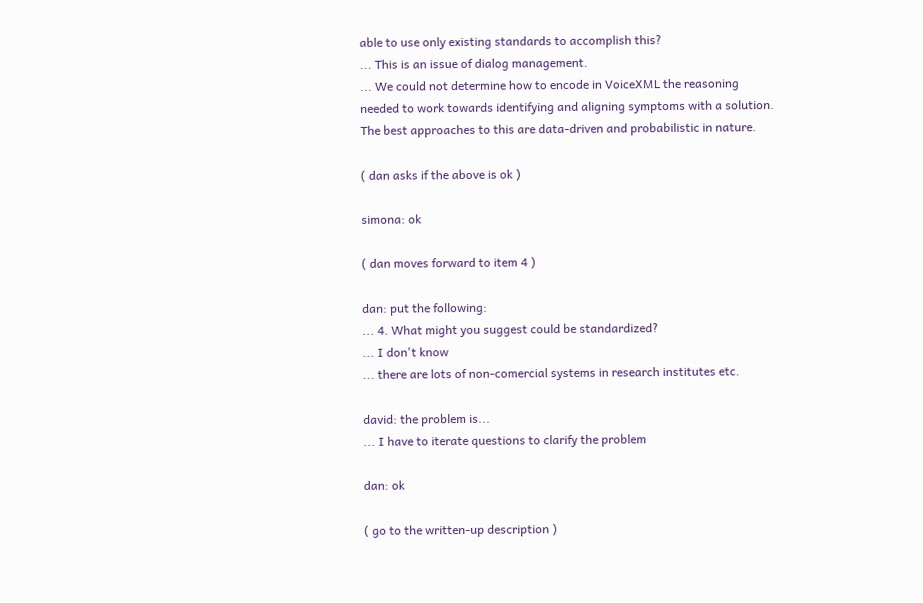able to use only existing standards to accomplish this?
... This is an issue of dialog management.
... We could not determine how to encode in VoiceXML the reasoning needed to work towards identifying and aligning symptoms with a solution. The best approaches to this are data-driven and probabilistic in nature.

( dan asks if the above is ok )

simona: ok

( dan moves forward to item 4 )

dan: put the following:
... 4. What might you suggest could be standardized?
... I don't know
... there are lots of non-comercial systems in research institutes etc.

david: the problem is...
... I have to iterate questions to clarify the problem

dan: ok

( go to the written-up description )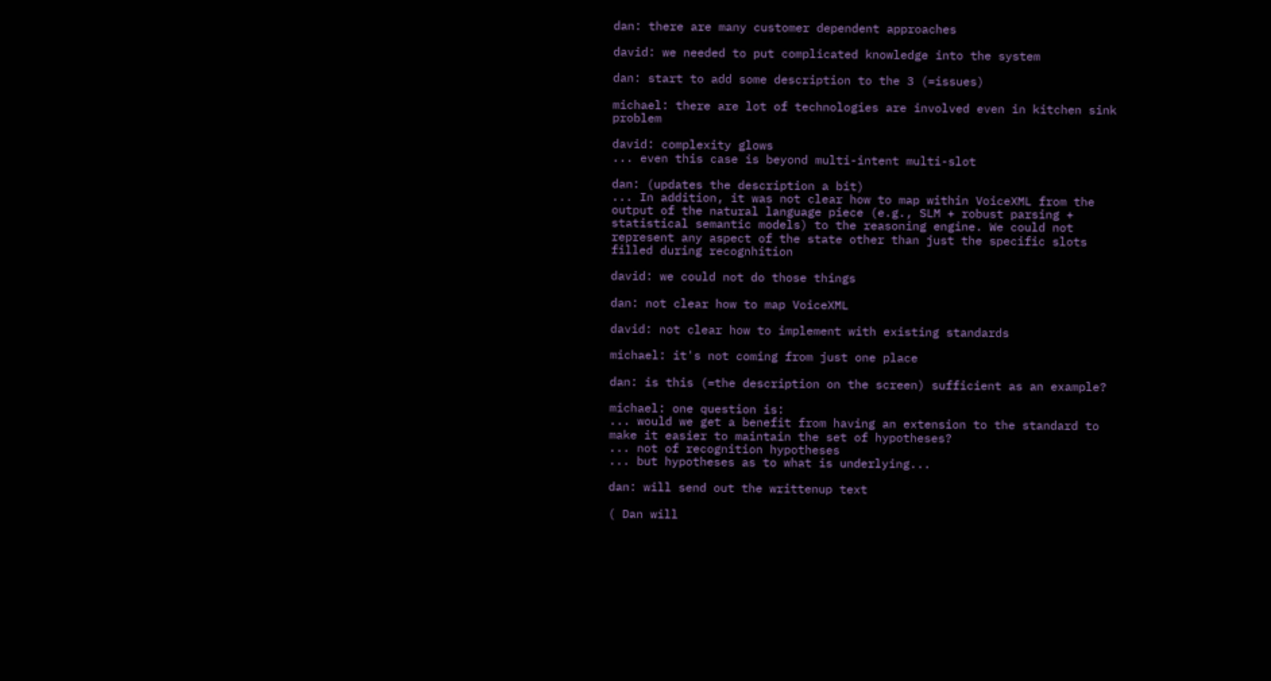dan: there are many customer dependent approaches

david: we needed to put complicated knowledge into the system

dan: start to add some description to the 3 (=issues)

michael: there are lot of technologies are involved even in kitchen sink problem

david: complexity glows
... even this case is beyond multi-intent multi-slot

dan: (updates the description a bit)
... In addition, it was not clear how to map within VoiceXML from the output of the natural language piece (e.g., SLM + robust parsing + statistical semantic models) to the reasoning engine. We could not represent any aspect of the state other than just the specific slots filled during recognhition

david: we could not do those things

dan: not clear how to map VoiceXML

david: not clear how to implement with existing standards

michael: it's not coming from just one place

dan: is this (=the description on the screen) sufficient as an example?

michael: one question is:
... would we get a benefit from having an extension to the standard to make it easier to maintain the set of hypotheses?
... not of recognition hypotheses
... but hypotheses as to what is underlying...

dan: will send out the writtenup text

( Dan will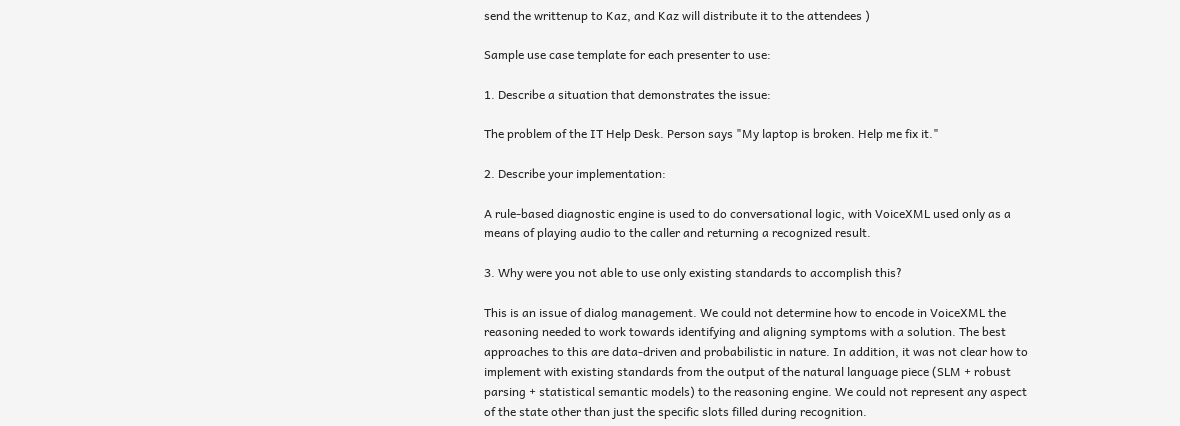send the writtenup to Kaz, and Kaz will distribute it to the attendees )

Sample use case template for each presenter to use:

1. Describe a situation that demonstrates the issue:

The problem of the IT Help Desk. Person says "My laptop is broken. Help me fix it."

2. Describe your implementation:

A rule-based diagnostic engine is used to do conversational logic, with VoiceXML used only as a means of playing audio to the caller and returning a recognized result.

3. Why were you not able to use only existing standards to accomplish this?

This is an issue of dialog management. We could not determine how to encode in VoiceXML the reasoning needed to work towards identifying and aligning symptoms with a solution. The best approaches to this are data-driven and probabilistic in nature. In addition, it was not clear how to implement with existing standards from the output of the natural language piece (SLM + robust parsing + statistical semantic models) to the reasoning engine. We could not represent any aspect of the state other than just the specific slots filled during recognition.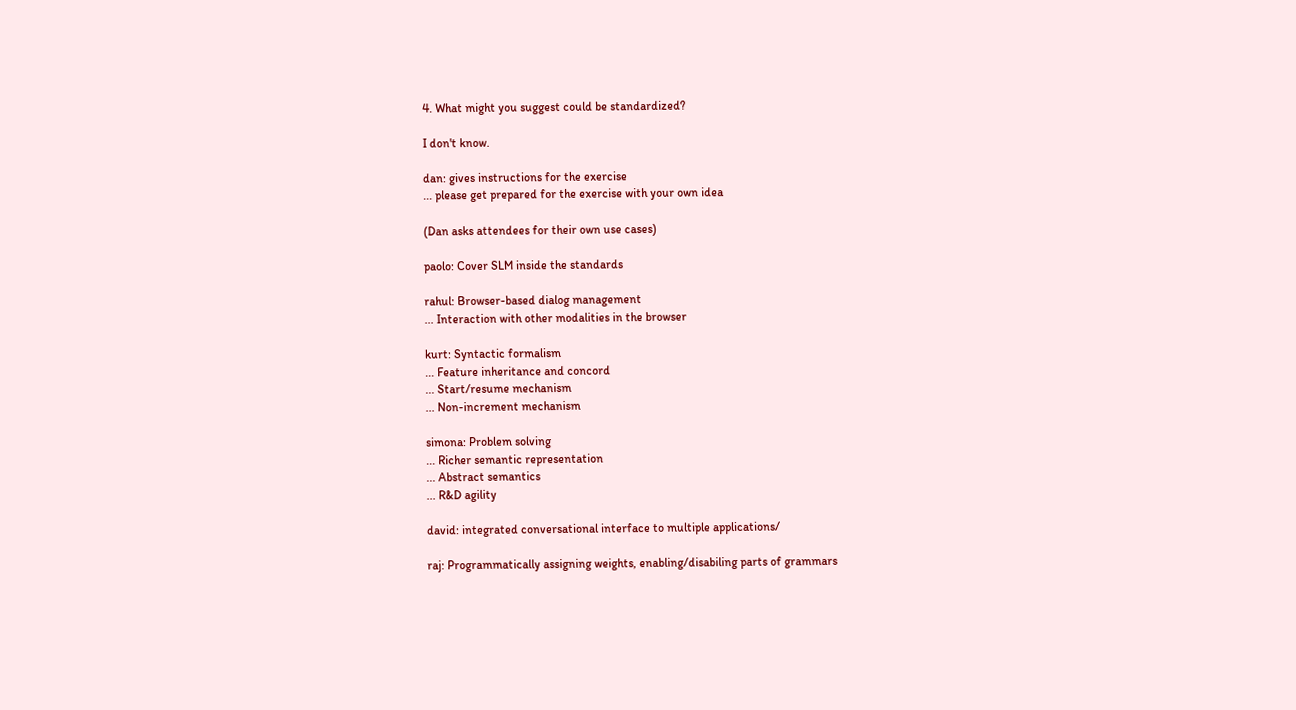4. What might you suggest could be standardized?

I don't know.

dan: gives instructions for the exercise
... please get prepared for the exercise with your own idea

(Dan asks attendees for their own use cases)

paolo: Cover SLM inside the standards

rahul: Browser-based dialog management
... Interaction with other modalities in the browser

kurt: Syntactic formalism
... Feature inheritance and concord
... Start/resume mechanism
... Non-increment mechanism

simona: Problem solving
... Richer semantic representation
... Abstract semantics
... R&D agility

david: integrated conversational interface to multiple applications/

raj: Programmatically assigning weights, enabling/disabiling parts of grammars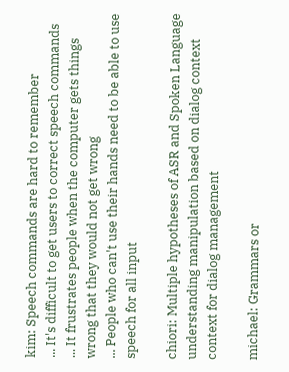kim: Speech commands are hard to remember
... It's difficult to get users to correct speech commands
... It frustrates people when the computer gets things wrong that they would not get wrong
... People who can't use their hands need to be able to use speech for all input

chiori: Multiple hypotheses of ASR and Spoken Language understanding manipulation based on dialog context context for dialog management

michael: Grammars or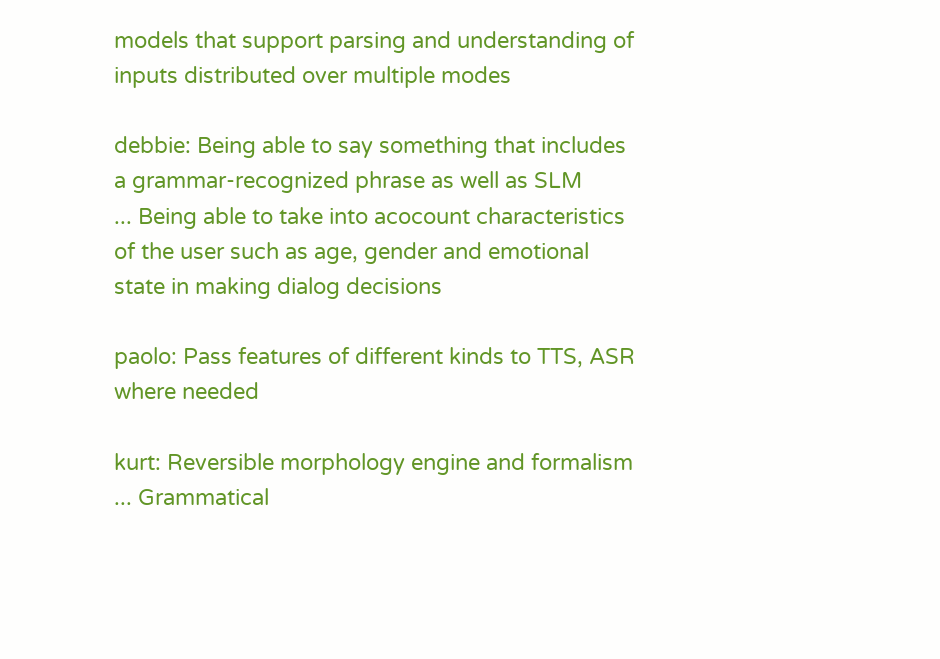models that support parsing and understanding of inputs distributed over multiple modes

debbie: Being able to say something that includes a grammar-recognized phrase as well as SLM
... Being able to take into acocount characteristics of the user such as age, gender and emotional state in making dialog decisions

paolo: Pass features of different kinds to TTS, ASR where needed

kurt: Reversible morphology engine and formalism
... Grammatical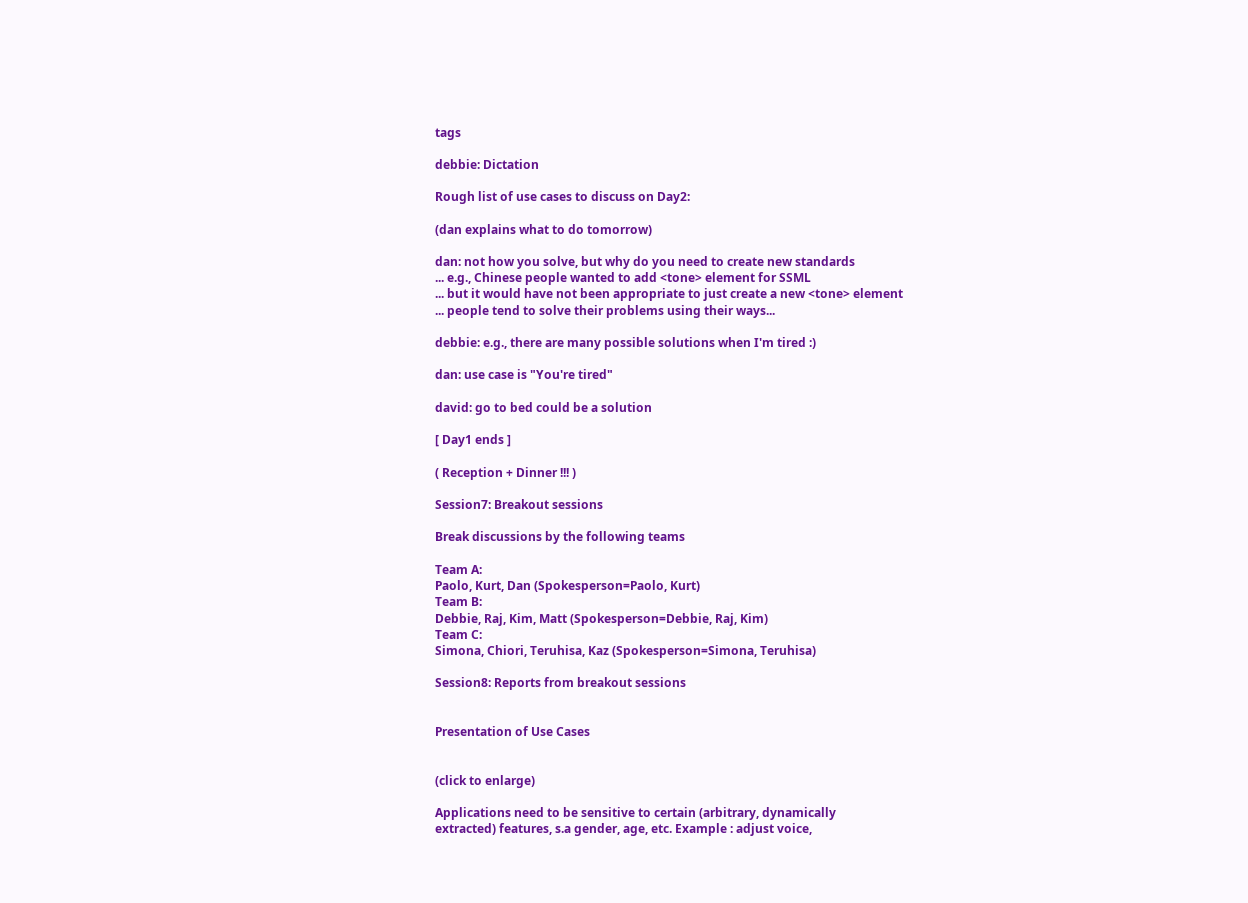tags

debbie: Dictation

Rough list of use cases to discuss on Day2:

(dan explains what to do tomorrow)

dan: not how you solve, but why do you need to create new standards
... e.g., Chinese people wanted to add <tone> element for SSML
... but it would have not been appropriate to just create a new <tone> element
... people tend to solve their problems using their ways...

debbie: e.g., there are many possible solutions when I'm tired :)

dan: use case is "You're tired"

david: go to bed could be a solution

[ Day1 ends ]

( Reception + Dinner !!! )

Session7: Breakout sessions

Break discussions by the following teams

Team A:
Paolo, Kurt, Dan (Spokesperson=Paolo, Kurt)
Team B:
Debbie, Raj, Kim, Matt (Spokesperson=Debbie, Raj, Kim)
Team C:
Simona, Chiori, Teruhisa, Kaz (Spokesperson=Simona, Teruhisa)

Session8: Reports from breakout sessions


Presentation of Use Cases


(click to enlarge)

Applications need to be sensitive to certain (arbitrary, dynamically
extracted) features, s.a gender, age, etc. Example : adjust voice,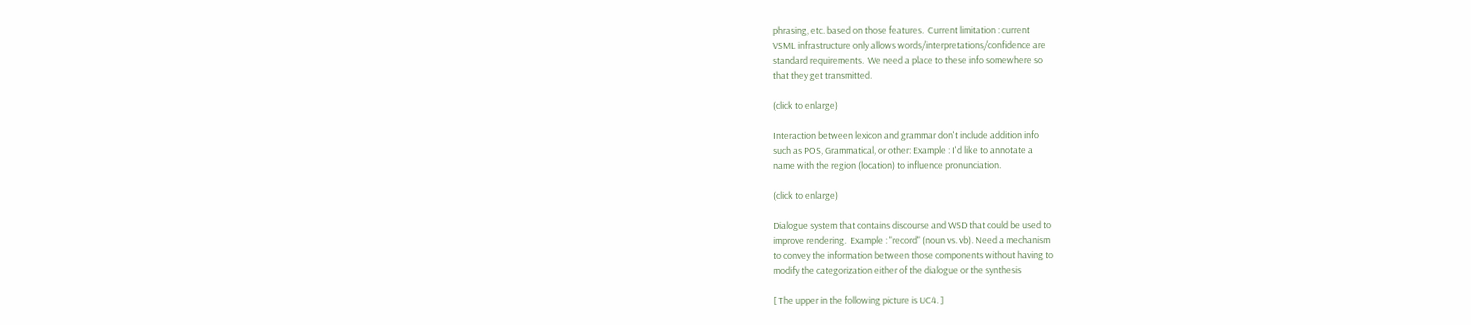phrasing, etc. based on those features.  Current limitation : current
VSML infrastructure only allows words/interpretations/confidence are
standard requirements.  We need a place to these info somewhere so
that they get transmitted.

(click to enlarge)

Interaction between lexicon and grammar don't include addition info
such as POS, Grammatical, or other: Example : I'd like to annotate a
name with the region (location) to influence pronunciation.

(click to enlarge)

Dialogue system that contains discourse and WSD that could be used to
improve rendering.  Example : "record" (noun vs. vb). Need a mechanism
to convey the information between those components without having to
modify the categorization either of the dialogue or the synthesis

[ The upper in the following picture is UC4. ]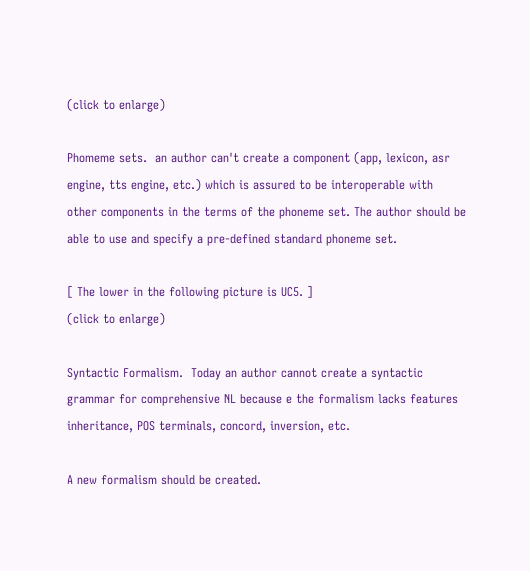(click to enlarge)

Phomeme sets.  an author can't create a component (app, lexicon, asr
engine, tts engine, etc.) which is assured to be interoperable with
other components in the terms of the phoneme set. The author should be
able to use and specify a pre-defined standard phoneme set.

[ The lower in the following picture is UC5. ]
(click to enlarge)

Syntactic Formalism.  Today an author cannot create a syntactic
grammar for comprehensive NL because e the formalism lacks features
inheritance, POS terminals, concord, inversion, etc.

A new formalism should be created.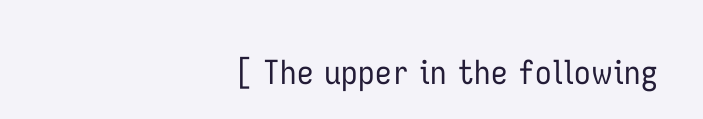[ The upper in the following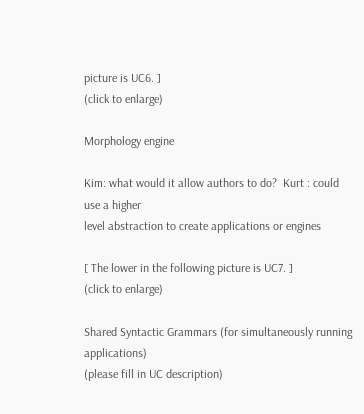picture is UC6. ]
(click to enlarge)

Morphology engine

Kim: what would it allow authors to do?  Kurt : could use a higher
level abstraction to create applications or engines

[ The lower in the following picture is UC7. ]
(click to enlarge)

Shared Syntactic Grammars (for simultaneously running applications)
(please fill in UC description)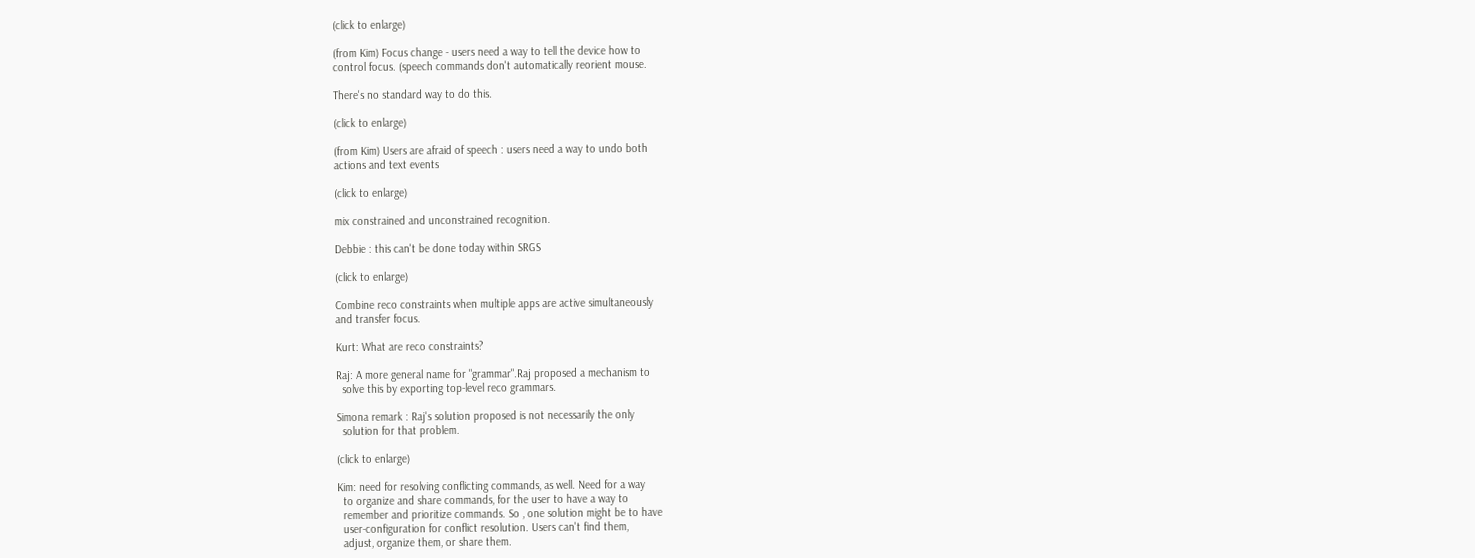(click to enlarge)

(from Kim) Focus change - users need a way to tell the device how to
control focus. (speech commands don't automatically reorient mouse.

There's no standard way to do this.

(click to enlarge)

(from Kim) Users are afraid of speech : users need a way to undo both
actions and text events

(click to enlarge)

mix constrained and unconstrained recognition.

Debbie : this can't be done today within SRGS

(click to enlarge)

Combine reco constraints when multiple apps are active simultaneously
and transfer focus.

Kurt: What are reco constraints?

Raj: A more general name for "grammar".Raj proposed a mechanism to
  solve this by exporting top-level reco grammars.

Simona remark : Raj's solution proposed is not necessarily the only
  solution for that problem.

(click to enlarge)

Kim: need for resolving conflicting commands, as well. Need for a way
  to organize and share commands, for the user to have a way to
  remember and prioritize commands. So , one solution might be to have
  user-configuration for conflict resolution. Users can't find them,
  adjust, organize them, or share them.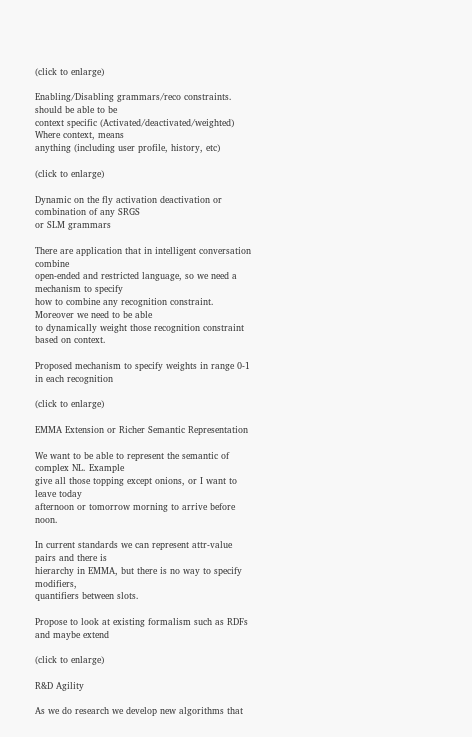(click to enlarge)

Enabling/Disabling grammars/reco constraints. should be able to be
context specific (Activated/deactivated/weighted) Where context, means
anything (including user profile, history, etc)

(click to enlarge)

Dynamic on the fly activation deactivation or combination of any SRGS
or SLM grammars

There are application that in intelligent conversation combine
open-ended and restricted language, so we need a mechanism to specify
how to combine any recognition constraint. Moreover we need to be able
to dynamically weight those recognition constraint based on context.

Proposed mechanism to specify weights in range 0-1 in each recognition

(click to enlarge)

EMMA Extension or Richer Semantic Representation

We want to be able to represent the semantic of complex NL. Example
give all those topping except onions, or I want to leave today
afternoon or tomorrow morning to arrive before noon.

In current standards we can represent attr-value pairs and there is
hierarchy in EMMA, but there is no way to specify modifiers,
quantifiers between slots.

Propose to look at existing formalism such as RDFs and maybe extend

(click to enlarge)

R&D Agility

As we do research we develop new algorithms that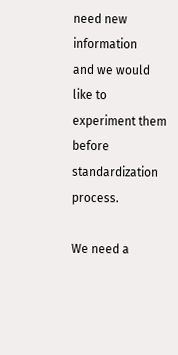need new information
and we would like to experiment them before standardization process.

We need a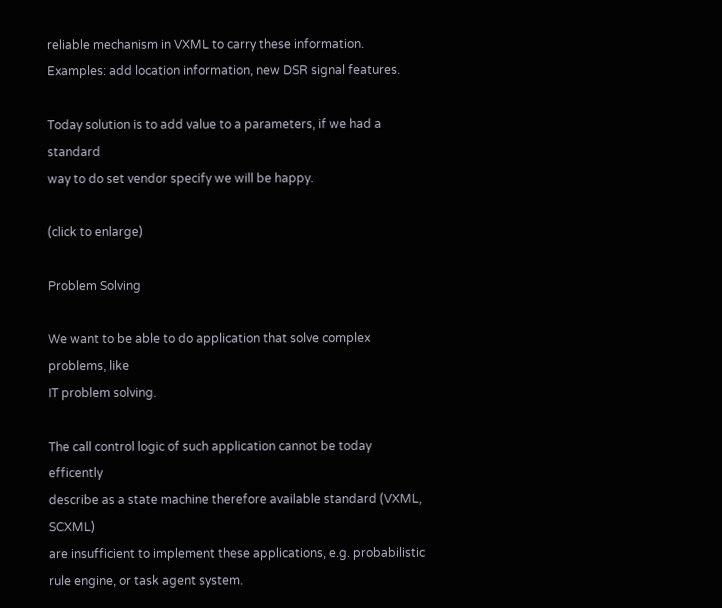reliable mechanism in VXML to carry these information.
Examples: add location information, new DSR signal features.

Today solution is to add value to a parameters, if we had a standard
way to do set vendor specify we will be happy.

(click to enlarge)

Problem Solving

We want to be able to do application that solve complex problems, like
IT problem solving.

The call control logic of such application cannot be today efficently
describe as a state machine therefore available standard (VXML, SCXML)
are insufficient to implement these applications, e.g. probabilistic
rule engine, or task agent system.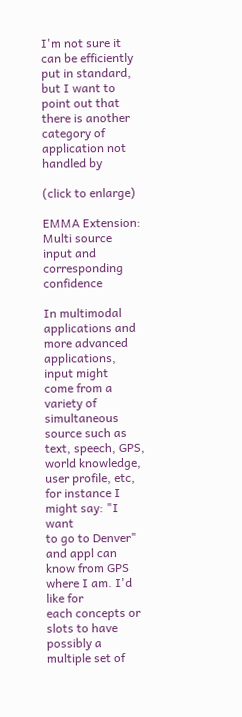I'm not sure it can be efficiently put in standard, but I want to
point out that there is another category of application not handled by

(click to enlarge)

EMMA Extension: Multi source input and corresponding confidence

In multimodal applications and more advanced applications, input might
come from a variety of simultaneous source such as text, speech, GPS,
world knowledge, user profile, etc, for instance I might say: "I want
to go to Denver" and appl can know from GPS where I am. I'd like for
each concepts or slots to have possibly a multiple set of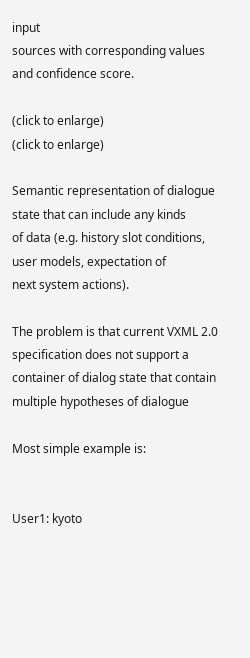input
sources with corresponding values and confidence score.

(click to enlarge)
(click to enlarge)

Semantic representation of dialogue state that can include any kinds
of data (e.g. history slot conditions, user models, expectation of
next system actions).

The problem is that current VXML 2.0 specification does not support a
container of dialog state that contain multiple hypotheses of dialogue

Most simple example is:


User1: kyoto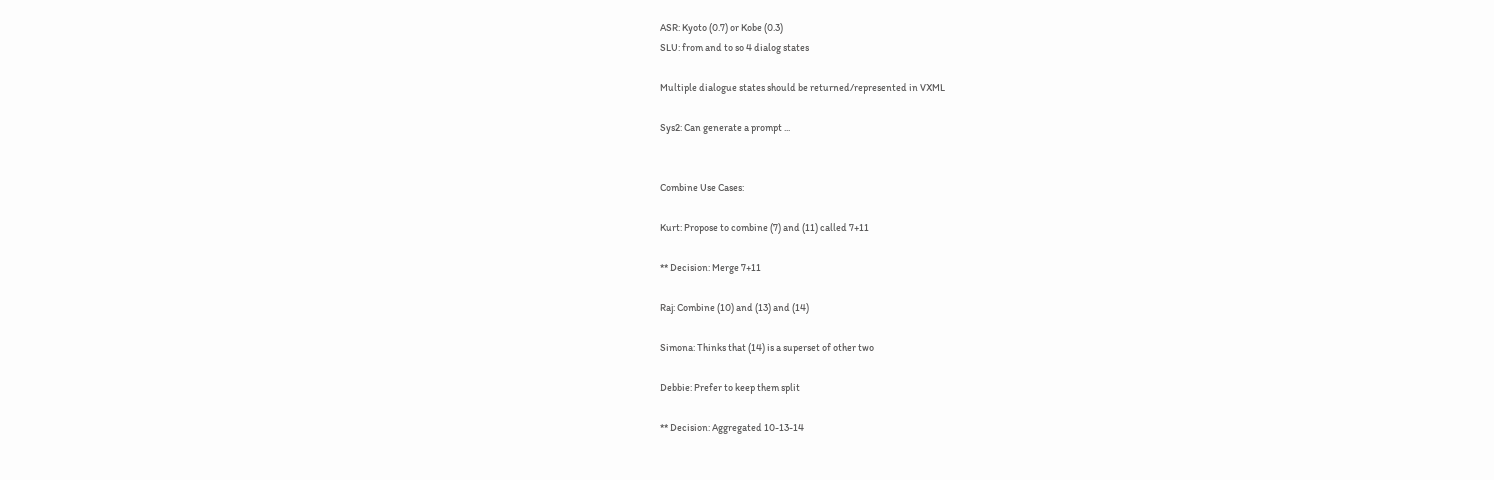ASR: Kyoto (0.7) or Kobe (0.3)
SLU: from and to so 4 dialog states

Multiple dialogue states should be returned/represented in VXML

Sys2: Can generate a prompt ...


Combine Use Cases:

Kurt: Propose to combine (7) and (11) called 7+11

** Decision: Merge 7+11

Raj: Combine (10) and (13) and (14)

Simona: Thinks that (14) is a superset of other two

Debbie: Prefer to keep them split

** Decision: Aggregated 10-13-14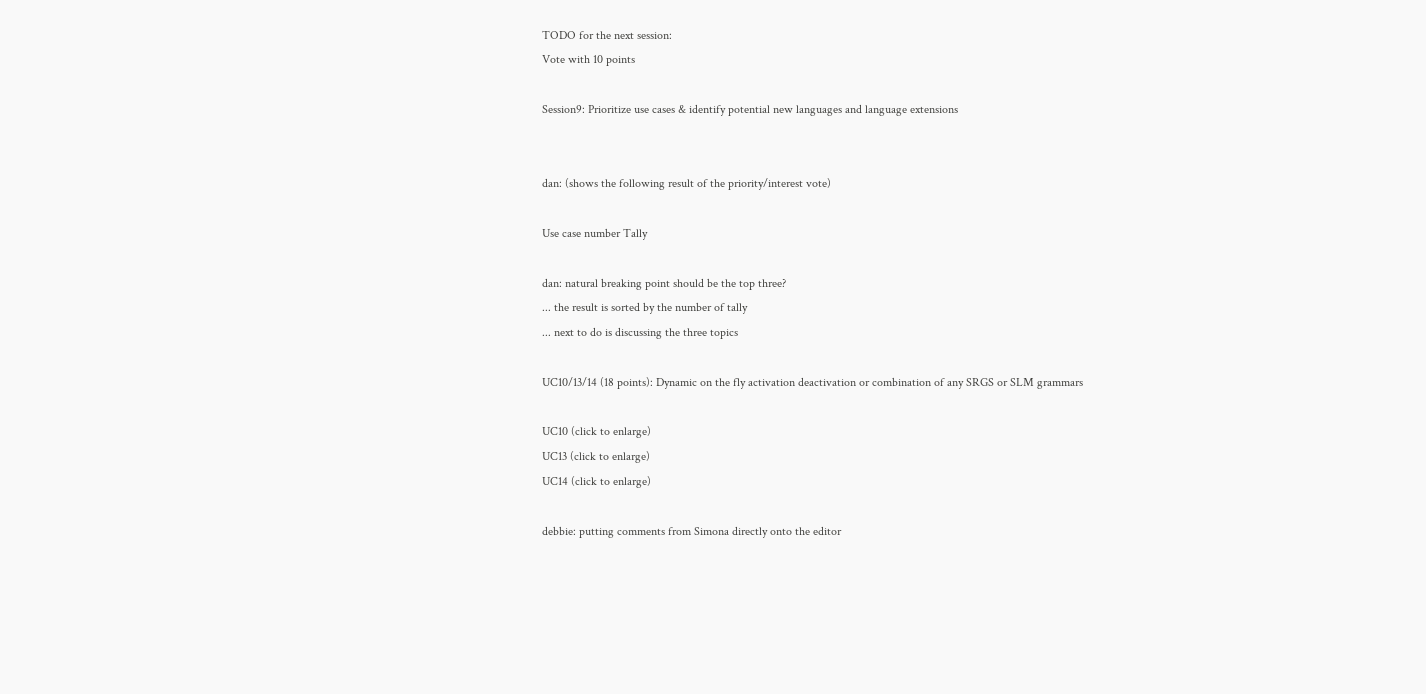TODO for the next session:
Vote with 10 points

Session9: Prioritize use cases & identify potential new languages and language extensions


dan: (shows the following result of the priority/interest vote)

Use case number Tally

dan: natural breaking point should be the top three?
... the result is sorted by the number of tally
... next to do is discussing the three topics

UC10/13/14 (18 points): Dynamic on the fly activation deactivation or combination of any SRGS or SLM grammars

UC10 (click to enlarge)
UC13 (click to enlarge)
UC14 (click to enlarge)

debbie: putting comments from Simona directly onto the editor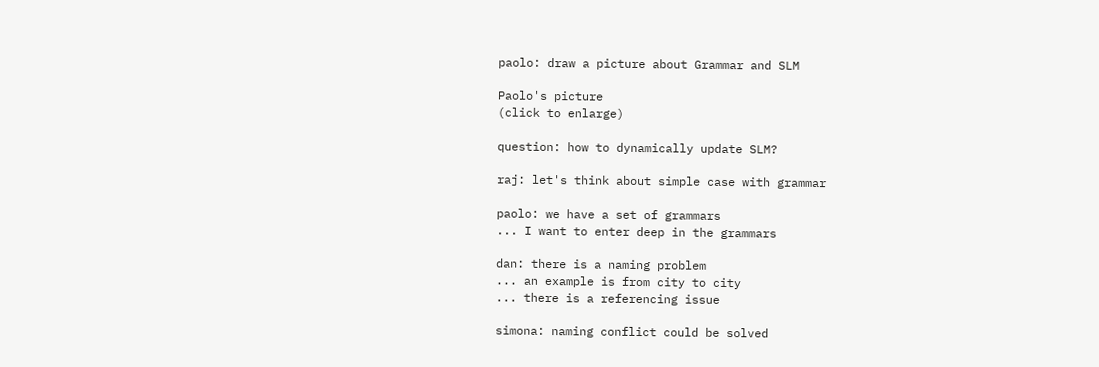paolo: draw a picture about Grammar and SLM

Paolo's picture
(click to enlarge)

question: how to dynamically update SLM?

raj: let's think about simple case with grammar

paolo: we have a set of grammars
... I want to enter deep in the grammars

dan: there is a naming problem
... an example is from city to city
... there is a referencing issue

simona: naming conflict could be solved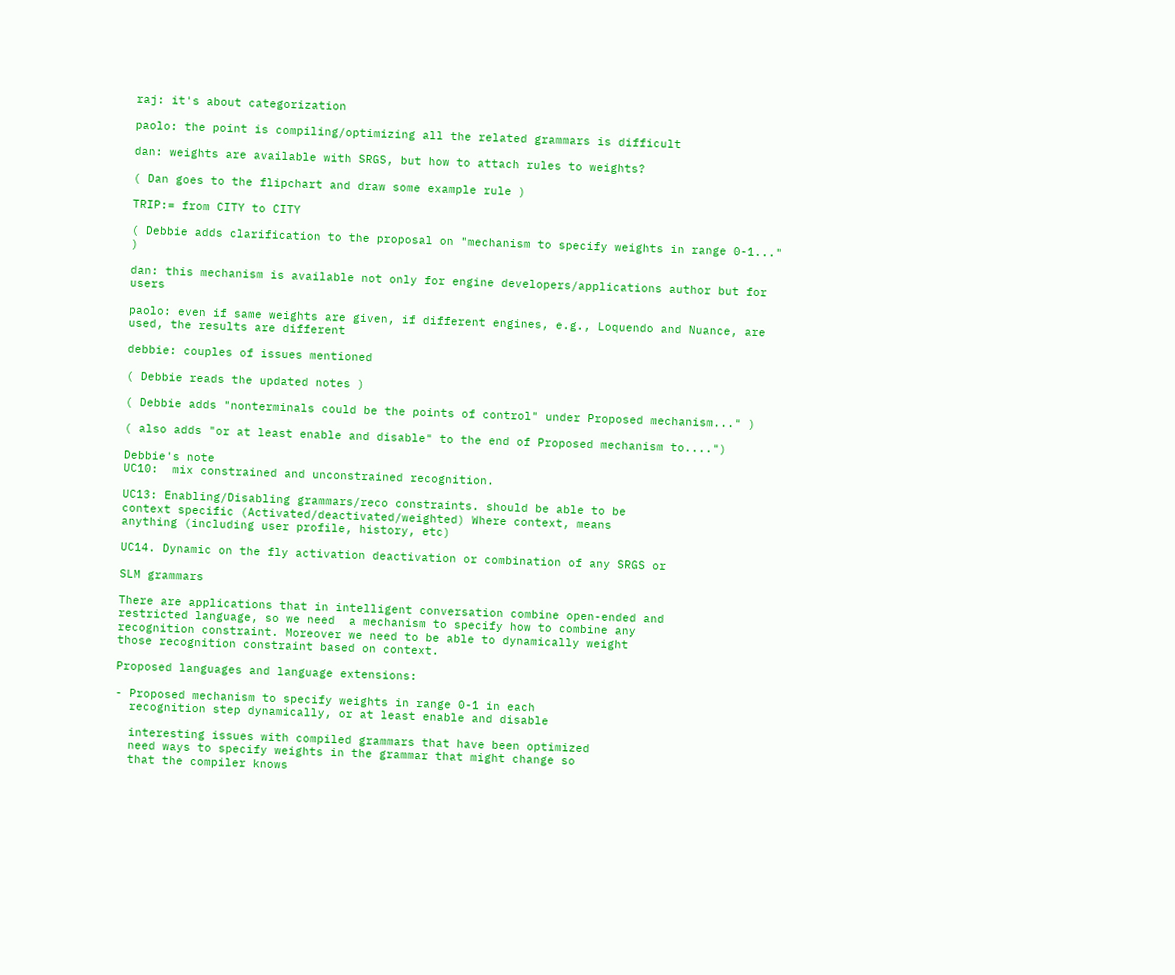raj: it's about categorization

paolo: the point is compiling/optimizing all the related grammars is difficult

dan: weights are available with SRGS, but how to attach rules to weights?

( Dan goes to the flipchart and draw some example rule )

TRIP:= from CITY to CITY

( Debbie adds clarification to the proposal on "mechanism to specify weights in range 0-1..." )

dan: this mechanism is available not only for engine developers/applications author but for users

paolo: even if same weights are given, if different engines, e.g., Loquendo and Nuance, are used, the results are different

debbie: couples of issues mentioned

( Debbie reads the updated notes )

( Debbie adds "nonterminals could be the points of control" under Proposed mechanism..." )

( also adds "or at least enable and disable" to the end of Proposed mechanism to....")

Debbie's note
UC10:  mix constrained and unconstrained recognition.

UC13: Enabling/Disabling grammars/reco constraints. should be able to be
context specific (Activated/deactivated/weighted) Where context, means
anything (including user profile, history, etc)

UC14. Dynamic on the fly activation deactivation or combination of any SRGS or

SLM grammars

There are applications that in intelligent conversation combine open-ended and
restricted language, so we need  a mechanism to specify how to combine any
recognition constraint. Moreover we need to be able to dynamically weight
those recognition constraint based on context.

Proposed languages and language extensions:

- Proposed mechanism to specify weights in range 0-1 in each
  recognition step dynamically, or at least enable and disable

  interesting issues with compiled grammars that have been optimized
  need ways to specify weights in the grammar that might change so
  that the compiler knows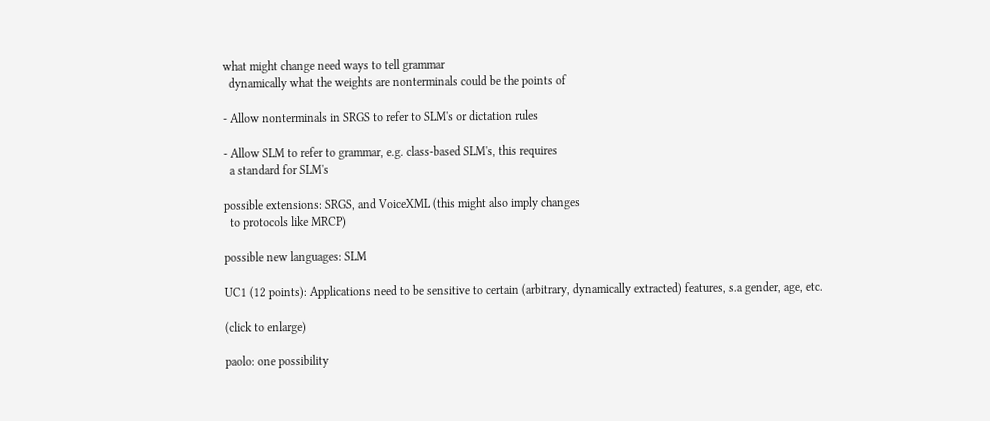what might change need ways to tell grammar
  dynamically what the weights are nonterminals could be the points of

- Allow nonterminals in SRGS to refer to SLM's or dictation rules

- Allow SLM to refer to grammar, e.g. class-based SLM's, this requires
  a standard for SLM's

possible extensions: SRGS, and VoiceXML (this might also imply changes
  to protocols like MRCP)

possible new languages: SLM

UC1 (12 points): Applications need to be sensitive to certain (arbitrary, dynamically extracted) features, s.a gender, age, etc.

(click to enlarge)

paolo: one possibility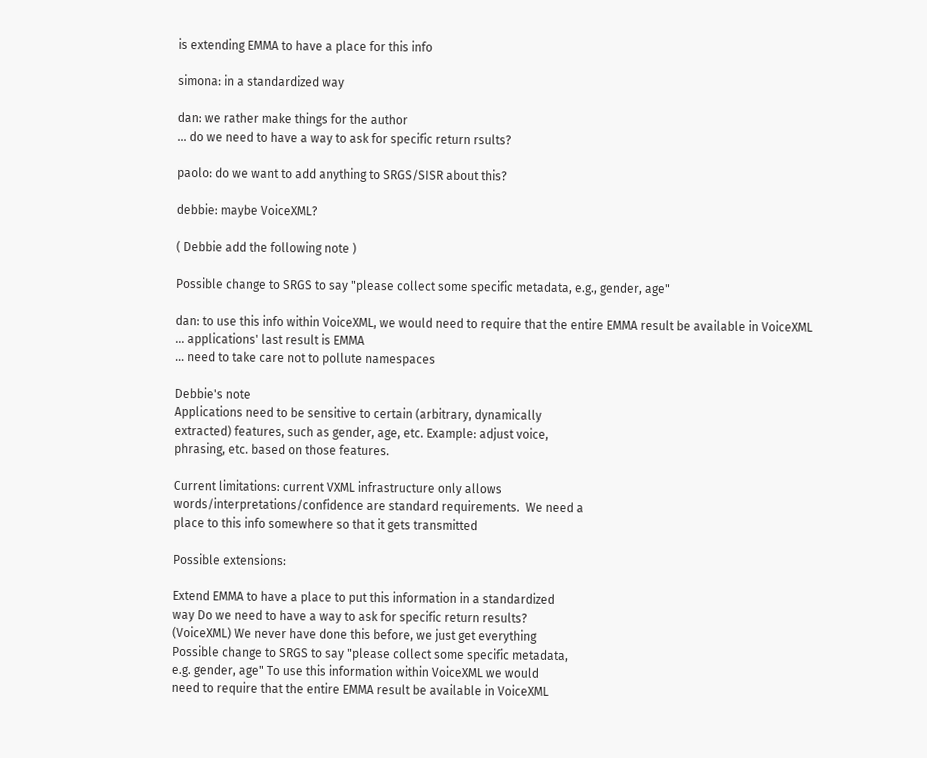is extending EMMA to have a place for this info

simona: in a standardized way

dan: we rather make things for the author
... do we need to have a way to ask for specific return rsults?

paolo: do we want to add anything to SRGS/SISR about this?

debbie: maybe VoiceXML?

( Debbie add the following note )

Possible change to SRGS to say "please collect some specific metadata, e.g., gender, age"

dan: to use this info within VoiceXML, we would need to require that the entire EMMA result be available in VoiceXML
... applications' last result is EMMA
... need to take care not to pollute namespaces

Debbie's note
Applications need to be sensitive to certain (arbitrary, dynamically
extracted) features, such as gender, age, etc. Example: adjust voice,
phrasing, etc. based on those features.

Current limitations: current VXML infrastructure only allows
words/interpretations/confidence are standard requirements.  We need a
place to this info somewhere so that it gets transmitted

Possible extensions:

Extend EMMA to have a place to put this information in a standardized
way Do we need to have a way to ask for specific return results?
(VoiceXML) We never have done this before, we just get everything
Possible change to SRGS to say "please collect some specific metadata,
e.g. gender, age" To use this information within VoiceXML we would
need to require that the entire EMMA result be available in VoiceXML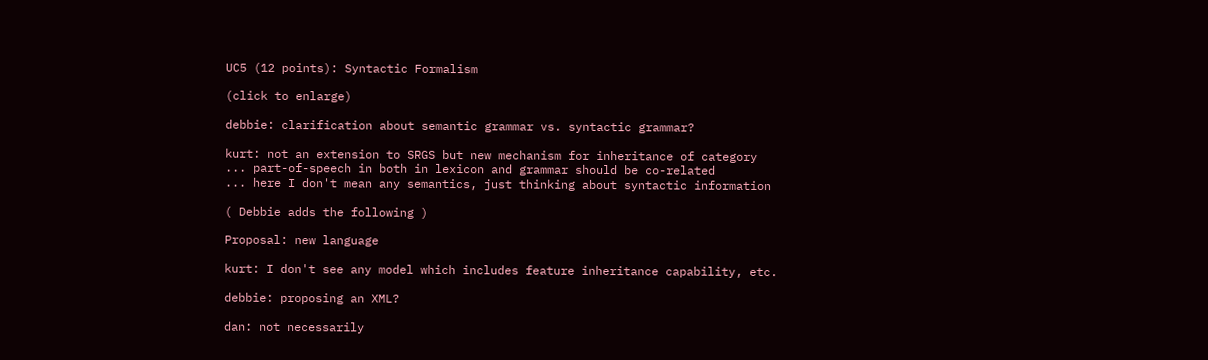UC5 (12 points): Syntactic Formalism

(click to enlarge)

debbie: clarification about semantic grammar vs. syntactic grammar?

kurt: not an extension to SRGS but new mechanism for inheritance of category
... part-of-speech in both in lexicon and grammar should be co-related
... here I don't mean any semantics, just thinking about syntactic information

( Debbie adds the following )

Proposal: new language

kurt: I don't see any model which includes feature inheritance capability, etc.

debbie: proposing an XML?

dan: not necessarily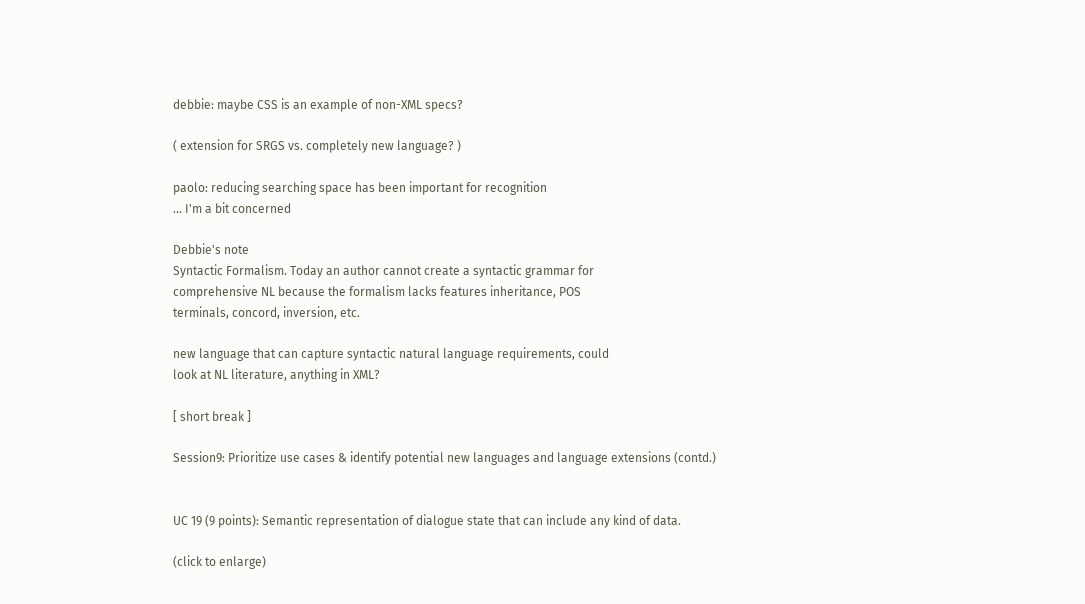debbie: maybe CSS is an example of non-XML specs?

( extension for SRGS vs. completely new language? )

paolo: reducing searching space has been important for recognition
... I'm a bit concerned

Debbie's note
Syntactic Formalism. Today an author cannot create a syntactic grammar for
comprehensive NL because the formalism lacks features inheritance, POS
terminals, concord, inversion, etc.

new language that can capture syntactic natural language requirements, could
look at NL literature, anything in XML?

[ short break ]

Session9: Prioritize use cases & identify potential new languages and language extensions (contd.)


UC 19 (9 points): Semantic representation of dialogue state that can include any kind of data.

(click to enlarge)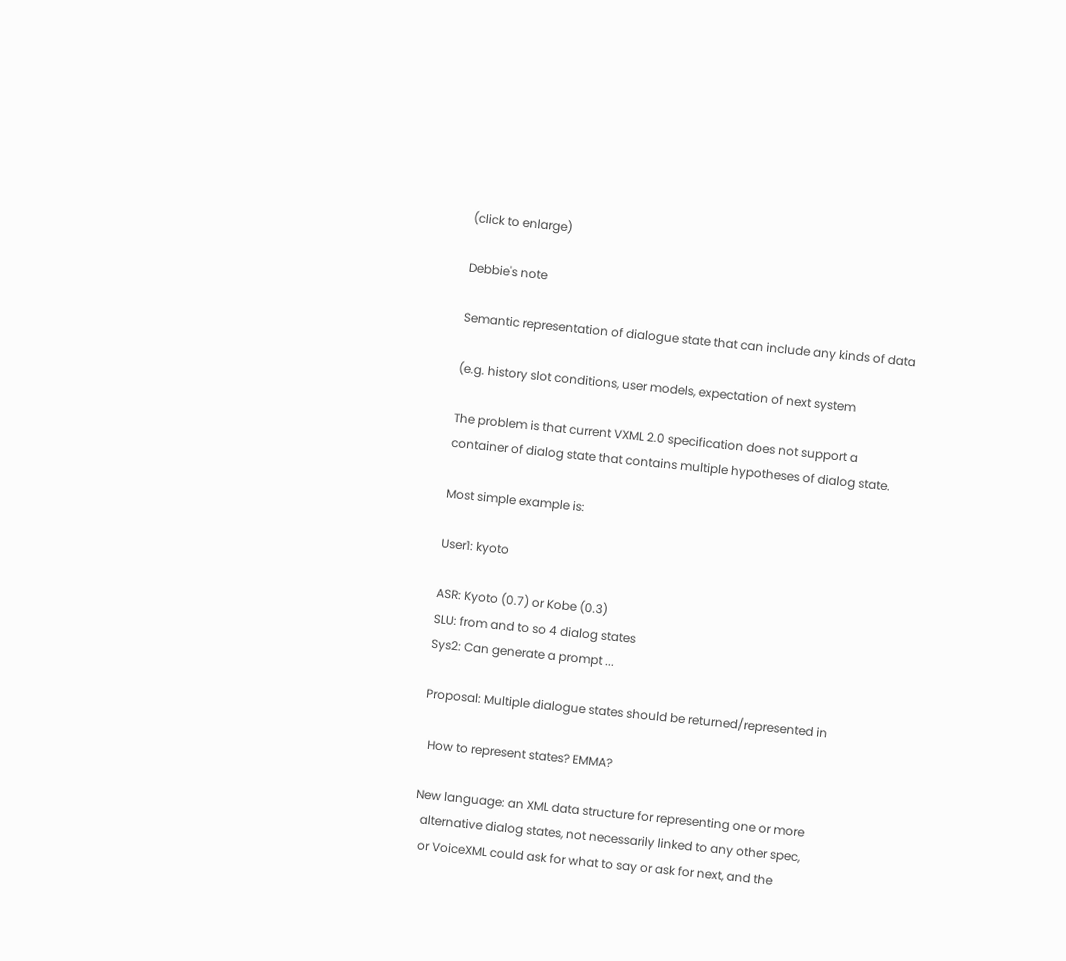(click to enlarge)

Debbie's note

Semantic representation of dialogue state that can include any kinds of data

(e.g. history slot conditions, user models, expectation of next system

The problem is that current VXML 2.0 specification does not support a
container of dialog state that contains multiple hypotheses of dialog state.

Most simple example is:

User1: kyoto

ASR: Kyoto (0.7) or Kobe (0.3)
SLU: from and to so 4 dialog states
Sys2: Can generate a prompt ...

Proposal: Multiple dialogue states should be returned/represented in

  How to represent states? EMMA?

New language: an XML data structure for representing one or more
  alternative dialog states, not necessarily linked to any other spec,
  or VoiceXML could ask for what to say or ask for next, and the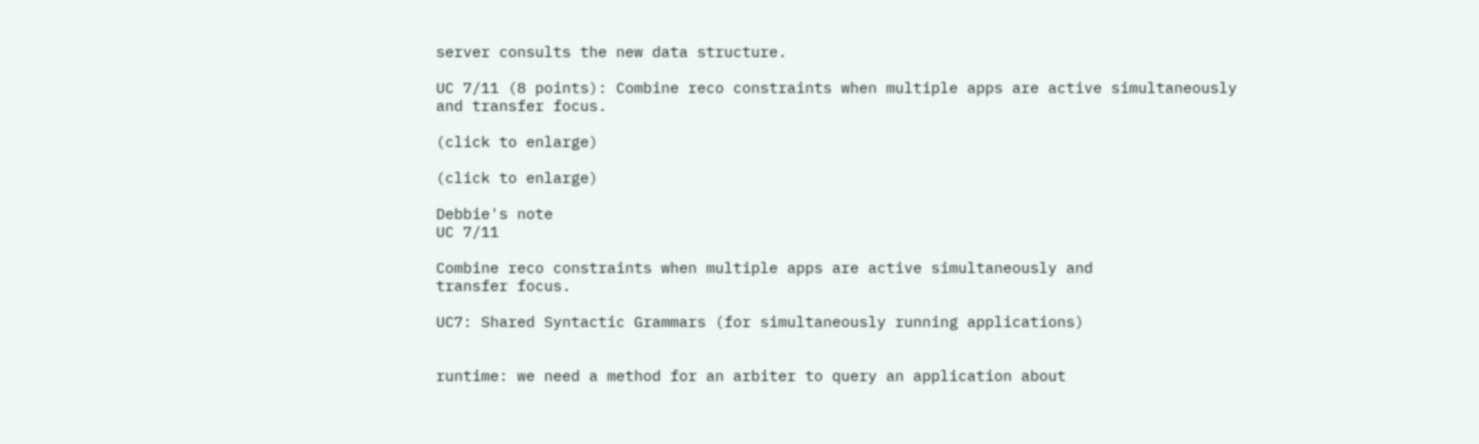server consults the new data structure.

UC 7/11 (8 points): Combine reco constraints when multiple apps are active simultaneously and transfer focus.

(click to enlarge)

(click to enlarge)

Debbie's note
UC 7/11

Combine reco constraints when multiple apps are active simultaneously and
transfer focus.

UC7: Shared Syntactic Grammars (for simultaneously running applications)


runtime: we need a method for an arbiter to query an application about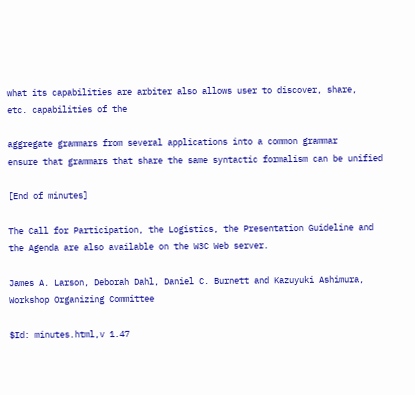what its capabilities are arbiter also allows user to discover, share,
etc. capabilities of the

aggregate grammars from several applications into a common grammar
ensure that grammars that share the same syntactic formalism can be unified

[End of minutes]

The Call for Participation, the Logistics, the Presentation Guideline and the Agenda are also available on the W3C Web server.

James A. Larson, Deborah Dahl, Daniel C. Burnett and Kazuyuki Ashimura, Workshop Organizing Committee

$Id: minutes.html,v 1.47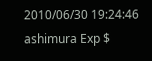2010/06/30 19:24:46 ashimura Exp $